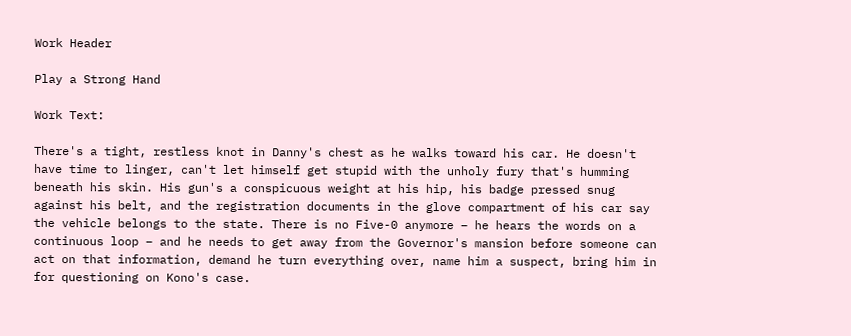Work Header

Play a Strong Hand

Work Text:

There's a tight, restless knot in Danny's chest as he walks toward his car. He doesn't have time to linger, can't let himself get stupid with the unholy fury that's humming beneath his skin. His gun's a conspicuous weight at his hip, his badge pressed snug against his belt, and the registration documents in the glove compartment of his car say the vehicle belongs to the state. There is no Five-0 anymore – he hears the words on a continuous loop – and he needs to get away from the Governor's mansion before someone can act on that information, demand he turn everything over, name him a suspect, bring him in for questioning on Kono's case.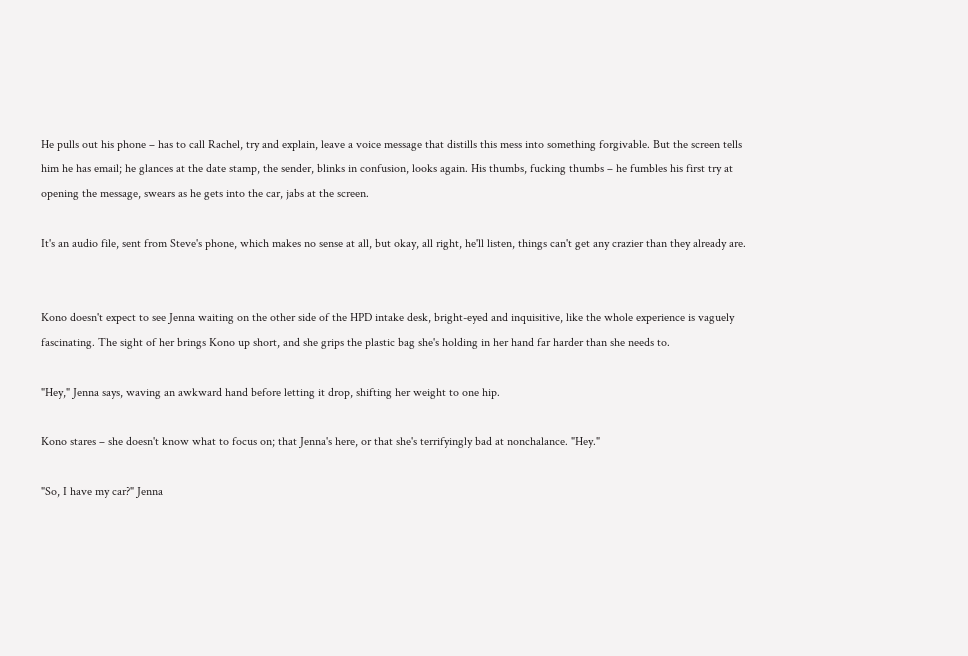He pulls out his phone – has to call Rachel, try and explain, leave a voice message that distills this mess into something forgivable. But the screen tells him he has email; he glances at the date stamp, the sender, blinks in confusion, looks again. His thumbs, fucking thumbs – he fumbles his first try at opening the message, swears as he gets into the car, jabs at the screen.

It's an audio file, sent from Steve's phone, which makes no sense at all, but okay, all right, he'll listen, things can't get any crazier than they already are.


Kono doesn't expect to see Jenna waiting on the other side of the HPD intake desk, bright-eyed and inquisitive, like the whole experience is vaguely fascinating. The sight of her brings Kono up short, and she grips the plastic bag she's holding in her hand far harder than she needs to.

"Hey," Jenna says, waving an awkward hand before letting it drop, shifting her weight to one hip.

Kono stares – she doesn't know what to focus on; that Jenna's here, or that she's terrifyingly bad at nonchalance. "Hey."

"So, I have my car?" Jenna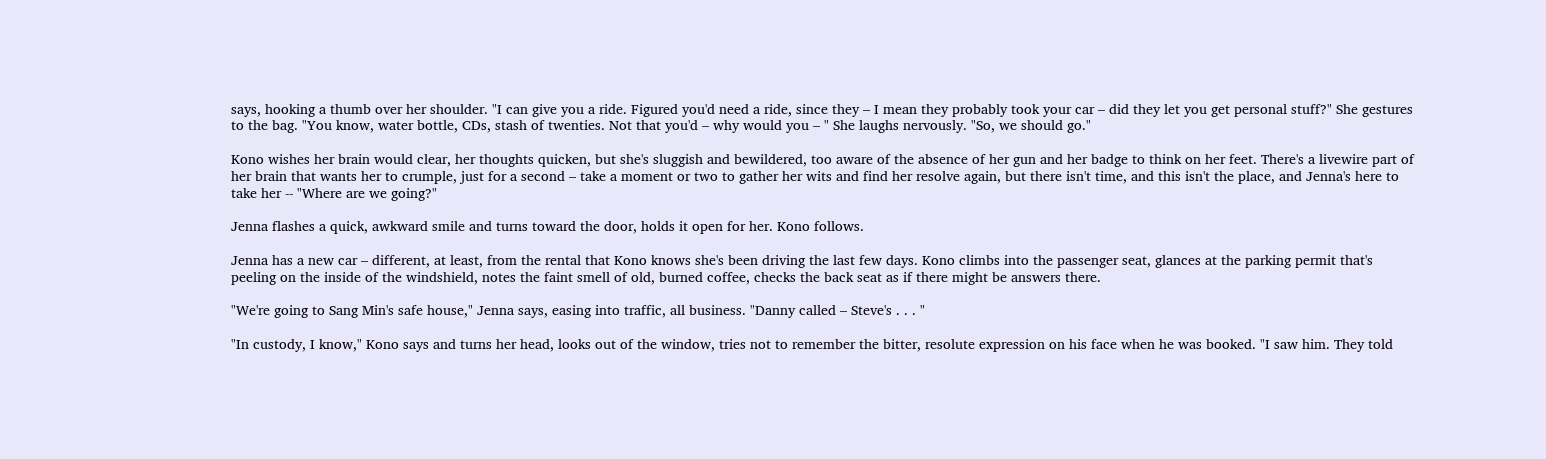says, hooking a thumb over her shoulder. "I can give you a ride. Figured you'd need a ride, since they – I mean they probably took your car – did they let you get personal stuff?" She gestures to the bag. "You know, water bottle, CDs, stash of twenties. Not that you'd – why would you – " She laughs nervously. "So, we should go."

Kono wishes her brain would clear, her thoughts quicken, but she's sluggish and bewildered, too aware of the absence of her gun and her badge to think on her feet. There's a livewire part of her brain that wants her to crumple, just for a second – take a moment or two to gather her wits and find her resolve again, but there isn't time, and this isn't the place, and Jenna's here to take her -- "Where are we going?"

Jenna flashes a quick, awkward smile and turns toward the door, holds it open for her. Kono follows.

Jenna has a new car – different, at least, from the rental that Kono knows she's been driving the last few days. Kono climbs into the passenger seat, glances at the parking permit that's peeling on the inside of the windshield, notes the faint smell of old, burned coffee, checks the back seat as if there might be answers there.

"We're going to Sang Min's safe house," Jenna says, easing into traffic, all business. "Danny called – Steve's . . . "

"In custody, I know," Kono says and turns her head, looks out of the window, tries not to remember the bitter, resolute expression on his face when he was booked. "I saw him. They told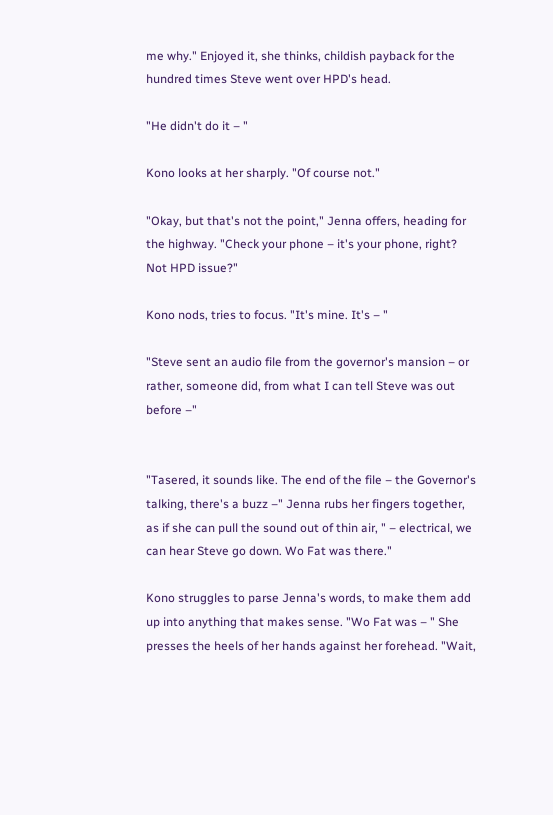me why." Enjoyed it, she thinks, childish payback for the hundred times Steve went over HPD's head.

"He didn't do it – "

Kono looks at her sharply. "Of course not."

"Okay, but that's not the point," Jenna offers, heading for the highway. "Check your phone – it's your phone, right? Not HPD issue?"

Kono nods, tries to focus. "It's mine. It's – "

"Steve sent an audio file from the governor's mansion – or rather, someone did, from what I can tell Steve was out before –"


"Tasered, it sounds like. The end of the file – the Governor's talking, there's a buzz –" Jenna rubs her fingers together, as if she can pull the sound out of thin air, " – electrical, we can hear Steve go down. Wo Fat was there."

Kono struggles to parse Jenna's words, to make them add up into anything that makes sense. "Wo Fat was – " She presses the heels of her hands against her forehead. "Wait,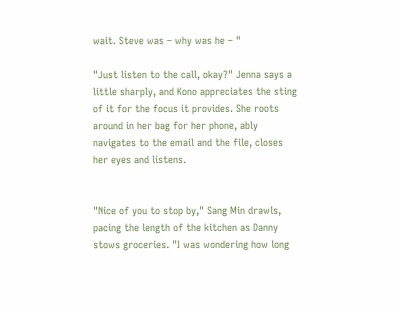wait. Steve was – why was he – "

"Just listen to the call, okay?" Jenna says a little sharply, and Kono appreciates the sting of it for the focus it provides. She roots around in her bag for her phone, ably navigates to the email and the file, closes her eyes and listens.


"Nice of you to stop by," Sang Min drawls, pacing the length of the kitchen as Danny stows groceries. "I was wondering how long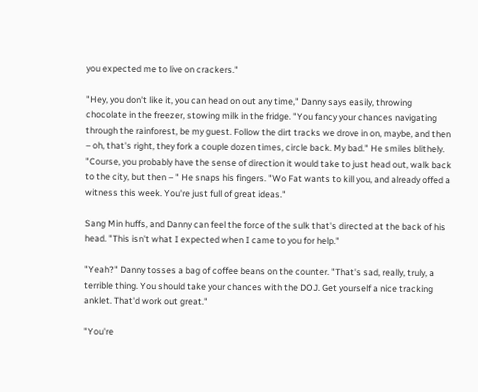you expected me to live on crackers."

"Hey, you don't like it, you can head on out any time," Danny says easily, throwing chocolate in the freezer, stowing milk in the fridge. "You fancy your chances navigating through the rainforest, be my guest. Follow the dirt tracks we drove in on, maybe, and then – oh, that's right, they fork a couple dozen times, circle back. My bad." He smiles blithely. "Course, you probably have the sense of direction it would take to just head out, walk back to the city, but then – " He snaps his fingers. "Wo Fat wants to kill you, and already offed a witness this week. You're just full of great ideas."

Sang Min huffs, and Danny can feel the force of the sulk that's directed at the back of his head. "This isn't what I expected when I came to you for help."

"Yeah?" Danny tosses a bag of coffee beans on the counter. "That's sad, really, truly, a terrible thing. You should take your chances with the DOJ. Get yourself a nice tracking anklet. That'd work out great."

"You're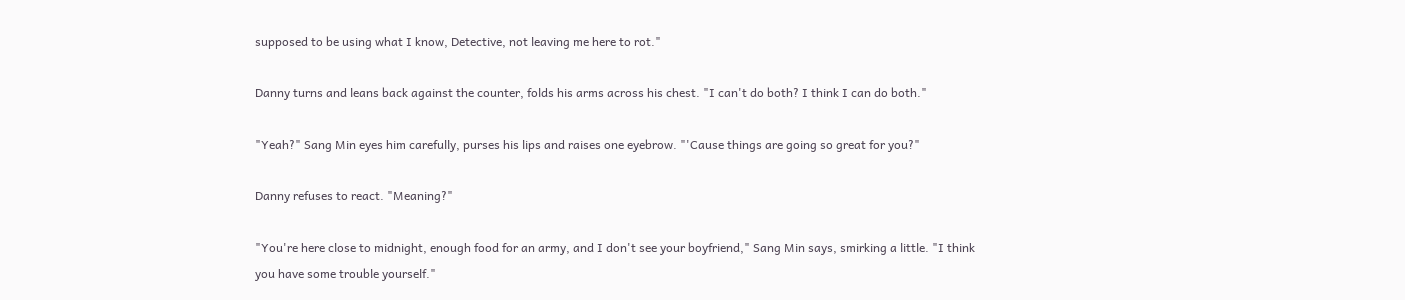supposed to be using what I know, Detective, not leaving me here to rot."

Danny turns and leans back against the counter, folds his arms across his chest. "I can't do both? I think I can do both."

"Yeah?" Sang Min eyes him carefully, purses his lips and raises one eyebrow. "'Cause things are going so great for you?"

Danny refuses to react. "Meaning?"

"You're here close to midnight, enough food for an army, and I don't see your boyfriend," Sang Min says, smirking a little. "I think you have some trouble yourself."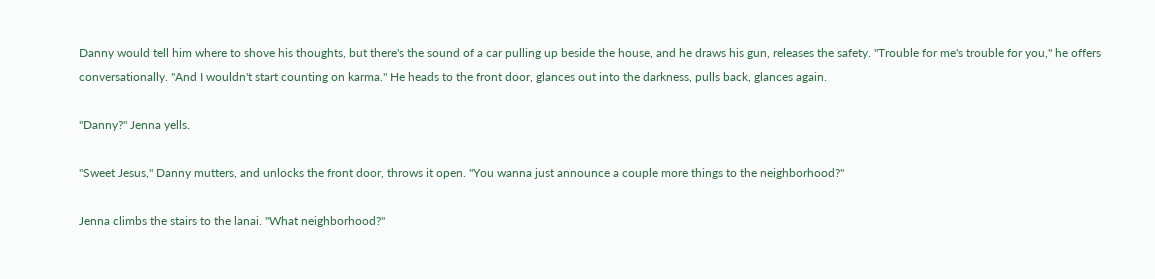Danny would tell him where to shove his thoughts, but there's the sound of a car pulling up beside the house, and he draws his gun, releases the safety. "Trouble for me's trouble for you," he offers conversationally. "And I wouldn't start counting on karma." He heads to the front door, glances out into the darkness, pulls back, glances again.

"Danny?" Jenna yells.

"Sweet Jesus," Danny mutters, and unlocks the front door, throws it open. "You wanna just announce a couple more things to the neighborhood?"

Jenna climbs the stairs to the lanai. "What neighborhood?"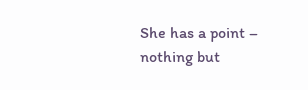She has a point – nothing but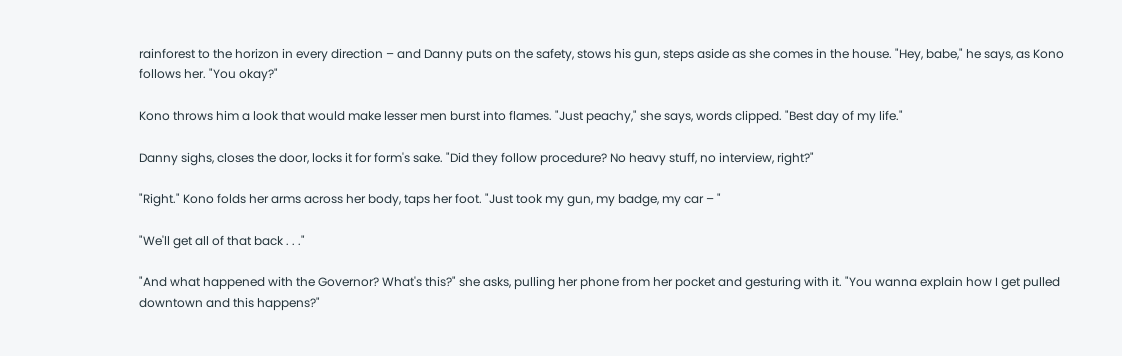rainforest to the horizon in every direction – and Danny puts on the safety, stows his gun, steps aside as she comes in the house. "Hey, babe," he says, as Kono follows her. "You okay?"

Kono throws him a look that would make lesser men burst into flames. "Just peachy," she says, words clipped. "Best day of my life."

Danny sighs, closes the door, locks it for form's sake. "Did they follow procedure? No heavy stuff, no interview, right?"

"Right." Kono folds her arms across her body, taps her foot. "Just took my gun, my badge, my car – "

"We'll get all of that back . . ."

"And what happened with the Governor? What's this?" she asks, pulling her phone from her pocket and gesturing with it. "You wanna explain how I get pulled downtown and this happens?"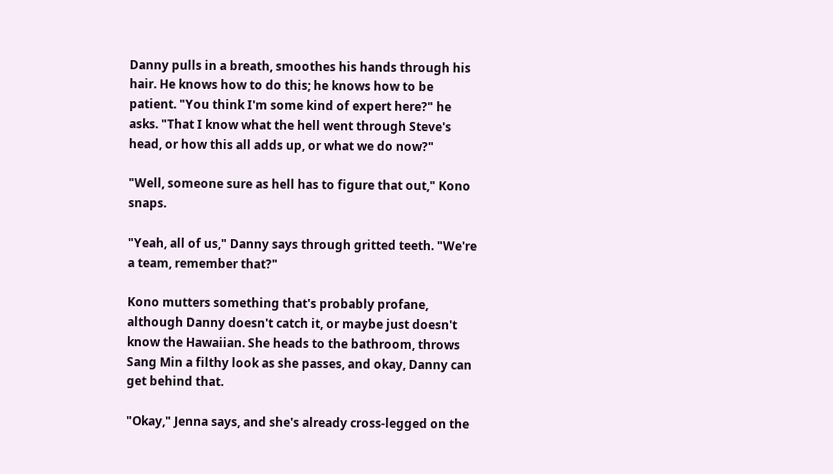Danny pulls in a breath, smoothes his hands through his hair. He knows how to do this; he knows how to be patient. "You think I'm some kind of expert here?" he asks. "That I know what the hell went through Steve's head, or how this all adds up, or what we do now?"

"Well, someone sure as hell has to figure that out," Kono snaps.

"Yeah, all of us," Danny says through gritted teeth. "We're a team, remember that?"

Kono mutters something that's probably profane, although Danny doesn't catch it, or maybe just doesn't know the Hawaiian. She heads to the bathroom, throws Sang Min a filthy look as she passes, and okay, Danny can get behind that.

"Okay," Jenna says, and she's already cross-legged on the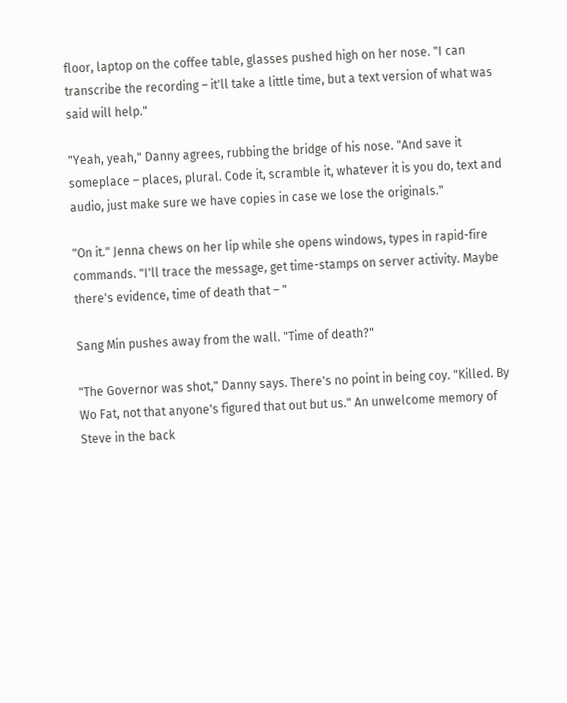floor, laptop on the coffee table, glasses pushed high on her nose. "I can transcribe the recording – it'll take a little time, but a text version of what was said will help."

"Yeah, yeah," Danny agrees, rubbing the bridge of his nose. "And save it someplace – places, plural. Code it, scramble it, whatever it is you do, text and audio, just make sure we have copies in case we lose the originals."

"On it." Jenna chews on her lip while she opens windows, types in rapid-fire commands. "I'll trace the message, get time-stamps on server activity. Maybe there's evidence, time of death that – "

Sang Min pushes away from the wall. "Time of death?"

"The Governor was shot," Danny says. There's no point in being coy. "Killed. By Wo Fat, not that anyone's figured that out but us." An unwelcome memory of Steve in the back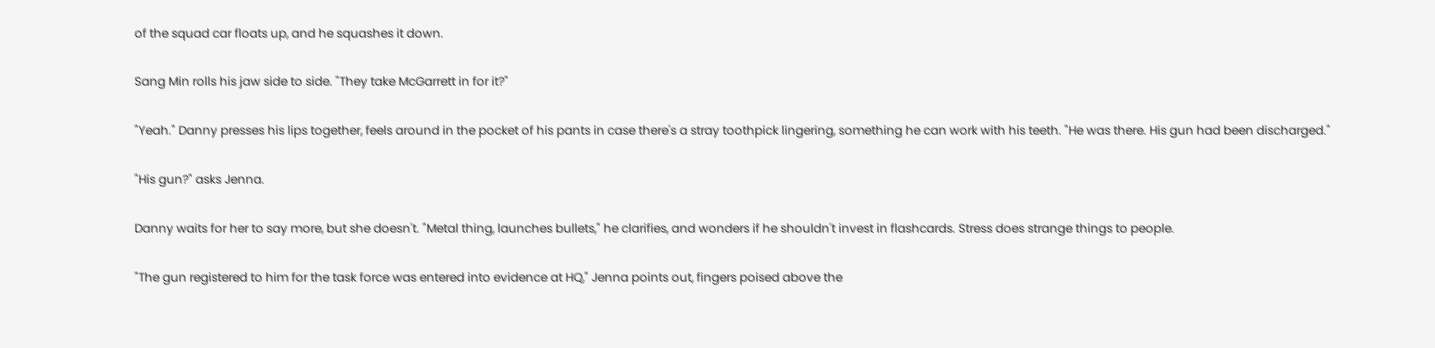of the squad car floats up, and he squashes it down.

Sang Min rolls his jaw side to side. "They take McGarrett in for it?"

"Yeah." Danny presses his lips together, feels around in the pocket of his pants in case there's a stray toothpick lingering, something he can work with his teeth. "He was there. His gun had been discharged."

"His gun?" asks Jenna.

Danny waits for her to say more, but she doesn't. "Metal thing, launches bullets," he clarifies, and wonders if he shouldn't invest in flashcards. Stress does strange things to people.

"The gun registered to him for the task force was entered into evidence at HQ," Jenna points out, fingers poised above the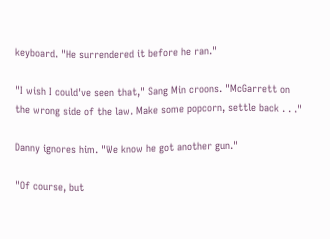keyboard. "He surrendered it before he ran."

"I wish I could've seen that," Sang Min croons. "McGarrett on the wrong side of the law. Make some popcorn, settle back . . ."

Danny ignores him. "We know he got another gun."

"Of course, but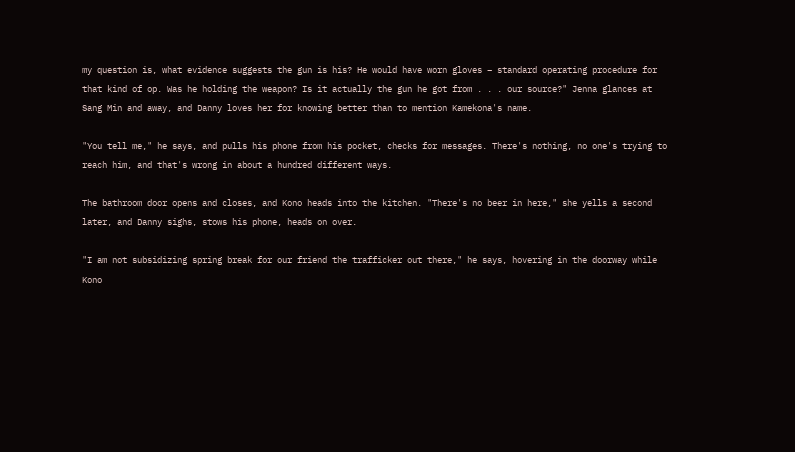my question is, what evidence suggests the gun is his? He would have worn gloves – standard operating procedure for that kind of op. Was he holding the weapon? Is it actually the gun he got from . . . our source?" Jenna glances at Sang Min and away, and Danny loves her for knowing better than to mention Kamekona's name.

"You tell me," he says, and pulls his phone from his pocket, checks for messages. There's nothing, no one's trying to reach him, and that's wrong in about a hundred different ways.

The bathroom door opens and closes, and Kono heads into the kitchen. "There's no beer in here," she yells a second later, and Danny sighs, stows his phone, heads on over.

"I am not subsidizing spring break for our friend the trafficker out there," he says, hovering in the doorway while Kono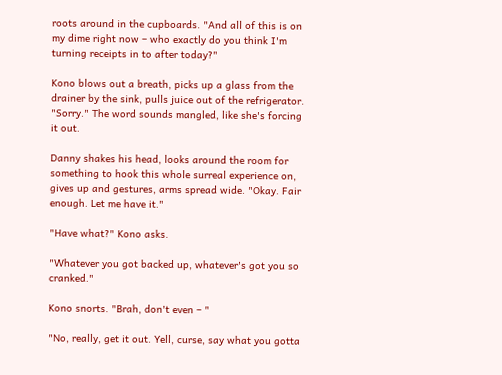roots around in the cupboards. "And all of this is on my dime right now – who exactly do you think I'm turning receipts in to after today?"

Kono blows out a breath, picks up a glass from the drainer by the sink, pulls juice out of the refrigerator. "Sorry." The word sounds mangled, like she's forcing it out.

Danny shakes his head, looks around the room for something to hook this whole surreal experience on, gives up and gestures, arms spread wide. "Okay. Fair enough. Let me have it."

"Have what?" Kono asks.

"Whatever you got backed up, whatever's got you so cranked."

Kono snorts. "Brah, don't even – "

"No, really, get it out. Yell, curse, say what you gotta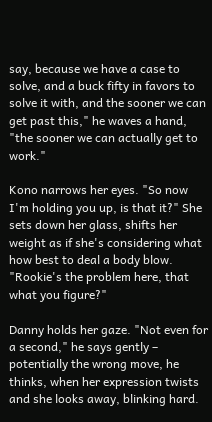say, because we have a case to solve, and a buck fifty in favors to solve it with, and the sooner we can get past this," he waves a hand, "the sooner we can actually get to work."

Kono narrows her eyes. "So now I'm holding you up, is that it?" She sets down her glass, shifts her weight as if she's considering what how best to deal a body blow. "Rookie's the problem here, that what you figure?"

Danny holds her gaze. "Not even for a second," he says gently – potentially the wrong move, he thinks, when her expression twists and she looks away, blinking hard.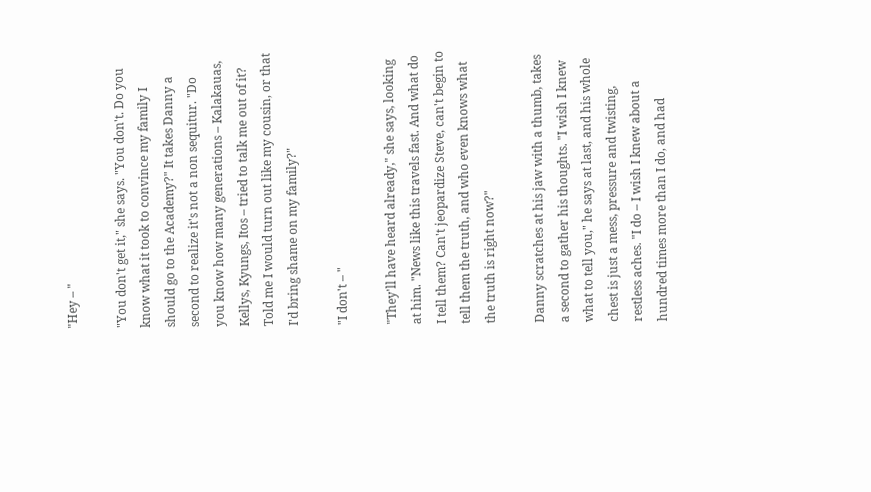"Hey – "

"You don't get it," she says. "You don't. Do you know what it took to convince my family I should go to the Academy?" It takes Danny a second to realize it's not a non sequitur. "Do you know how many generations – Kalakauas, Kellys, Kyungs, Itos – tried to talk me out of it? Told me I would turn out like my cousin, or that I'd bring shame on my family?"

"I don't – "

"They'll have heard already," she says, looking at him. "News like this travels fast. And what do I tell them? Can't jeopardize Steve, can't begin to tell them the truth, and who even knows what the truth is right now?"

Danny scratches at his jaw with a thumb, takes a second to gather his thoughts. "I wish I knew what to tell you," he says at last, and his whole chest is just a mess, pressure and twisting, restless aches. "I do – I wish I knew about a hundred times more than I do, and had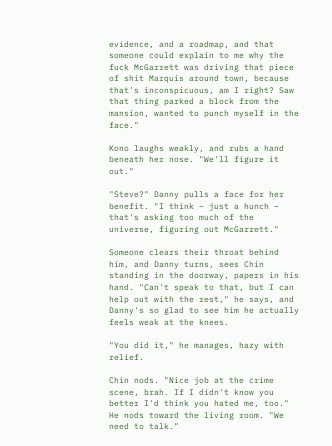evidence, and a roadmap, and that someone could explain to me why the fuck McGarrett was driving that piece of shit Marquis around town, because that's inconspicuous, am I right? Saw that thing parked a block from the mansion, wanted to punch myself in the face."

Kono laughs weakly, and rubs a hand beneath her nose. "We'll figure it out."

"Steve?" Danny pulls a face for her benefit. "I think – just a hunch – that's asking too much of the universe, figuring out McGarrett."

Someone clears their throat behind him, and Danny turns, sees Chin standing in the doorway, papers in his hand. "Can't speak to that, but I can help out with the rest," he says, and Danny's so glad to see him he actually feels weak at the knees.

"You did it," he manages, hazy with relief.

Chin nods. "Nice job at the crime scene, brah. If I didn't know you better I'd think you hated me, too." He nods toward the living room. "We need to talk."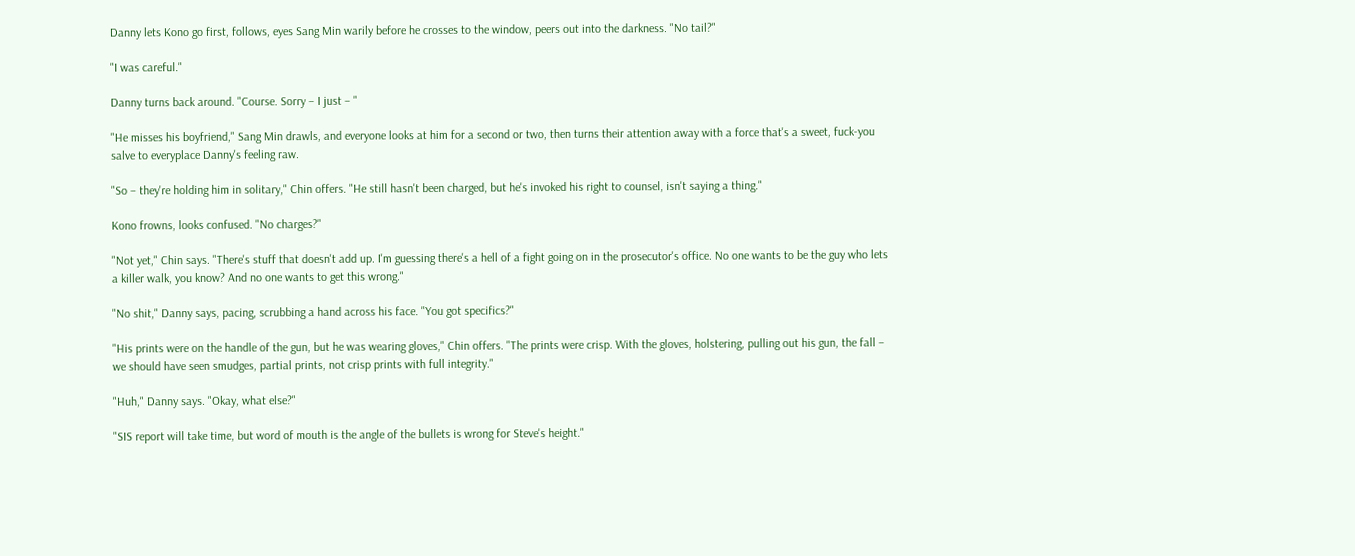Danny lets Kono go first, follows, eyes Sang Min warily before he crosses to the window, peers out into the darkness. "No tail?"

"I was careful."

Danny turns back around. "Course. Sorry – I just – "

"He misses his boyfriend," Sang Min drawls, and everyone looks at him for a second or two, then turns their attention away with a force that's a sweet, fuck-you salve to everyplace Danny's feeling raw.

"So – they're holding him in solitary," Chin offers. "He still hasn't been charged, but he's invoked his right to counsel, isn't saying a thing."

Kono frowns, looks confused. "No charges?"

"Not yet," Chin says. "There's stuff that doesn't add up. I'm guessing there's a hell of a fight going on in the prosecutor's office. No one wants to be the guy who lets a killer walk, you know? And no one wants to get this wrong."

"No shit," Danny says, pacing, scrubbing a hand across his face. "You got specifics?"

"His prints were on the handle of the gun, but he was wearing gloves," Chin offers. "The prints were crisp. With the gloves, holstering, pulling out his gun, the fall – we should have seen smudges, partial prints, not crisp prints with full integrity."

"Huh," Danny says. "Okay, what else?"

"SIS report will take time, but word of mouth is the angle of the bullets is wrong for Steve's height."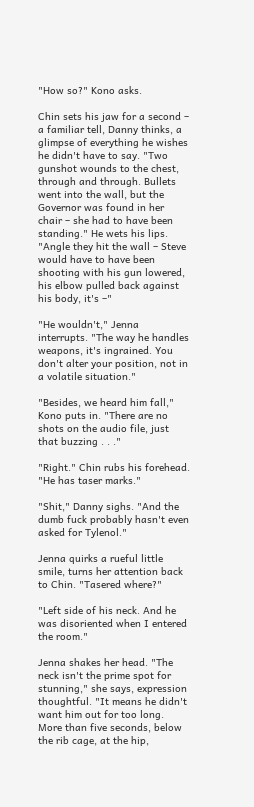"How so?" Kono asks.

Chin sets his jaw for a second – a familiar tell, Danny thinks, a glimpse of everything he wishes he didn't have to say. "Two gunshot wounds to the chest, through and through. Bullets went into the wall, but the Governor was found in her chair – she had to have been standing." He wets his lips. "Angle they hit the wall – Steve would have to have been shooting with his gun lowered, his elbow pulled back against his body, it's –"

"He wouldn't," Jenna interrupts. "The way he handles weapons, it's ingrained. You don't alter your position, not in a volatile situation."

"Besides, we heard him fall," Kono puts in. "There are no shots on the audio file, just that buzzing . . ."

"Right." Chin rubs his forehead. "He has taser marks."

"Shit," Danny sighs. "And the dumb fuck probably hasn't even asked for Tylenol."

Jenna quirks a rueful little smile, turns her attention back to Chin. "Tasered where?"

"Left side of his neck. And he was disoriented when I entered the room."

Jenna shakes her head. "The neck isn't the prime spot for stunning," she says, expression thoughtful. "It means he didn't want him out for too long. More than five seconds, below the rib cage, at the hip,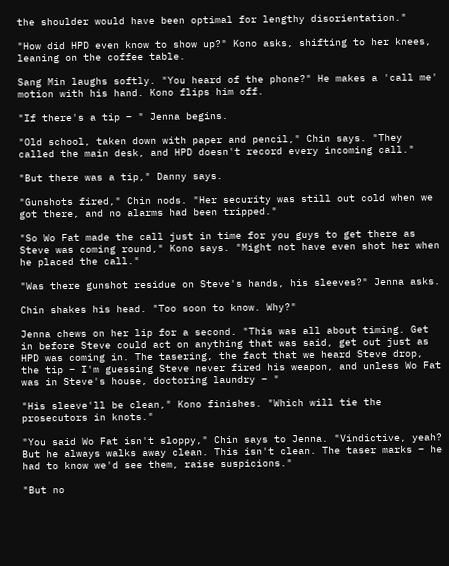the shoulder would have been optimal for lengthy disorientation."

"How did HPD even know to show up?" Kono asks, shifting to her knees, leaning on the coffee table.

Sang Min laughs softly. "You heard of the phone?" He makes a 'call me' motion with his hand. Kono flips him off.

"If there's a tip – " Jenna begins.

"Old school, taken down with paper and pencil," Chin says. "They called the main desk, and HPD doesn't record every incoming call."

"But there was a tip," Danny says.

"Gunshots fired," Chin nods. "Her security was still out cold when we got there, and no alarms had been tripped."

"So Wo Fat made the call just in time for you guys to get there as Steve was coming round," Kono says. "Might not have even shot her when he placed the call."

"Was there gunshot residue on Steve's hands, his sleeves?" Jenna asks.

Chin shakes his head. "Too soon to know. Why?"

Jenna chews on her lip for a second. "This was all about timing. Get in before Steve could act on anything that was said, get out just as HPD was coming in. The tasering, the fact that we heard Steve drop, the tip – I'm guessing Steve never fired his weapon, and unless Wo Fat was in Steve's house, doctoring laundry – "

"His sleeve'll be clean," Kono finishes. "Which will tie the prosecutors in knots."

"You said Wo Fat isn't sloppy," Chin says to Jenna. "Vindictive, yeah? But he always walks away clean. This isn't clean. The taser marks – he had to know we'd see them, raise suspicions."

"But no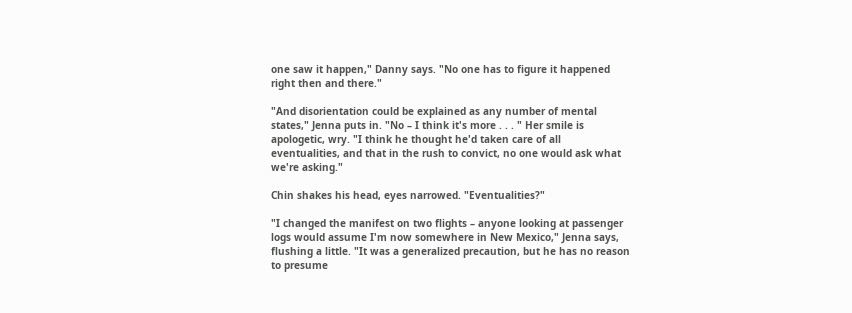one saw it happen," Danny says. "No one has to figure it happened right then and there."

"And disorientation could be explained as any number of mental states," Jenna puts in. "No – I think it's more . . . " Her smile is apologetic, wry. "I think he thought he'd taken care of all eventualities, and that in the rush to convict, no one would ask what we're asking."

Chin shakes his head, eyes narrowed. "Eventualities?"

"I changed the manifest on two flights – anyone looking at passenger logs would assume I'm now somewhere in New Mexico," Jenna says, flushing a little. "It was a generalized precaution, but he has no reason to presume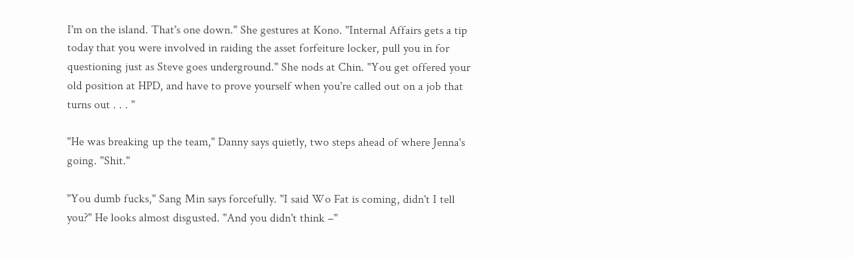I'm on the island. That's one down." She gestures at Kono. "Internal Affairs gets a tip today that you were involved in raiding the asset forfeiture locker, pull you in for questioning just as Steve goes underground." She nods at Chin. "You get offered your old position at HPD, and have to prove yourself when you're called out on a job that turns out . . . "

"He was breaking up the team," Danny says quietly, two steps ahead of where Jenna's going. "Shit."

"You dumb fucks," Sang Min says forcefully. "I said Wo Fat is coming, didn't I tell you?" He looks almost disgusted. "And you didn't think –"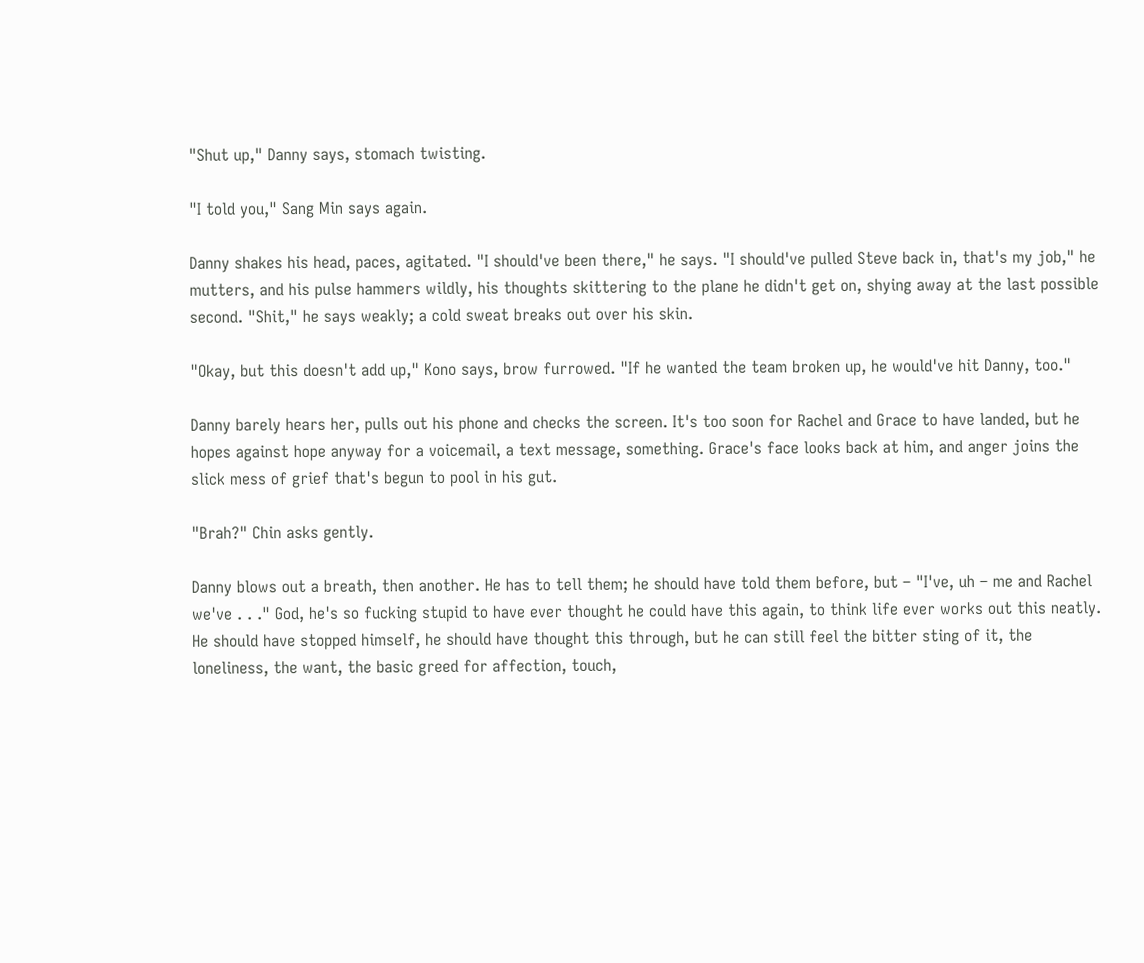"Shut up," Danny says, stomach twisting.

"I told you," Sang Min says again.

Danny shakes his head, paces, agitated. "I should've been there," he says. "I should've pulled Steve back in, that's my job," he mutters, and his pulse hammers wildly, his thoughts skittering to the plane he didn't get on, shying away at the last possible second. "Shit," he says weakly; a cold sweat breaks out over his skin.

"Okay, but this doesn't add up," Kono says, brow furrowed. "If he wanted the team broken up, he would've hit Danny, too."

Danny barely hears her, pulls out his phone and checks the screen. It's too soon for Rachel and Grace to have landed, but he hopes against hope anyway for a voicemail, a text message, something. Grace's face looks back at him, and anger joins the slick mess of grief that's begun to pool in his gut.

"Brah?" Chin asks gently.

Danny blows out a breath, then another. He has to tell them; he should have told them before, but – "I've, uh – me and Rachel we've . . ." God, he's so fucking stupid to have ever thought he could have this again, to think life ever works out this neatly. He should have stopped himself, he should have thought this through, but he can still feel the bitter sting of it, the loneliness, the want, the basic greed for affection, touch,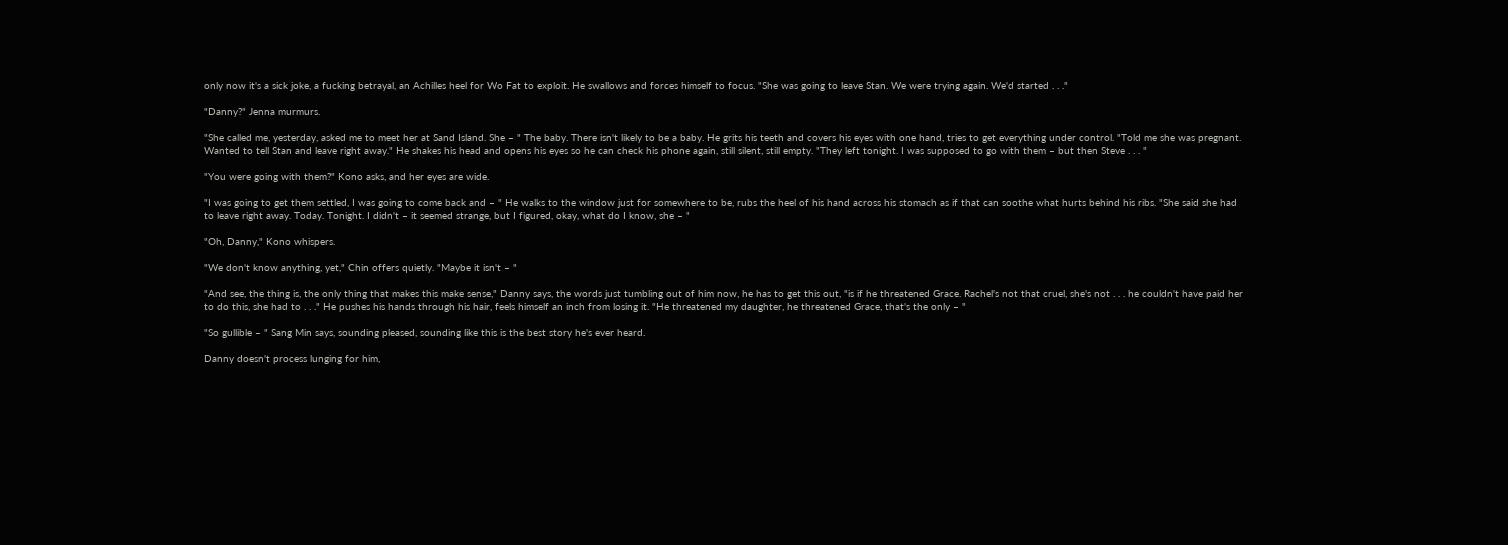only now it's a sick joke, a fucking betrayal, an Achilles heel for Wo Fat to exploit. He swallows and forces himself to focus. "She was going to leave Stan. We were trying again. We'd started . . ."

"Danny?" Jenna murmurs.

"She called me, yesterday, asked me to meet her at Sand Island. She – " The baby. There isn't likely to be a baby. He grits his teeth and covers his eyes with one hand, tries to get everything under control. "Told me she was pregnant. Wanted to tell Stan and leave right away." He shakes his head and opens his eyes so he can check his phone again, still silent, still empty. "They left tonight. I was supposed to go with them – but then Steve . . . "

"You were going with them?" Kono asks, and her eyes are wide.

"I was going to get them settled, I was going to come back and – " He walks to the window just for somewhere to be, rubs the heel of his hand across his stomach as if that can soothe what hurts behind his ribs. "She said she had to leave right away. Today. Tonight. I didn't – it seemed strange, but I figured, okay, what do I know, she – "

"Oh, Danny," Kono whispers.

"We don't know anything, yet," Chin offers quietly. "Maybe it isn't – "

"And see, the thing is, the only thing that makes this make sense," Danny says, the words just tumbling out of him now, he has to get this out, "is if he threatened Grace. Rachel's not that cruel, she's not . . . he couldn't have paid her to do this, she had to . . ." He pushes his hands through his hair, feels himself an inch from losing it. "He threatened my daughter, he threatened Grace, that's the only – "

"So gullible – " Sang Min says, sounding pleased, sounding like this is the best story he's ever heard.

Danny doesn't process lunging for him,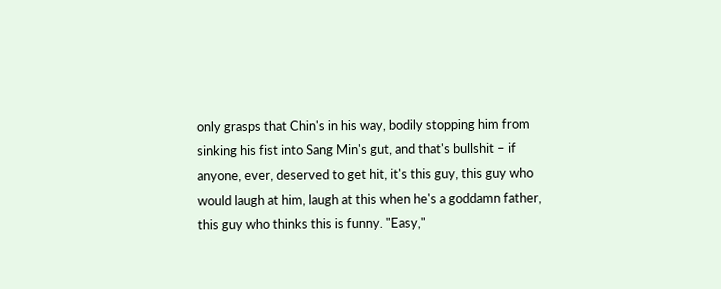only grasps that Chin's in his way, bodily stopping him from sinking his fist into Sang Min's gut, and that's bullshit – if anyone, ever, deserved to get hit, it's this guy, this guy who would laugh at him, laugh at this when he's a goddamn father, this guy who thinks this is funny. "Easy,"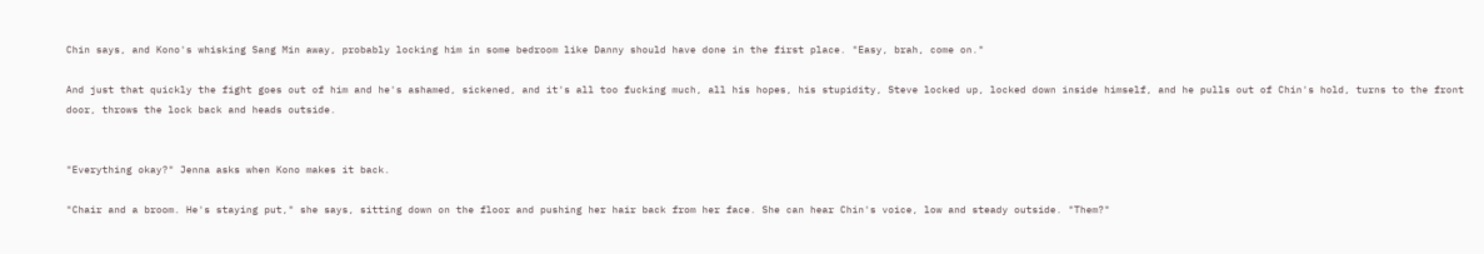Chin says, and Kono's whisking Sang Min away, probably locking him in some bedroom like Danny should have done in the first place. "Easy, brah, come on."

And just that quickly the fight goes out of him and he's ashamed, sickened, and it's all too fucking much, all his hopes, his stupidity, Steve locked up, locked down inside himself, and he pulls out of Chin's hold, turns to the front door, throws the lock back and heads outside.


"Everything okay?" Jenna asks when Kono makes it back.

"Chair and a broom. He's staying put," she says, sitting down on the floor and pushing her hair back from her face. She can hear Chin's voice, low and steady outside. "Them?"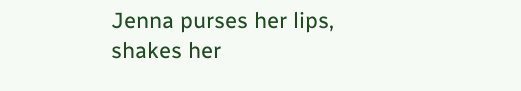Jenna purses her lips, shakes her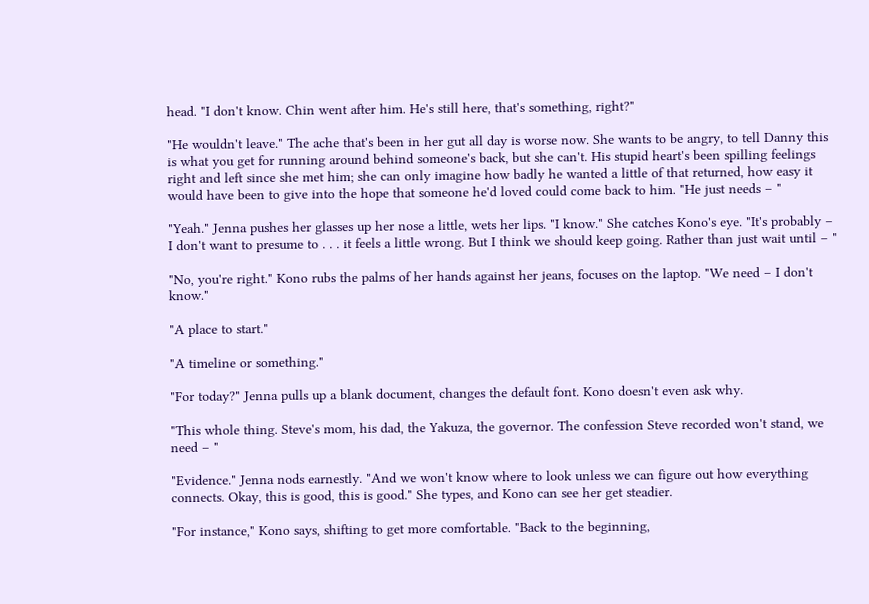head. "I don't know. Chin went after him. He's still here, that's something, right?"

"He wouldn't leave." The ache that's been in her gut all day is worse now. She wants to be angry, to tell Danny this is what you get for running around behind someone's back, but she can't. His stupid heart's been spilling feelings right and left since she met him; she can only imagine how badly he wanted a little of that returned, how easy it would have been to give into the hope that someone he'd loved could come back to him. "He just needs – "

"Yeah." Jenna pushes her glasses up her nose a little, wets her lips. "I know." She catches Kono's eye. "It's probably – I don't want to presume to . . . it feels a little wrong. But I think we should keep going. Rather than just wait until – "

"No, you're right." Kono rubs the palms of her hands against her jeans, focuses on the laptop. "We need – I don't know."

"A place to start."

"A timeline or something."

"For today?" Jenna pulls up a blank document, changes the default font. Kono doesn't even ask why.

"This whole thing. Steve's mom, his dad, the Yakuza, the governor. The confession Steve recorded won't stand, we need – "

"Evidence." Jenna nods earnestly. "And we won't know where to look unless we can figure out how everything connects. Okay, this is good, this is good." She types, and Kono can see her get steadier.

"For instance," Kono says, shifting to get more comfortable. "Back to the beginning,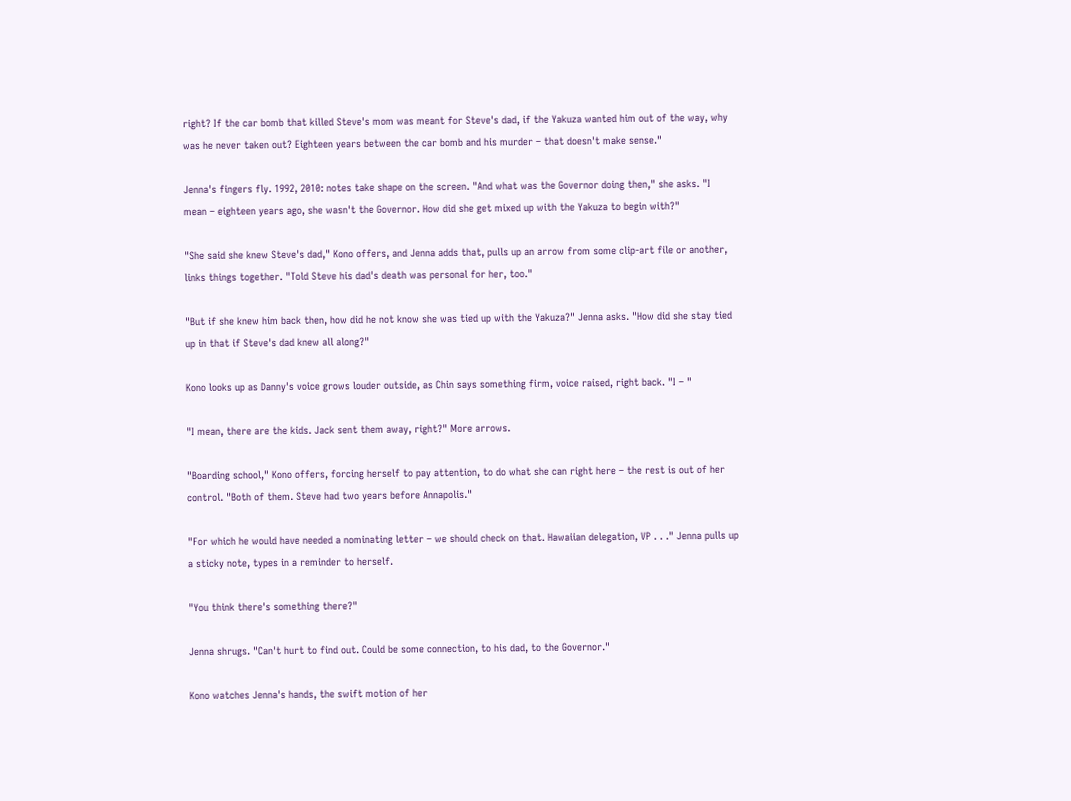right? If the car bomb that killed Steve's mom was meant for Steve's dad, if the Yakuza wanted him out of the way, why was he never taken out? Eighteen years between the car bomb and his murder – that doesn't make sense."

Jenna's fingers fly. 1992, 2010: notes take shape on the screen. "And what was the Governor doing then," she asks. "I mean – eighteen years ago, she wasn't the Governor. How did she get mixed up with the Yakuza to begin with?"

"She said she knew Steve's dad," Kono offers, and Jenna adds that, pulls up an arrow from some clip-art file or another, links things together. "Told Steve his dad's death was personal for her, too."

"But if she knew him back then, how did he not know she was tied up with the Yakuza?" Jenna asks. "How did she stay tied up in that if Steve's dad knew all along?"

Kono looks up as Danny's voice grows louder outside, as Chin says something firm, voice raised, right back. "I – "

"I mean, there are the kids. Jack sent them away, right?" More arrows.

"Boarding school," Kono offers, forcing herself to pay attention, to do what she can right here – the rest is out of her control. "Both of them. Steve had two years before Annapolis."

"For which he would have needed a nominating letter – we should check on that. Hawaiian delegation, VP . . ." Jenna pulls up a sticky note, types in a reminder to herself.

"You think there's something there?"

Jenna shrugs. "Can't hurt to find out. Could be some connection, to his dad, to the Governor."

Kono watches Jenna's hands, the swift motion of her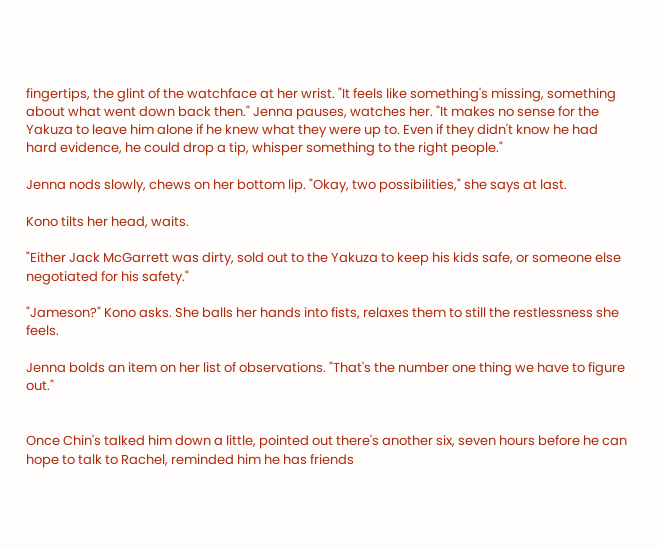fingertips, the glint of the watchface at her wrist. "It feels like something's missing, something about what went down back then." Jenna pauses, watches her. "It makes no sense for the Yakuza to leave him alone if he knew what they were up to. Even if they didn't know he had hard evidence, he could drop a tip, whisper something to the right people."

Jenna nods slowly, chews on her bottom lip. "Okay, two possibilities," she says at last.

Kono tilts her head, waits.

"Either Jack McGarrett was dirty, sold out to the Yakuza to keep his kids safe, or someone else negotiated for his safety."

"Jameson?" Kono asks. She balls her hands into fists, relaxes them to still the restlessness she feels.

Jenna bolds an item on her list of observations. "That's the number one thing we have to figure out."


Once Chin's talked him down a little, pointed out there's another six, seven hours before he can hope to talk to Rachel, reminded him he has friends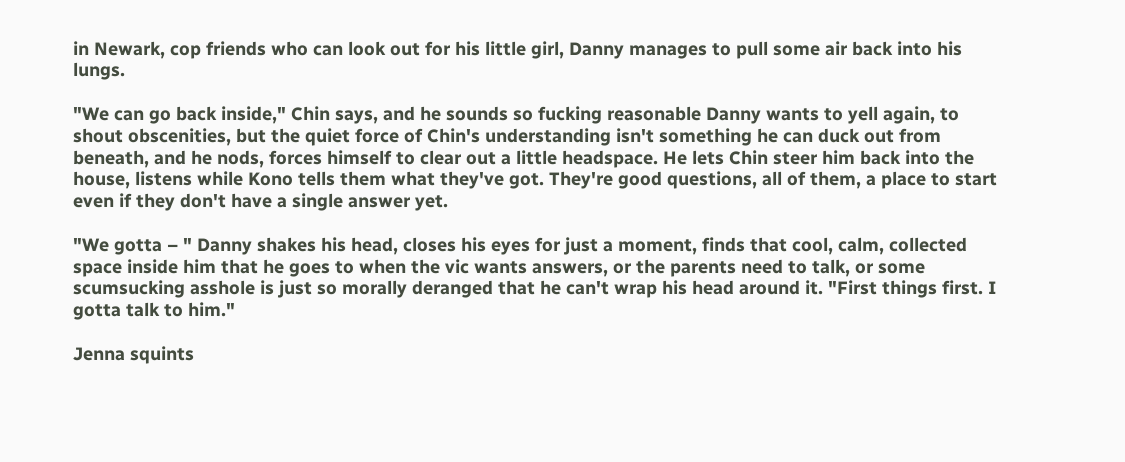in Newark, cop friends who can look out for his little girl, Danny manages to pull some air back into his lungs.

"We can go back inside," Chin says, and he sounds so fucking reasonable Danny wants to yell again, to shout obscenities, but the quiet force of Chin's understanding isn't something he can duck out from beneath, and he nods, forces himself to clear out a little headspace. He lets Chin steer him back into the house, listens while Kono tells them what they've got. They're good questions, all of them, a place to start even if they don't have a single answer yet.

"We gotta – " Danny shakes his head, closes his eyes for just a moment, finds that cool, calm, collected space inside him that he goes to when the vic wants answers, or the parents need to talk, or some scumsucking asshole is just so morally deranged that he can't wrap his head around it. "First things first. I gotta talk to him."

Jenna squints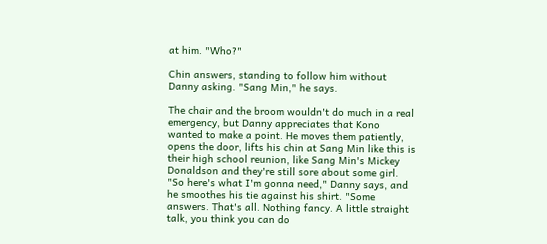at him. "Who?"

Chin answers, standing to follow him without Danny asking. "Sang Min," he says.

The chair and the broom wouldn't do much in a real emergency, but Danny appreciates that Kono wanted to make a point. He moves them patiently, opens the door, lifts his chin at Sang Min like this is their high school reunion, like Sang Min's Mickey Donaldson and they're still sore about some girl. "So here's what I'm gonna need," Danny says, and he smoothes his tie against his shirt. "Some answers. That's all. Nothing fancy. A little straight talk, you think you can do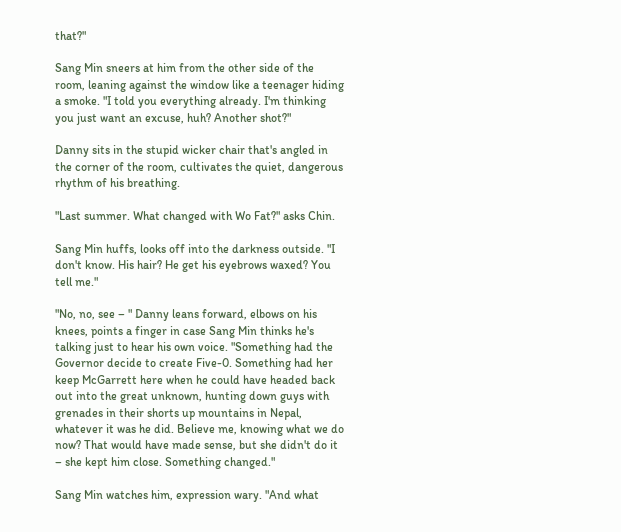that?"

Sang Min sneers at him from the other side of the room, leaning against the window like a teenager hiding a smoke. "I told you everything already. I'm thinking you just want an excuse, huh? Another shot?"

Danny sits in the stupid wicker chair that's angled in the corner of the room, cultivates the quiet, dangerous rhythm of his breathing.

"Last summer. What changed with Wo Fat?" asks Chin.

Sang Min huffs, looks off into the darkness outside. "I don't know. His hair? He get his eyebrows waxed? You tell me."

"No, no, see – " Danny leans forward, elbows on his knees, points a finger in case Sang Min thinks he's talking just to hear his own voice. "Something had the Governor decide to create Five-0. Something had her keep McGarrett here when he could have headed back out into the great unknown, hunting down guys with grenades in their shorts up mountains in Nepal, whatever it was he did. Believe me, knowing what we do now? That would have made sense, but she didn't do it – she kept him close. Something changed."

Sang Min watches him, expression wary. "And what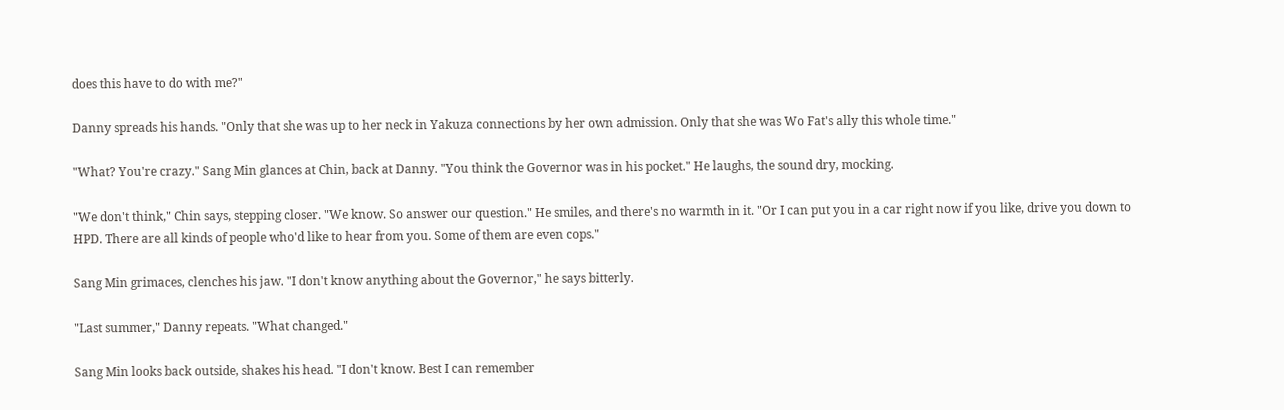does this have to do with me?"

Danny spreads his hands. "Only that she was up to her neck in Yakuza connections by her own admission. Only that she was Wo Fat's ally this whole time."

"What? You're crazy." Sang Min glances at Chin, back at Danny. "You think the Governor was in his pocket." He laughs, the sound dry, mocking.

"We don't think," Chin says, stepping closer. "We know. So answer our question." He smiles, and there's no warmth in it. "Or I can put you in a car right now if you like, drive you down to HPD. There are all kinds of people who'd like to hear from you. Some of them are even cops."

Sang Min grimaces, clenches his jaw. "I don't know anything about the Governor," he says bitterly.

"Last summer," Danny repeats. "What changed."

Sang Min looks back outside, shakes his head. "I don't know. Best I can remember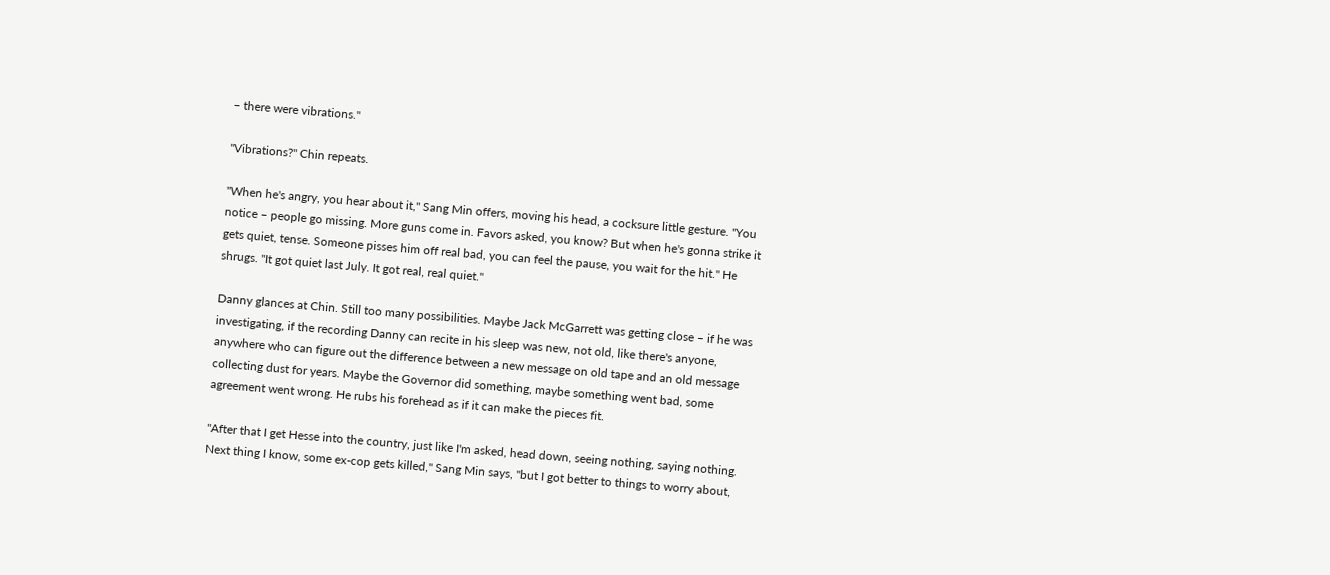– there were vibrations."

"Vibrations?" Chin repeats.

"When he's angry, you hear about it," Sang Min offers, moving his head, a cocksure little gesture. "You notice – people go missing. More guns come in. Favors asked, you know? But when he's gonna strike it gets quiet, tense. Someone pisses him off real bad, you can feel the pause, you wait for the hit." He shrugs. "It got quiet last July. It got real, real quiet."

Danny glances at Chin. Still too many possibilities. Maybe Jack McGarrett was getting close – if he was investigating, if the recording Danny can recite in his sleep was new, not old, like there's anyone, anywhere who can figure out the difference between a new message on old tape and an old message collecting dust for years. Maybe the Governor did something, maybe something went bad, some agreement went wrong. He rubs his forehead as if it can make the pieces fit.

"After that I get Hesse into the country, just like I'm asked, head down, seeing nothing, saying nothing. Next thing I know, some ex-cop gets killed," Sang Min says, "but I got better to things to worry about,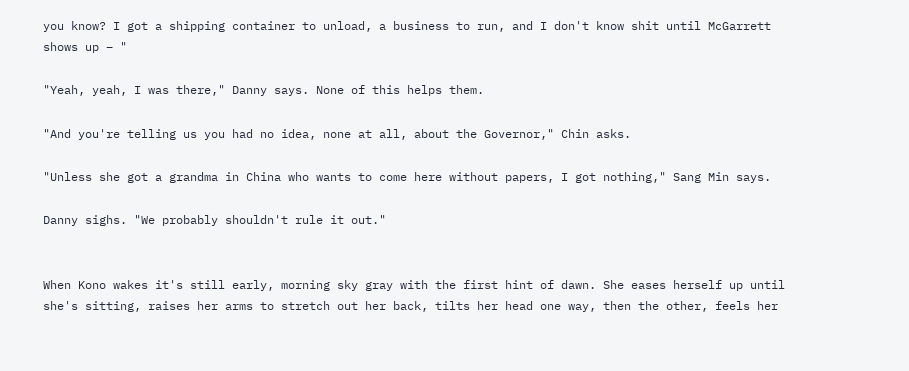you know? I got a shipping container to unload, a business to run, and I don't know shit until McGarrett shows up – "

"Yeah, yeah, I was there," Danny says. None of this helps them.

"And you're telling us you had no idea, none at all, about the Governor," Chin asks.

"Unless she got a grandma in China who wants to come here without papers, I got nothing," Sang Min says.

Danny sighs. "We probably shouldn't rule it out."


When Kono wakes it's still early, morning sky gray with the first hint of dawn. She eases herself up until she's sitting, raises her arms to stretch out her back, tilts her head one way, then the other, feels her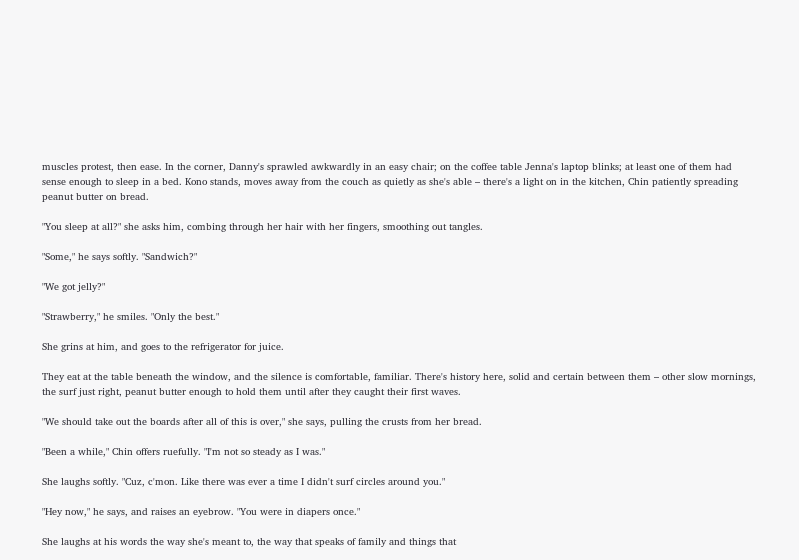muscles protest, then ease. In the corner, Danny's sprawled awkwardly in an easy chair; on the coffee table Jenna's laptop blinks; at least one of them had sense enough to sleep in a bed. Kono stands, moves away from the couch as quietly as she's able – there's a light on in the kitchen, Chin patiently spreading peanut butter on bread.

"You sleep at all?" she asks him, combing through her hair with her fingers, smoothing out tangles.

"Some," he says softly. "Sandwich?"

"We got jelly?"

"Strawberry," he smiles. "Only the best."

She grins at him, and goes to the refrigerator for juice.

They eat at the table beneath the window, and the silence is comfortable, familiar. There's history here, solid and certain between them – other slow mornings, the surf just right, peanut butter enough to hold them until after they caught their first waves.

"We should take out the boards after all of this is over," she says, pulling the crusts from her bread.

"Been a while," Chin offers ruefully. "I'm not so steady as I was."

She laughs softly. "Cuz, c'mon. Like there was ever a time I didn't surf circles around you."

"Hey now," he says, and raises an eyebrow. "You were in diapers once."

She laughs at his words the way she's meant to, the way that speaks of family and things that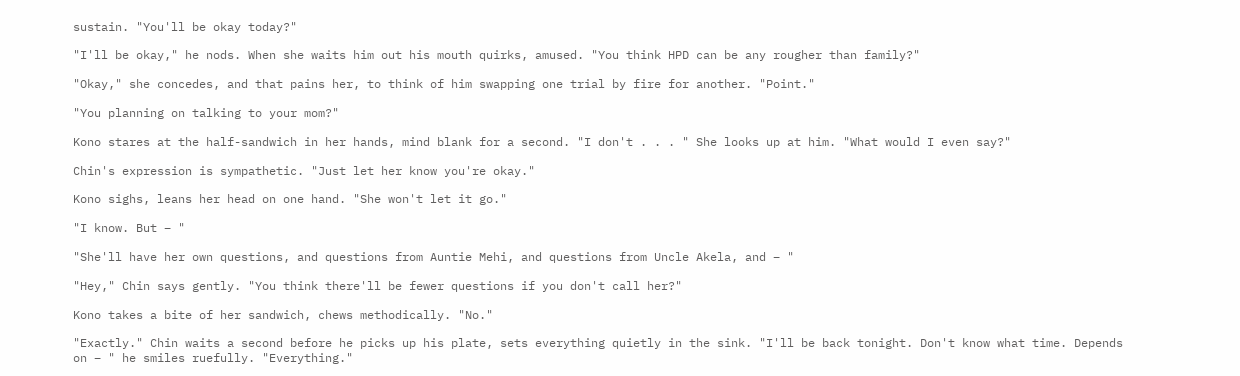sustain. "You'll be okay today?"

"I'll be okay," he nods. When she waits him out his mouth quirks, amused. "You think HPD can be any rougher than family?"

"Okay," she concedes, and that pains her, to think of him swapping one trial by fire for another. "Point."

"You planning on talking to your mom?"

Kono stares at the half-sandwich in her hands, mind blank for a second. "I don't . . . " She looks up at him. "What would I even say?"

Chin's expression is sympathetic. "Just let her know you're okay."

Kono sighs, leans her head on one hand. "She won't let it go."

"I know. But – "

"She'll have her own questions, and questions from Auntie Mehi, and questions from Uncle Akela, and – "

"Hey," Chin says gently. "You think there'll be fewer questions if you don't call her?"

Kono takes a bite of her sandwich, chews methodically. "No."

"Exactly." Chin waits a second before he picks up his plate, sets everything quietly in the sink. "I'll be back tonight. Don't know what time. Depends on – " he smiles ruefully. "Everything."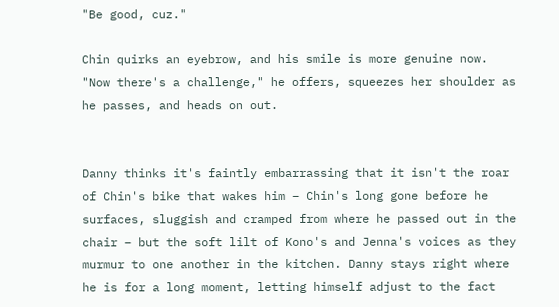"Be good, cuz."

Chin quirks an eyebrow, and his smile is more genuine now. "Now there's a challenge," he offers, squeezes her shoulder as he passes, and heads on out.


Danny thinks it's faintly embarrassing that it isn't the roar of Chin's bike that wakes him – Chin's long gone before he surfaces, sluggish and cramped from where he passed out in the chair – but the soft lilt of Kono's and Jenna's voices as they murmur to one another in the kitchen. Danny stays right where he is for a long moment, letting himself adjust to the fact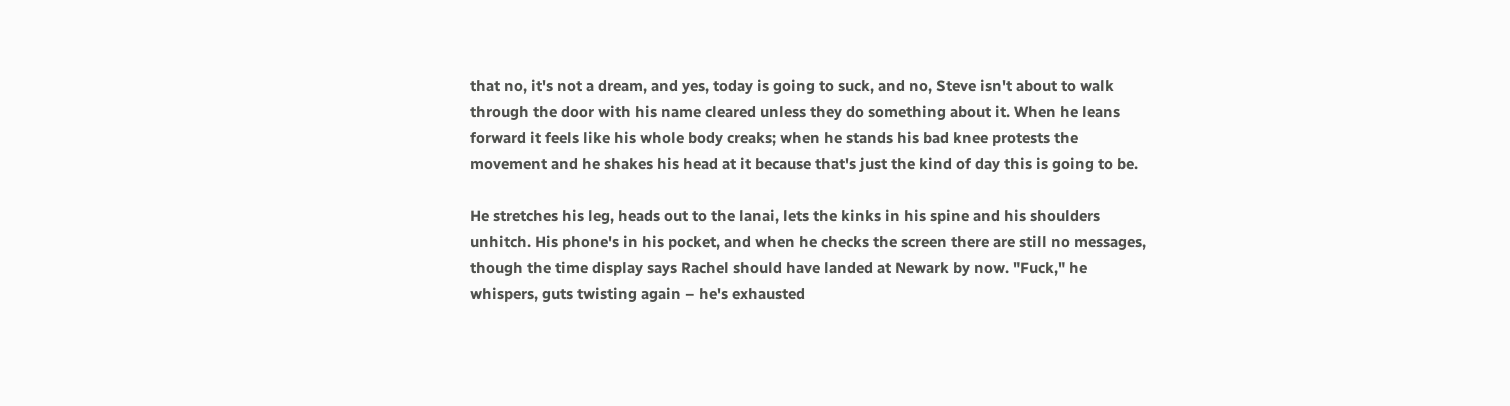that no, it's not a dream, and yes, today is going to suck, and no, Steve isn't about to walk through the door with his name cleared unless they do something about it. When he leans forward it feels like his whole body creaks; when he stands his bad knee protests the movement and he shakes his head at it because that's just the kind of day this is going to be.

He stretches his leg, heads out to the lanai, lets the kinks in his spine and his shoulders unhitch. His phone's in his pocket, and when he checks the screen there are still no messages, though the time display says Rachel should have landed at Newark by now. "Fuck," he whispers, guts twisting again – he's exhausted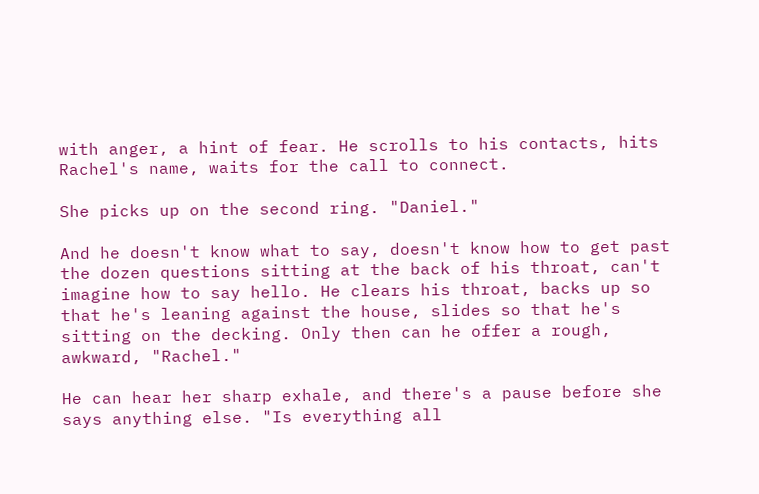with anger, a hint of fear. He scrolls to his contacts, hits Rachel's name, waits for the call to connect.

She picks up on the second ring. "Daniel."

And he doesn't know what to say, doesn't know how to get past the dozen questions sitting at the back of his throat, can't imagine how to say hello. He clears his throat, backs up so that he's leaning against the house, slides so that he's sitting on the decking. Only then can he offer a rough, awkward, "Rachel."

He can hear her sharp exhale, and there's a pause before she says anything else. "Is everything all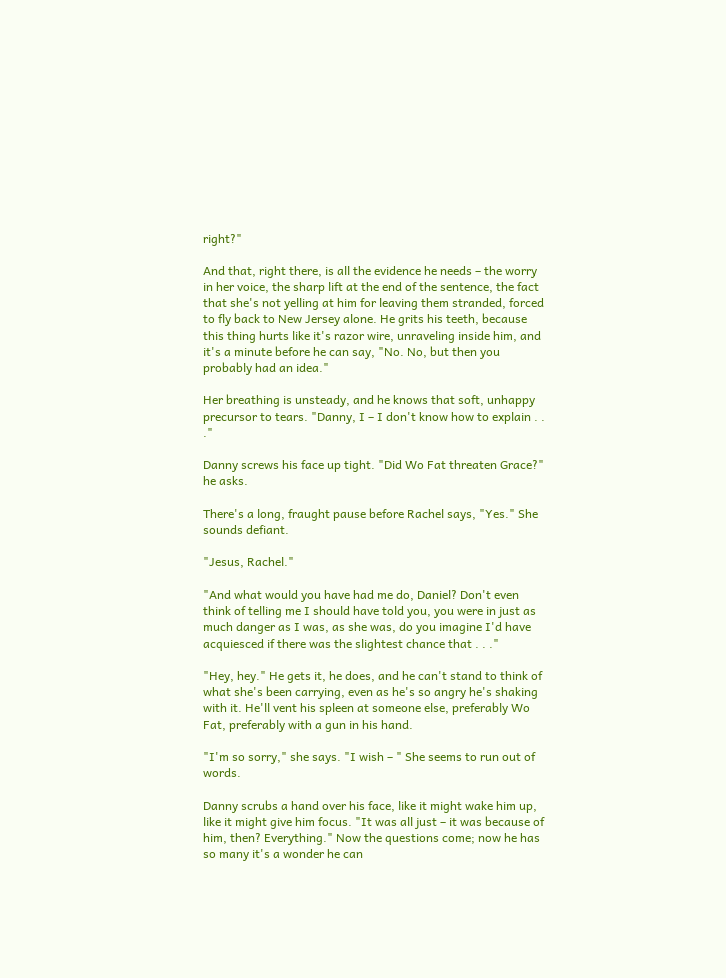right?"

And that, right there, is all the evidence he needs – the worry in her voice, the sharp lift at the end of the sentence, the fact that she's not yelling at him for leaving them stranded, forced to fly back to New Jersey alone. He grits his teeth, because this thing hurts like it's razor wire, unraveling inside him, and it's a minute before he can say, "No. No, but then you probably had an idea."

Her breathing is unsteady, and he knows that soft, unhappy precursor to tears. "Danny, I – I don't know how to explain . . ."

Danny screws his face up tight. "Did Wo Fat threaten Grace?" he asks.

There's a long, fraught pause before Rachel says, "Yes." She sounds defiant.

"Jesus, Rachel."

"And what would you have had me do, Daniel? Don't even think of telling me I should have told you, you were in just as much danger as I was, as she was, do you imagine I'd have acquiesced if there was the slightest chance that . . ."

"Hey, hey." He gets it, he does, and he can't stand to think of what she's been carrying, even as he's so angry he's shaking with it. He'll vent his spleen at someone else, preferably Wo Fat, preferably with a gun in his hand.

"I'm so sorry," she says. "I wish – " She seems to run out of words.

Danny scrubs a hand over his face, like it might wake him up, like it might give him focus. "It was all just – it was because of him, then? Everything." Now the questions come; now he has so many it's a wonder he can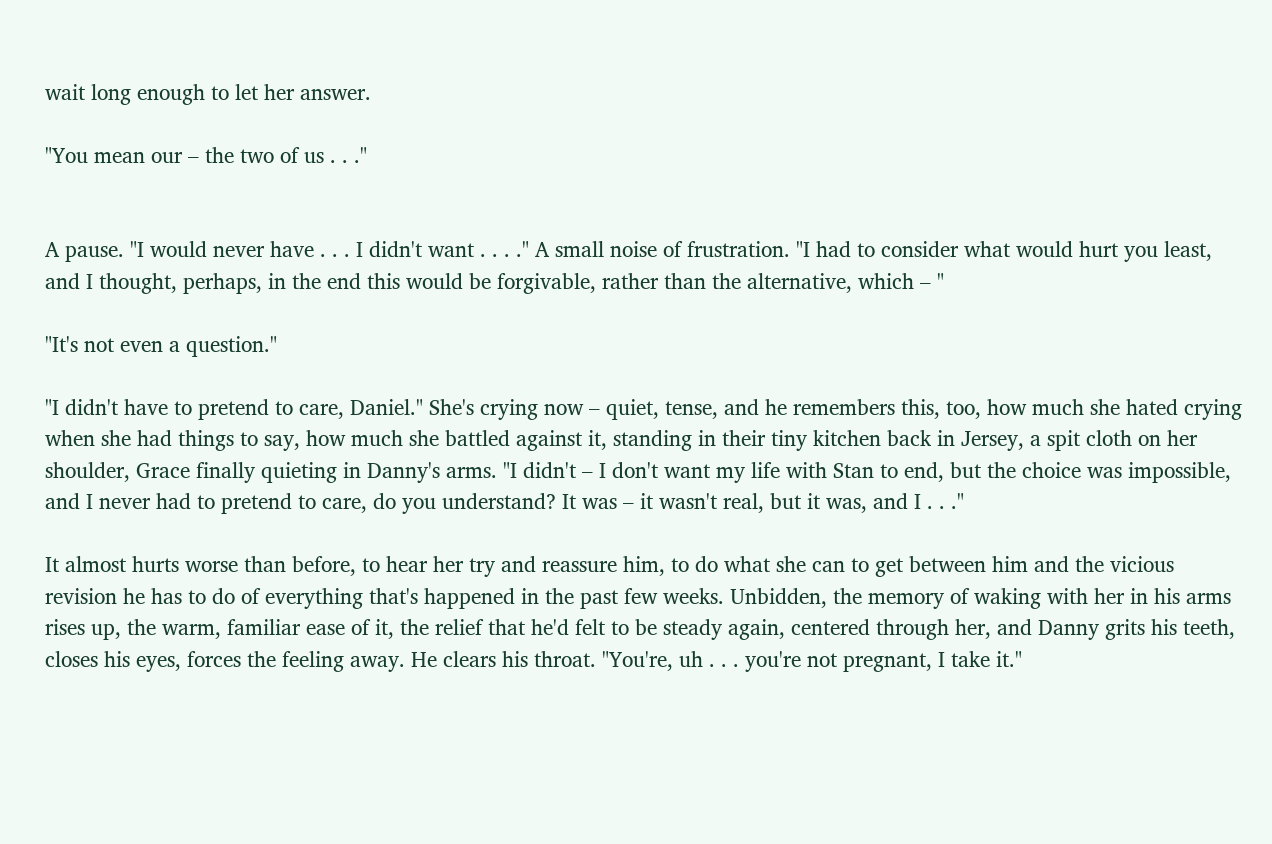wait long enough to let her answer.

"You mean our – the two of us . . ."


A pause. "I would never have . . . I didn't want . . . ." A small noise of frustration. "I had to consider what would hurt you least, and I thought, perhaps, in the end this would be forgivable, rather than the alternative, which – "

"It's not even a question."

"I didn't have to pretend to care, Daniel." She's crying now – quiet, tense, and he remembers this, too, how much she hated crying when she had things to say, how much she battled against it, standing in their tiny kitchen back in Jersey, a spit cloth on her shoulder, Grace finally quieting in Danny's arms. "I didn't – I don't want my life with Stan to end, but the choice was impossible, and I never had to pretend to care, do you understand? It was – it wasn't real, but it was, and I . . ."

It almost hurts worse than before, to hear her try and reassure him, to do what she can to get between him and the vicious revision he has to do of everything that's happened in the past few weeks. Unbidden, the memory of waking with her in his arms rises up, the warm, familiar ease of it, the relief that he'd felt to be steady again, centered through her, and Danny grits his teeth, closes his eyes, forces the feeling away. He clears his throat. "You're, uh . . . you're not pregnant, I take it."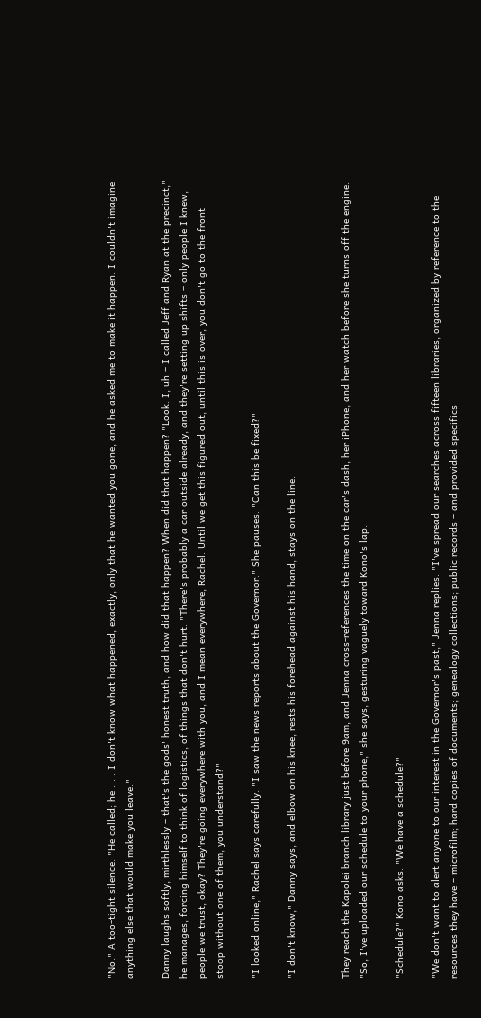"No." A too-tight silence. "He called; he . . . I don't know what happened, exactly, only that he wanted you gone, and he asked me to make it happen. I couldn't imagine anything else that would make you leave."

Danny laughs softly, mirthlessly – that's the gods' honest truth, and how did that happen? When did that happen? "Look. I, uh – I called Jeff and Ryan at the precinct," he manages, forcing himself to think of logistics, of things that don't hurt. "There's probably a car outside already, and they're setting up shifts – only people I knew, people we trust, okay? They're going everywhere with you, and I mean everywhere, Rachel. Until we get this figured out, until this is over, you don't go to the front stoop without one of them, you understand?"

"I looked online," Rachel says carefully. "I saw the news reports about the Governor." She pauses. "Can this be fixed?"

"I don't know," Danny says, and elbow on his knee, rests his forehead against his hand, stays on the line.


They reach the Kapolei branch library just before 9am, and Jenna cross-references the time on the car's dash, her iPhone, and her watch before she turns off the engine. "So, I've uploaded our schedule to your phone," she says, gesturing vaguely toward Kono's lap.

"Schedule?" Kono asks. "We have a schedule?"

"We don't want to alert anyone to our interest in the Governor's past," Jenna replies. "I've spread our searches across fifteen libraries, organized by reference to the resources they have – microfilm; hard copies of documents; genealogy collections; public records – and provided specifics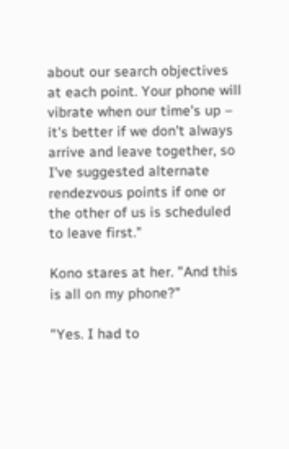about our search objectives at each point. Your phone will vibrate when our time's up – it's better if we don't always arrive and leave together, so I've suggested alternate rendezvous points if one or the other of us is scheduled to leave first."

Kono stares at her. "And this is all on my phone?"

"Yes. I had to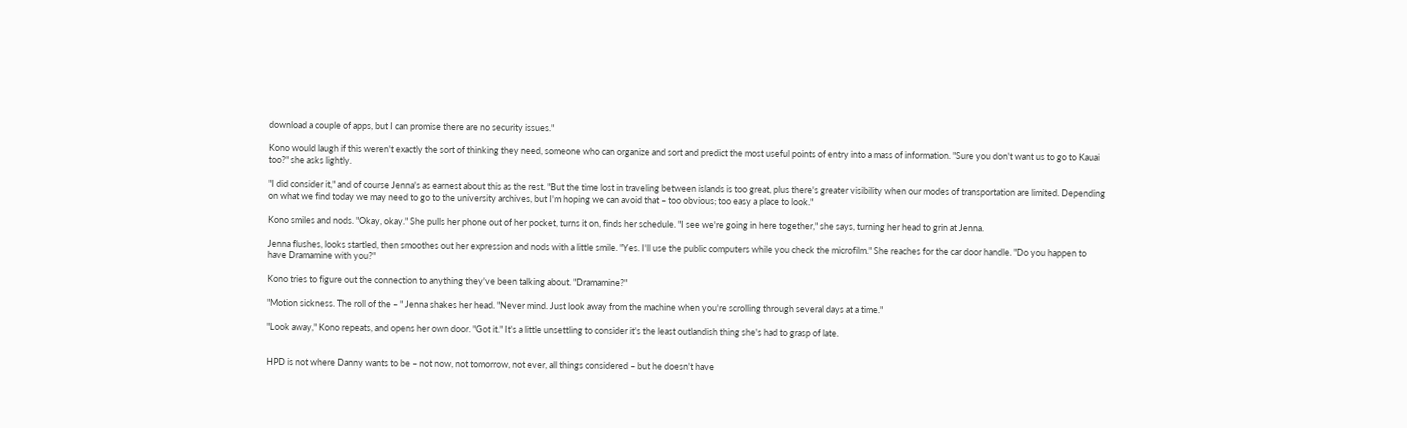download a couple of apps, but I can promise there are no security issues."

Kono would laugh if this weren't exactly the sort of thinking they need, someone who can organize and sort and predict the most useful points of entry into a mass of information. "Sure you don't want us to go to Kauai too?" she asks lightly.

"I did consider it," and of course Jenna's as earnest about this as the rest. "But the time lost in traveling between islands is too great, plus there's greater visibility when our modes of transportation are limited. Depending on what we find today we may need to go to the university archives, but I'm hoping we can avoid that – too obvious; too easy a place to look."

Kono smiles and nods. "Okay, okay." She pulls her phone out of her pocket, turns it on, finds her schedule. "I see we're going in here together," she says, turning her head to grin at Jenna.

Jenna flushes, looks startled, then smoothes out her expression and nods with a little smile. "Yes. I'll use the public computers while you check the microfilm." She reaches for the car door handle. "Do you happen to have Dramamine with you?"

Kono tries to figure out the connection to anything they've been talking about. "Dramamine?"

"Motion sickness. The roll of the – " Jenna shakes her head. "Never mind. Just look away from the machine when you're scrolling through several days at a time."

"Look away," Kono repeats, and opens her own door. "Got it." It's a little unsettling to consider it's the least outlandish thing she's had to grasp of late.


HPD is not where Danny wants to be – not now, not tomorrow, not ever, all things considered – but he doesn't have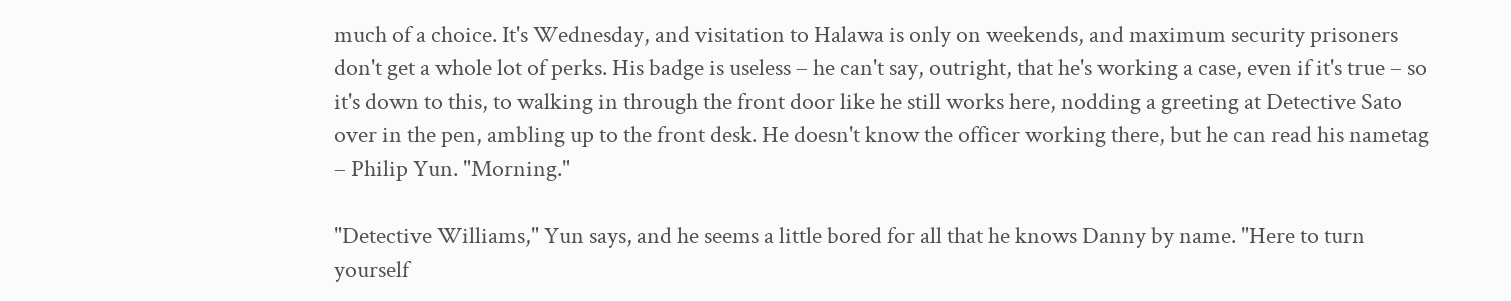much of a choice. It's Wednesday, and visitation to Halawa is only on weekends, and maximum security prisoners don't get a whole lot of perks. His badge is useless – he can't say, outright, that he's working a case, even if it's true – so it's down to this, to walking in through the front door like he still works here, nodding a greeting at Detective Sato over in the pen, ambling up to the front desk. He doesn't know the officer working there, but he can read his nametag – Philip Yun. "Morning."

"Detective Williams," Yun says, and he seems a little bored for all that he knows Danny by name. "Here to turn yourself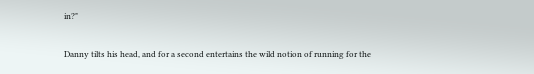in?"

Danny tilts his head, and for a second entertains the wild notion of running for the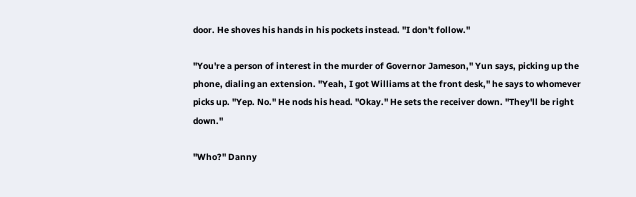door. He shoves his hands in his pockets instead. "I don't follow."

"You're a person of interest in the murder of Governor Jameson," Yun says, picking up the phone, dialing an extension. "Yeah, I got Williams at the front desk," he says to whomever picks up. "Yep. No." He nods his head. "Okay." He sets the receiver down. "They'll be right down."

"Who?" Danny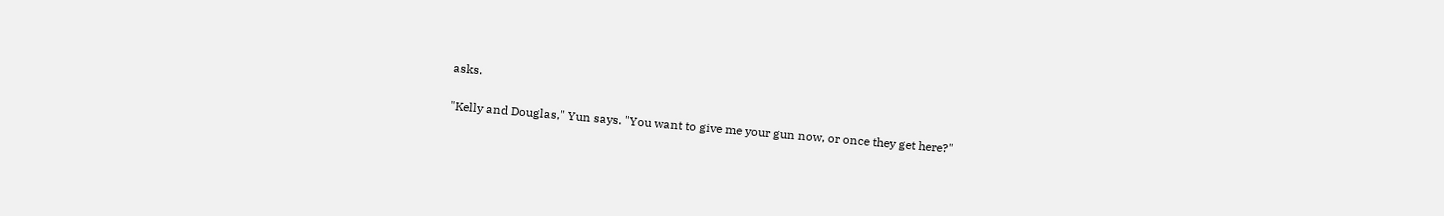asks.

"Kelly and Douglas," Yun says. "You want to give me your gun now, or once they get here?"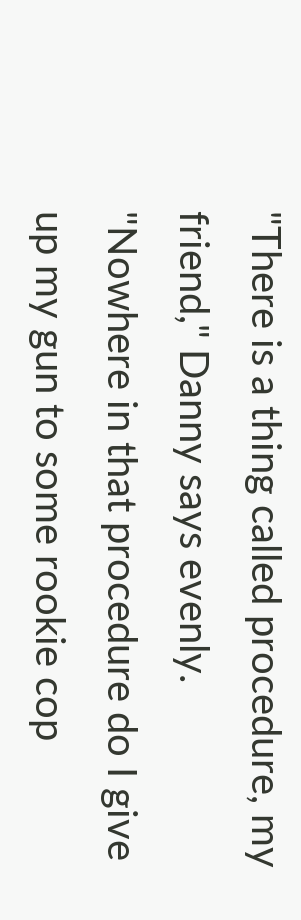"There is a thing called procedure, my friend," Danny says evenly. "Nowhere in that procedure do I give up my gun to some rookie cop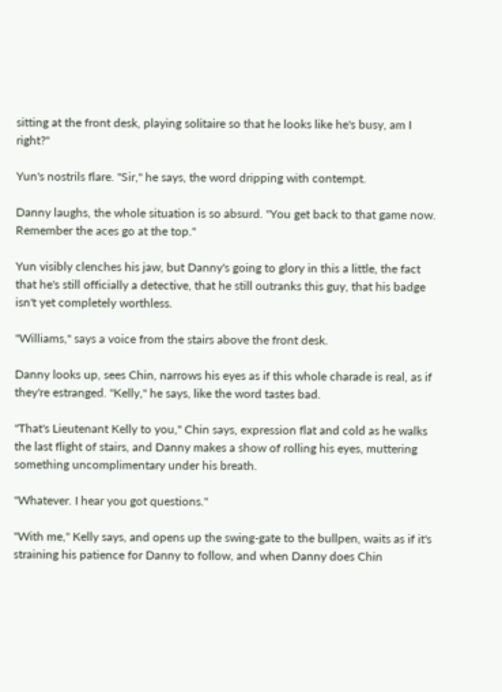sitting at the front desk, playing solitaire so that he looks like he's busy, am I right?"

Yun's nostrils flare. "Sir," he says, the word dripping with contempt.

Danny laughs, the whole situation is so absurd. "You get back to that game now. Remember the aces go at the top."

Yun visibly clenches his jaw, but Danny's going to glory in this a little, the fact that he's still officially a detective, that he still outranks this guy, that his badge isn't yet completely worthless.

"Williams," says a voice from the stairs above the front desk.

Danny looks up, sees Chin, narrows his eyes as if this whole charade is real, as if they're estranged. "Kelly," he says, like the word tastes bad.

"That's Lieutenant Kelly to you," Chin says, expression flat and cold as he walks the last flight of stairs, and Danny makes a show of rolling his eyes, muttering something uncomplimentary under his breath.

"Whatever. I hear you got questions."

"With me," Kelly says, and opens up the swing-gate to the bullpen, waits as if it's straining his patience for Danny to follow, and when Danny does Chin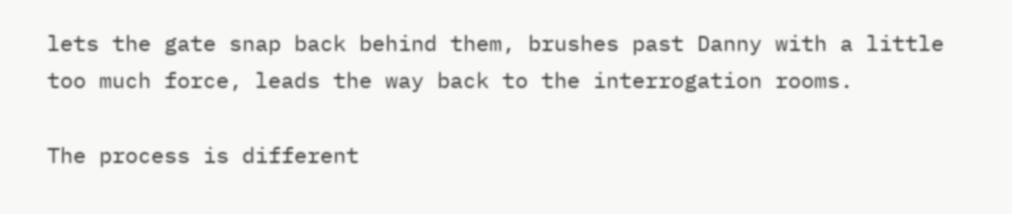lets the gate snap back behind them, brushes past Danny with a little too much force, leads the way back to the interrogation rooms.

The process is different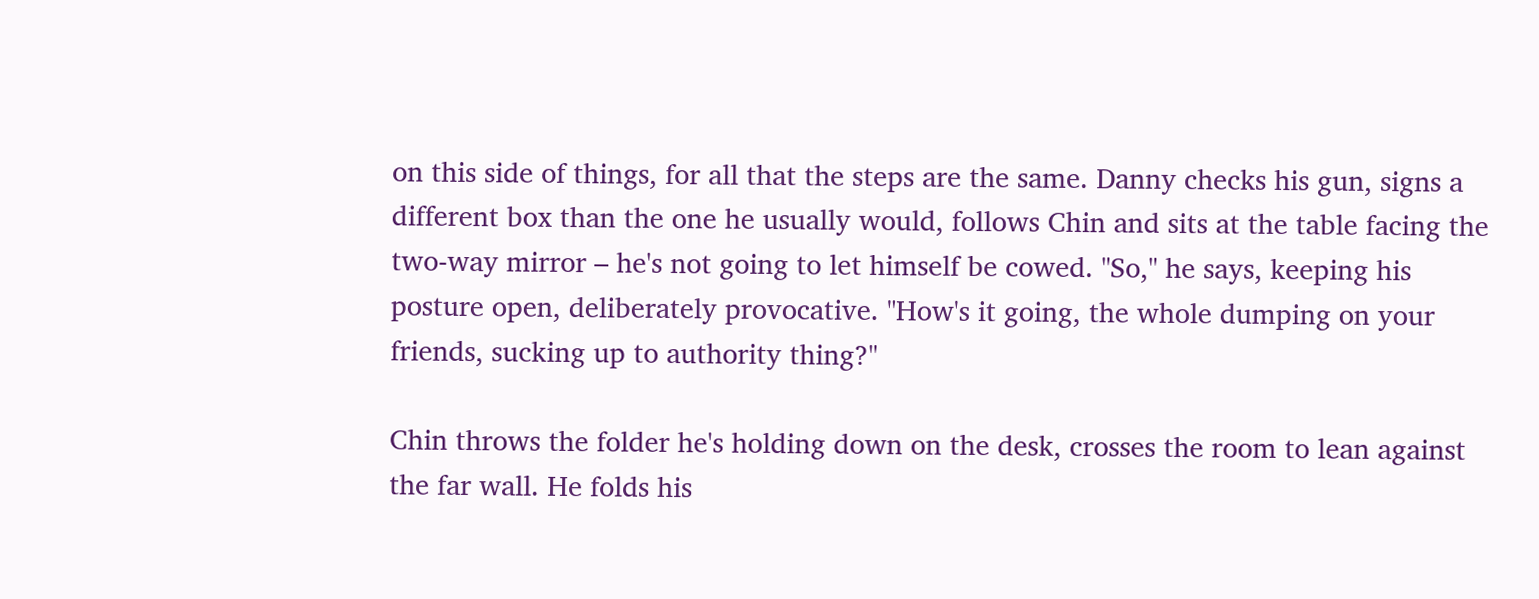on this side of things, for all that the steps are the same. Danny checks his gun, signs a different box than the one he usually would, follows Chin and sits at the table facing the two-way mirror – he's not going to let himself be cowed. "So," he says, keeping his posture open, deliberately provocative. "How's it going, the whole dumping on your friends, sucking up to authority thing?"

Chin throws the folder he's holding down on the desk, crosses the room to lean against the far wall. He folds his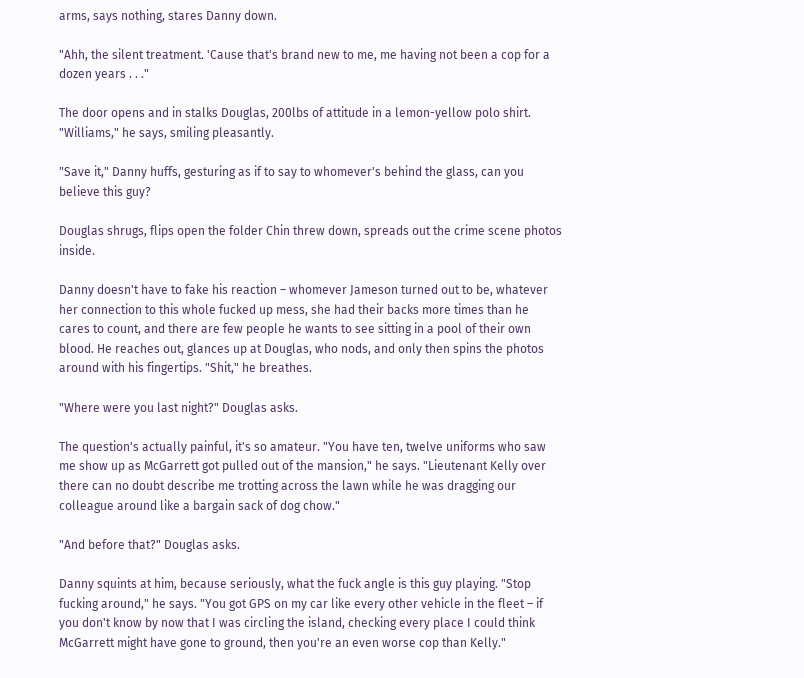arms, says nothing, stares Danny down.

"Ahh, the silent treatment. 'Cause that's brand new to me, me having not been a cop for a dozen years . . ."

The door opens and in stalks Douglas, 200lbs of attitude in a lemon-yellow polo shirt. "Williams," he says, smiling pleasantly.

"Save it," Danny huffs, gesturing as if to say to whomever's behind the glass, can you believe this guy?

Douglas shrugs, flips open the folder Chin threw down, spreads out the crime scene photos inside.

Danny doesn't have to fake his reaction – whomever Jameson turned out to be, whatever her connection to this whole fucked up mess, she had their backs more times than he cares to count, and there are few people he wants to see sitting in a pool of their own blood. He reaches out, glances up at Douglas, who nods, and only then spins the photos around with his fingertips. "Shit," he breathes.

"Where were you last night?" Douglas asks.

The question's actually painful, it's so amateur. "You have ten, twelve uniforms who saw me show up as McGarrett got pulled out of the mansion," he says. "Lieutenant Kelly over there can no doubt describe me trotting across the lawn while he was dragging our colleague around like a bargain sack of dog chow."

"And before that?" Douglas asks.

Danny squints at him, because seriously, what the fuck angle is this guy playing. "Stop fucking around," he says. "You got GPS on my car like every other vehicle in the fleet – if you don't know by now that I was circling the island, checking every place I could think McGarrett might have gone to ground, then you're an even worse cop than Kelly."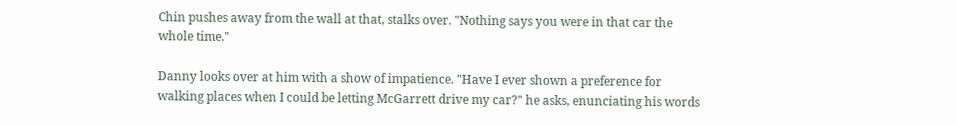Chin pushes away from the wall at that, stalks over. "Nothing says you were in that car the whole time."

Danny looks over at him with a show of impatience. "Have I ever shown a preference for walking places when I could be letting McGarrett drive my car?" he asks, enunciating his words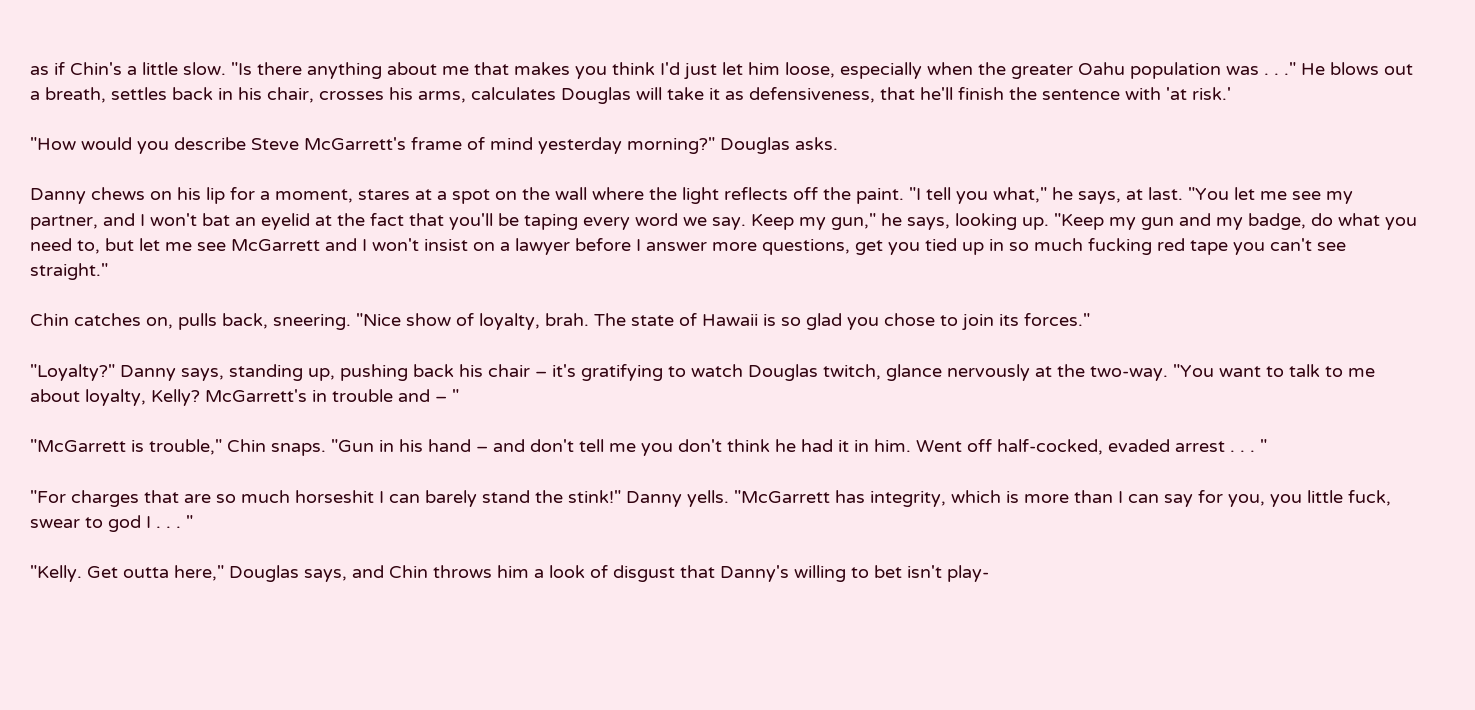as if Chin's a little slow. "Is there anything about me that makes you think I'd just let him loose, especially when the greater Oahu population was . . ." He blows out a breath, settles back in his chair, crosses his arms, calculates Douglas will take it as defensiveness, that he'll finish the sentence with 'at risk.'

"How would you describe Steve McGarrett's frame of mind yesterday morning?" Douglas asks.

Danny chews on his lip for a moment, stares at a spot on the wall where the light reflects off the paint. "I tell you what," he says, at last. "You let me see my partner, and I won't bat an eyelid at the fact that you'll be taping every word we say. Keep my gun," he says, looking up. "Keep my gun and my badge, do what you need to, but let me see McGarrett and I won't insist on a lawyer before I answer more questions, get you tied up in so much fucking red tape you can't see straight."

Chin catches on, pulls back, sneering. "Nice show of loyalty, brah. The state of Hawaii is so glad you chose to join its forces."

"Loyalty?" Danny says, standing up, pushing back his chair – it's gratifying to watch Douglas twitch, glance nervously at the two-way. "You want to talk to me about loyalty, Kelly? McGarrett's in trouble and – "

"McGarrett is trouble," Chin snaps. "Gun in his hand – and don't tell me you don't think he had it in him. Went off half-cocked, evaded arrest . . . "

"For charges that are so much horseshit I can barely stand the stink!" Danny yells. "McGarrett has integrity, which is more than I can say for you, you little fuck, swear to god I . . . "

"Kelly. Get outta here," Douglas says, and Chin throws him a look of disgust that Danny's willing to bet isn't play-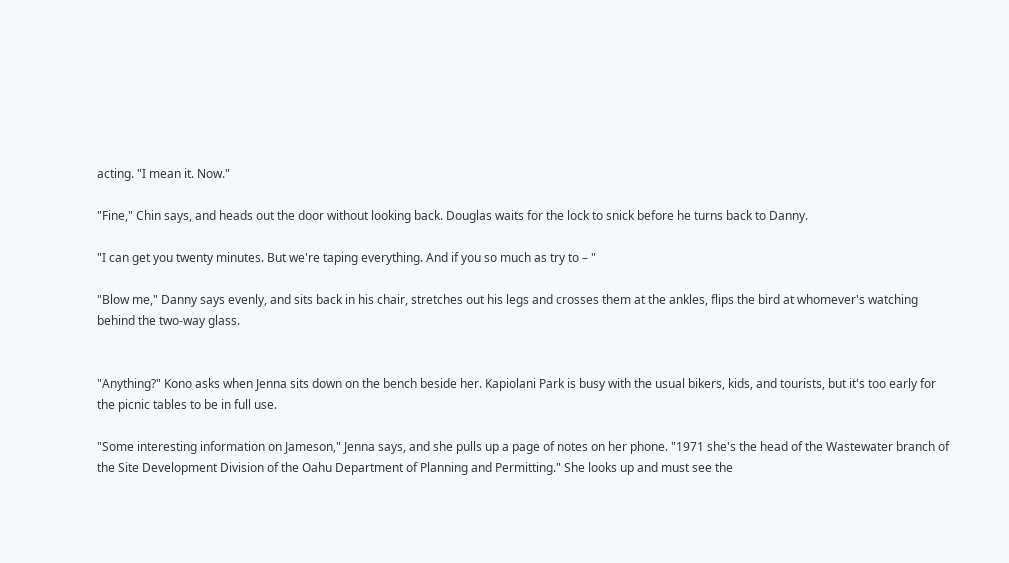acting. "I mean it. Now."

"Fine," Chin says, and heads out the door without looking back. Douglas waits for the lock to snick before he turns back to Danny.

"I can get you twenty minutes. But we're taping everything. And if you so much as try to – "

"Blow me," Danny says evenly, and sits back in his chair, stretches out his legs and crosses them at the ankles, flips the bird at whomever's watching behind the two-way glass.


"Anything?" Kono asks when Jenna sits down on the bench beside her. Kapiolani Park is busy with the usual bikers, kids, and tourists, but it's too early for the picnic tables to be in full use.

"Some interesting information on Jameson," Jenna says, and she pulls up a page of notes on her phone. "1971 she's the head of the Wastewater branch of the Site Development Division of the Oahu Department of Planning and Permitting." She looks up and must see the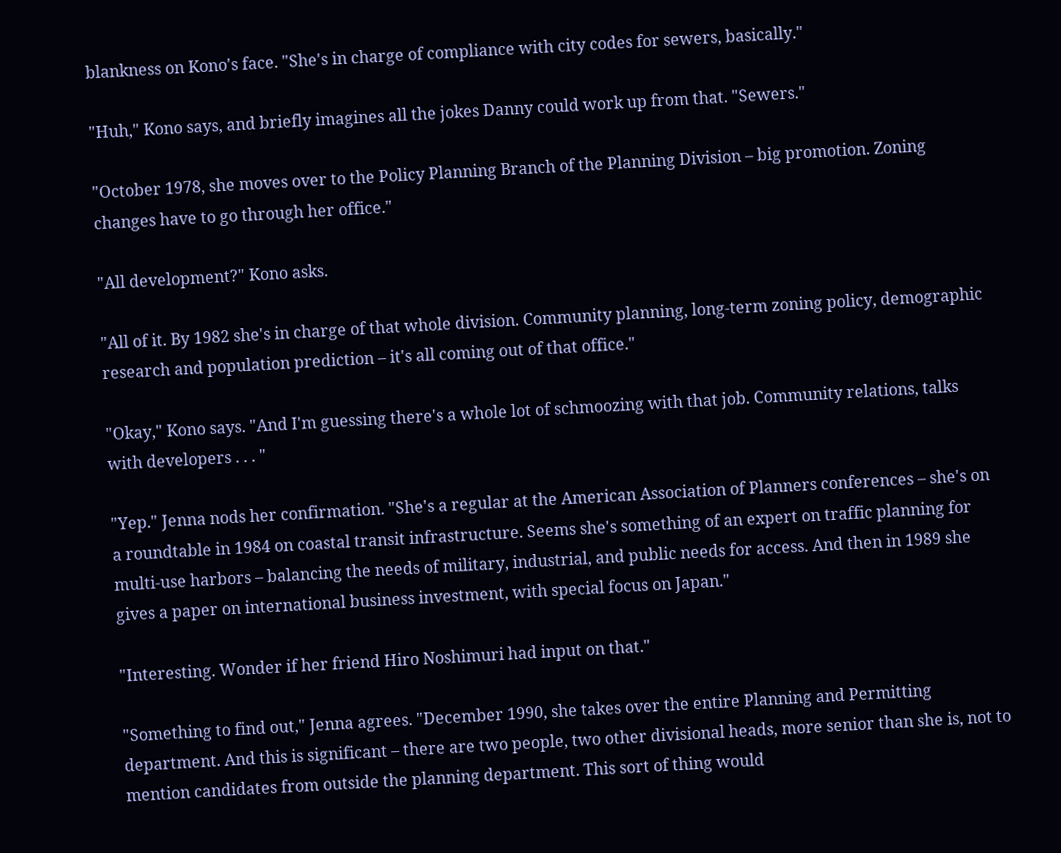blankness on Kono's face. "She's in charge of compliance with city codes for sewers, basically."

"Huh," Kono says, and briefly imagines all the jokes Danny could work up from that. "Sewers."

"October 1978, she moves over to the Policy Planning Branch of the Planning Division – big promotion. Zoning changes have to go through her office."

"All development?" Kono asks.

"All of it. By 1982 she's in charge of that whole division. Community planning, long-term zoning policy, demographic research and population prediction – it's all coming out of that office."

"Okay," Kono says. "And I'm guessing there's a whole lot of schmoozing with that job. Community relations, talks with developers . . . "

"Yep." Jenna nods her confirmation. "She's a regular at the American Association of Planners conferences – she's on a roundtable in 1984 on coastal transit infrastructure. Seems she's something of an expert on traffic planning for multi-use harbors – balancing the needs of military, industrial, and public needs for access. And then in 1989 she gives a paper on international business investment, with special focus on Japan."

"Interesting. Wonder if her friend Hiro Noshimuri had input on that."

"Something to find out," Jenna agrees. "December 1990, she takes over the entire Planning and Permitting department. And this is significant – there are two people, two other divisional heads, more senior than she is, not to mention candidates from outside the planning department. This sort of thing would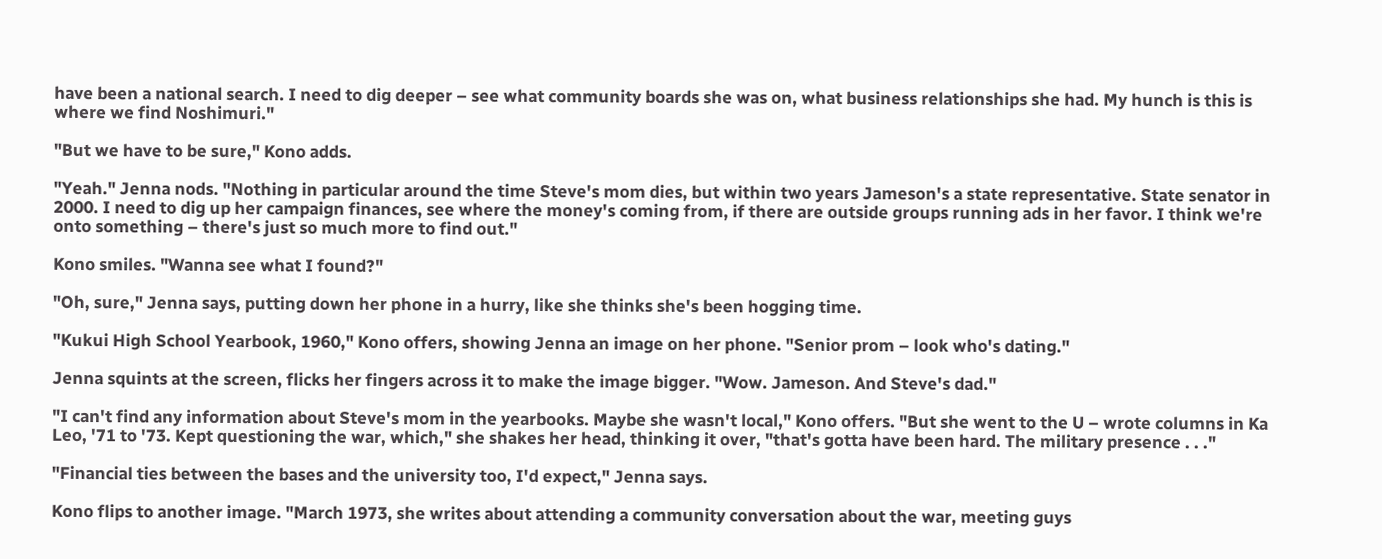have been a national search. I need to dig deeper – see what community boards she was on, what business relationships she had. My hunch is this is where we find Noshimuri."

"But we have to be sure," Kono adds.

"Yeah." Jenna nods. "Nothing in particular around the time Steve's mom dies, but within two years Jameson's a state representative. State senator in 2000. I need to dig up her campaign finances, see where the money's coming from, if there are outside groups running ads in her favor. I think we're onto something – there's just so much more to find out."

Kono smiles. "Wanna see what I found?"

"Oh, sure," Jenna says, putting down her phone in a hurry, like she thinks she's been hogging time.

"Kukui High School Yearbook, 1960," Kono offers, showing Jenna an image on her phone. "Senior prom – look who's dating."

Jenna squints at the screen, flicks her fingers across it to make the image bigger. "Wow. Jameson. And Steve's dad."

"I can't find any information about Steve's mom in the yearbooks. Maybe she wasn't local," Kono offers. "But she went to the U – wrote columns in Ka Leo, '71 to '73. Kept questioning the war, which," she shakes her head, thinking it over, "that's gotta have been hard. The military presence . . ."

"Financial ties between the bases and the university too, I'd expect," Jenna says.

Kono flips to another image. "March 1973, she writes about attending a community conversation about the war, meeting guys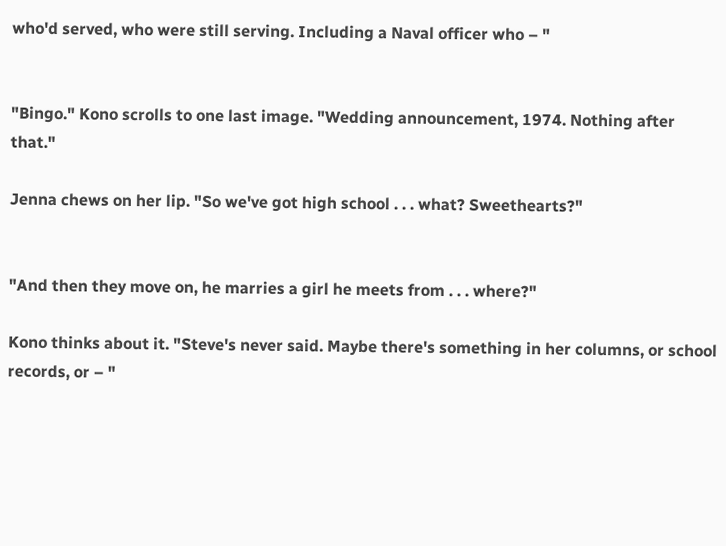who'd served, who were still serving. Including a Naval officer who – "


"Bingo." Kono scrolls to one last image. "Wedding announcement, 1974. Nothing after that."

Jenna chews on her lip. "So we've got high school . . . what? Sweethearts?"


"And then they move on, he marries a girl he meets from . . . where?"

Kono thinks about it. "Steve's never said. Maybe there's something in her columns, or school records, or – "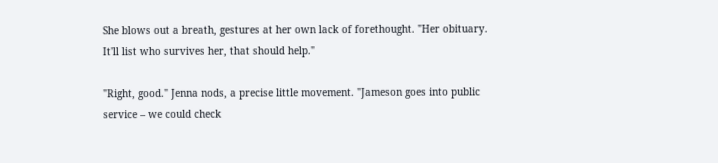She blows out a breath, gestures at her own lack of forethought. "Her obituary. It'll list who survives her, that should help."

"Right, good." Jenna nods, a precise little movement. "Jameson goes into public service – we could check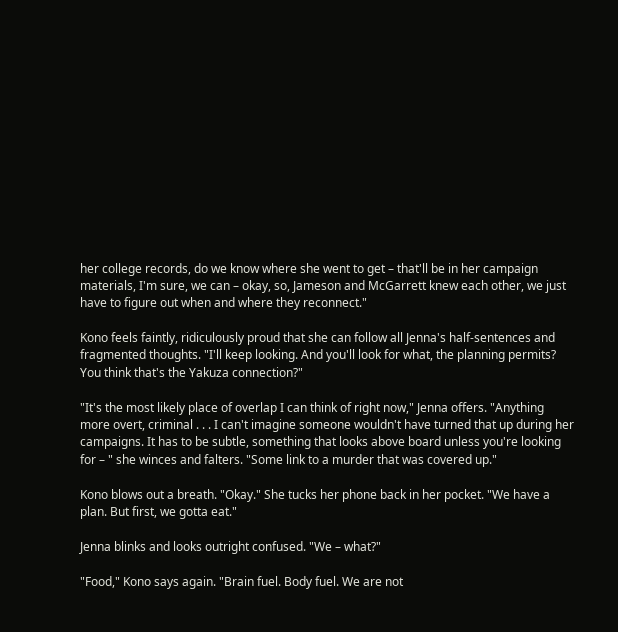her college records, do we know where she went to get – that'll be in her campaign materials, I'm sure, we can – okay, so, Jameson and McGarrett knew each other, we just have to figure out when and where they reconnect."

Kono feels faintly, ridiculously proud that she can follow all Jenna's half-sentences and fragmented thoughts. "I'll keep looking. And you'll look for what, the planning permits? You think that's the Yakuza connection?"

"It's the most likely place of overlap I can think of right now," Jenna offers. "Anything more overt, criminal . . . I can't imagine someone wouldn't have turned that up during her campaigns. It has to be subtle, something that looks above board unless you're looking for – " she winces and falters. "Some link to a murder that was covered up."

Kono blows out a breath. "Okay." She tucks her phone back in her pocket. "We have a plan. But first, we gotta eat."

Jenna blinks and looks outright confused. "We – what?"

"Food," Kono says again. "Brain fuel. Body fuel. We are not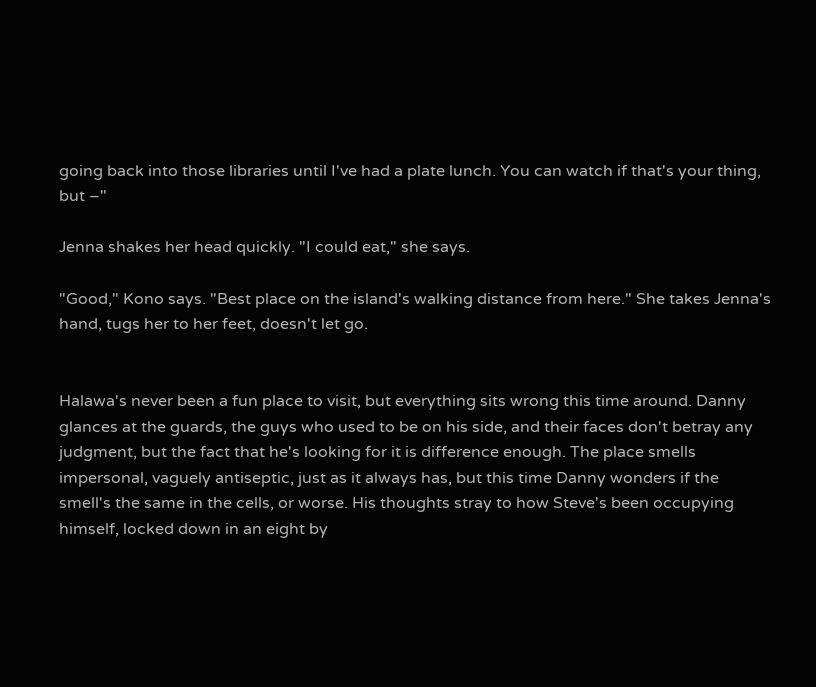going back into those libraries until I've had a plate lunch. You can watch if that's your thing, but –"

Jenna shakes her head quickly. "I could eat," she says.

"Good," Kono says. "Best place on the island's walking distance from here." She takes Jenna's hand, tugs her to her feet, doesn't let go.


Halawa's never been a fun place to visit, but everything sits wrong this time around. Danny glances at the guards, the guys who used to be on his side, and their faces don't betray any judgment, but the fact that he's looking for it is difference enough. The place smells impersonal, vaguely antiseptic, just as it always has, but this time Danny wonders if the smell's the same in the cells, or worse. His thoughts stray to how Steve's been occupying himself, locked down in an eight by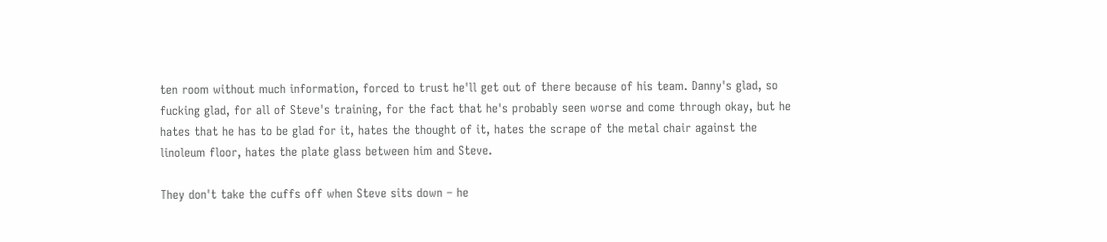ten room without much information, forced to trust he'll get out of there because of his team. Danny's glad, so fucking glad, for all of Steve's training, for the fact that he's probably seen worse and come through okay, but he hates that he has to be glad for it, hates the thought of it, hates the scrape of the metal chair against the linoleum floor, hates the plate glass between him and Steve.

They don't take the cuffs off when Steve sits down – he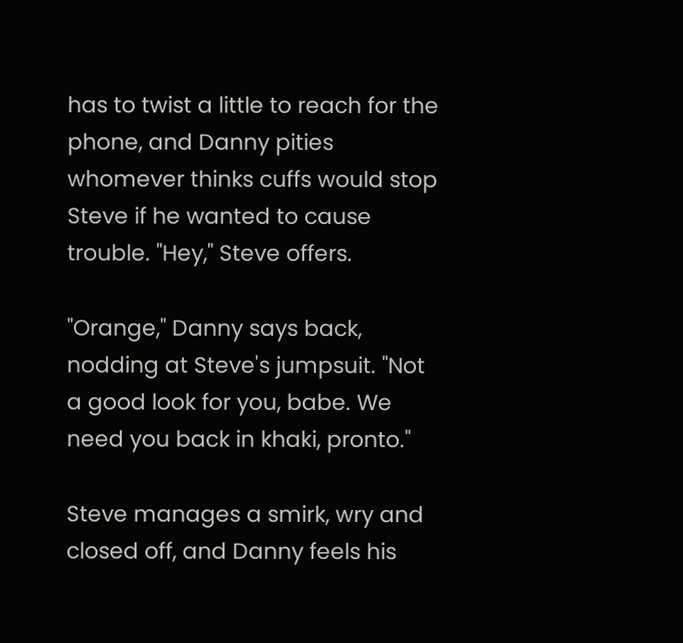has to twist a little to reach for the phone, and Danny pities whomever thinks cuffs would stop Steve if he wanted to cause trouble. "Hey," Steve offers.

"Orange," Danny says back, nodding at Steve's jumpsuit. "Not a good look for you, babe. We need you back in khaki, pronto."

Steve manages a smirk, wry and closed off, and Danny feels his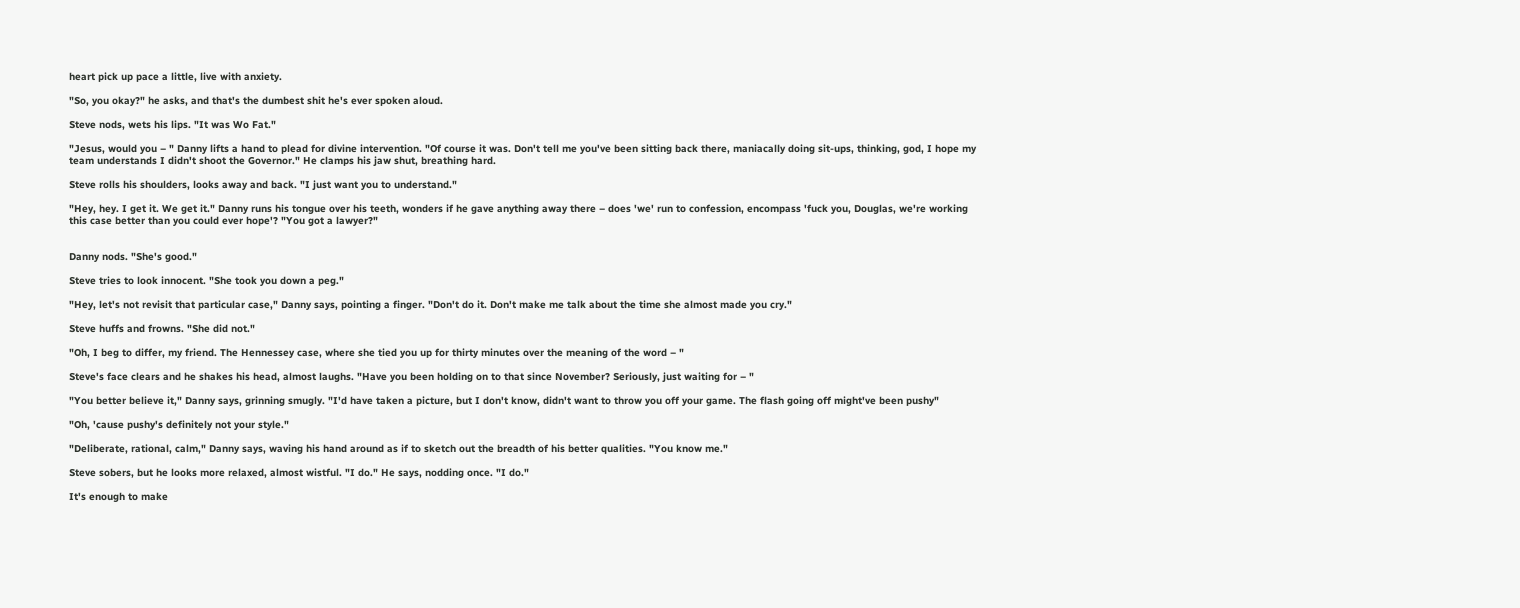heart pick up pace a little, live with anxiety.

"So, you okay?" he asks, and that's the dumbest shit he's ever spoken aloud.

Steve nods, wets his lips. "It was Wo Fat."

"Jesus, would you – " Danny lifts a hand to plead for divine intervention. "Of course it was. Don't tell me you've been sitting back there, maniacally doing sit-ups, thinking, god, I hope my team understands I didn't shoot the Governor." He clamps his jaw shut, breathing hard.

Steve rolls his shoulders, looks away and back. "I just want you to understand."

"Hey, hey. I get it. We get it." Danny runs his tongue over his teeth, wonders if he gave anything away there – does 'we' run to confession, encompass 'fuck you, Douglas, we're working this case better than you could ever hope'? "You got a lawyer?"


Danny nods. "She's good."

Steve tries to look innocent. "She took you down a peg."

"Hey, let's not revisit that particular case," Danny says, pointing a finger. "Don't do it. Don't make me talk about the time she almost made you cry."

Steve huffs and frowns. "She did not."

"Oh, I beg to differ, my friend. The Hennessey case, where she tied you up for thirty minutes over the meaning of the word – "

Steve's face clears and he shakes his head, almost laughs. "Have you been holding on to that since November? Seriously, just waiting for – "

"You better believe it," Danny says, grinning smugly. "I'd have taken a picture, but I don't know, didn't want to throw you off your game. The flash going off might've been pushy"

"Oh, 'cause pushy's definitely not your style."

"Deliberate, rational, calm," Danny says, waving his hand around as if to sketch out the breadth of his better qualities. "You know me."

Steve sobers, but he looks more relaxed, almost wistful. "I do." He says, nodding once. "I do."

It's enough to make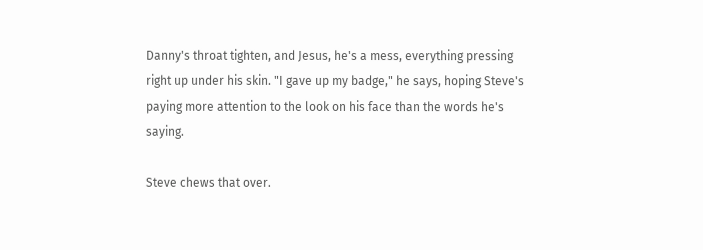Danny's throat tighten, and Jesus, he's a mess, everything pressing right up under his skin. "I gave up my badge," he says, hoping Steve's paying more attention to the look on his face than the words he's saying.

Steve chews that over.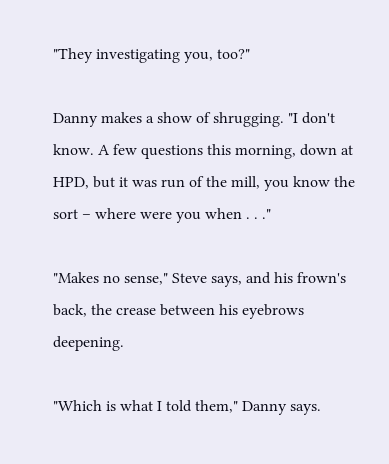"They investigating you, too?"

Danny makes a show of shrugging. "I don't know. A few questions this morning, down at HPD, but it was run of the mill, you know the sort – where were you when . . ."

"Makes no sense," Steve says, and his frown's back, the crease between his eyebrows deepening.

"Which is what I told them," Danny says.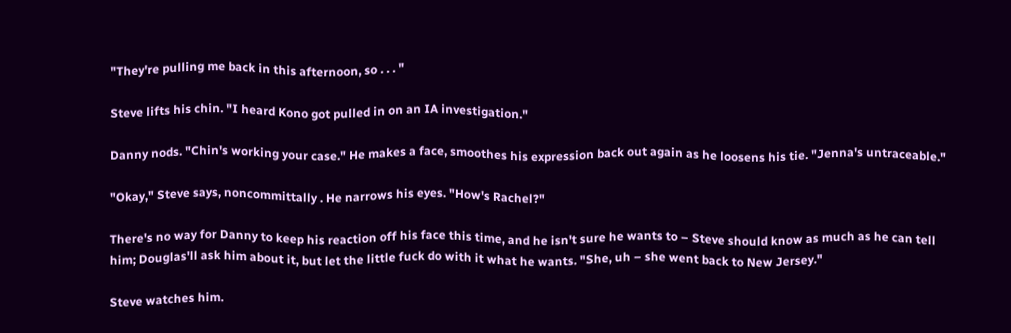"They're pulling me back in this afternoon, so . . . "

Steve lifts his chin. "I heard Kono got pulled in on an IA investigation."

Danny nods. "Chin's working your case." He makes a face, smoothes his expression back out again as he loosens his tie. "Jenna's untraceable."

"Okay," Steve says, noncommittally . He narrows his eyes. "How's Rachel?"

There's no way for Danny to keep his reaction off his face this time, and he isn't sure he wants to – Steve should know as much as he can tell him; Douglas'll ask him about it, but let the little fuck do with it what he wants. "She, uh – she went back to New Jersey."

Steve watches him.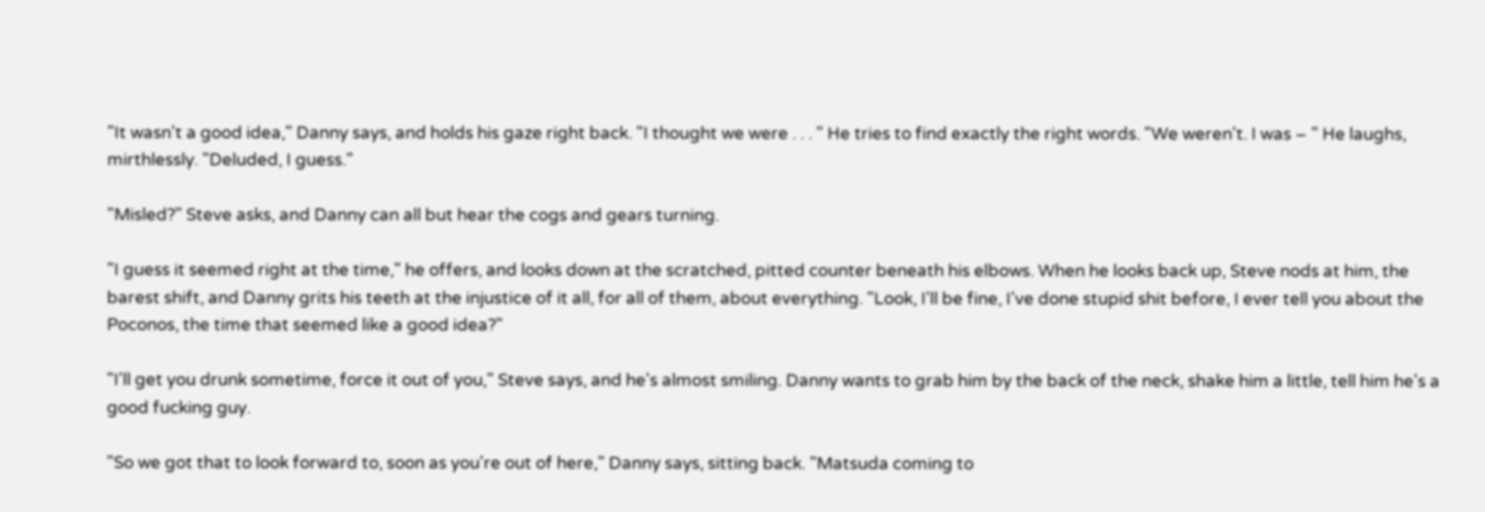"It wasn't a good idea," Danny says, and holds his gaze right back. "I thought we were . . . " He tries to find exactly the right words. "We weren't. I was – " He laughs, mirthlessly. "Deluded, I guess."

"Misled?" Steve asks, and Danny can all but hear the cogs and gears turning.

"I guess it seemed right at the time," he offers, and looks down at the scratched, pitted counter beneath his elbows. When he looks back up, Steve nods at him, the barest shift, and Danny grits his teeth at the injustice of it all, for all of them, about everything. "Look, I'll be fine, I've done stupid shit before, I ever tell you about the Poconos, the time that seemed like a good idea?"

"I'll get you drunk sometime, force it out of you," Steve says, and he's almost smiling. Danny wants to grab him by the back of the neck, shake him a little, tell him he's a good fucking guy.

"So we got that to look forward to, soon as you're out of here," Danny says, sitting back. "Matsuda coming to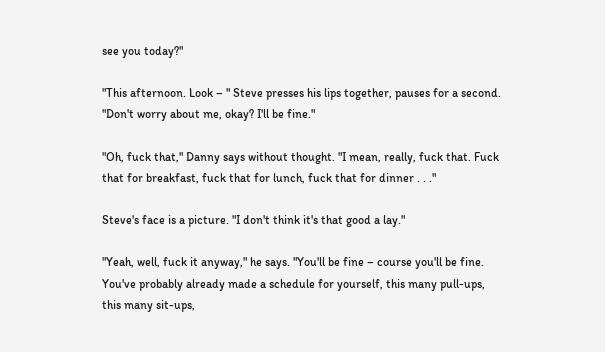see you today?"

"This afternoon. Look – " Steve presses his lips together, pauses for a second. "Don't worry about me, okay? I'll be fine."

"Oh, fuck that," Danny says without thought. "I mean, really, fuck that. Fuck that for breakfast, fuck that for lunch, fuck that for dinner . . ."

Steve's face is a picture. "I don't think it's that good a lay."

"Yeah, well, fuck it anyway," he says. "You'll be fine – course you'll be fine. You've probably already made a schedule for yourself, this many pull-ups, this many sit-ups,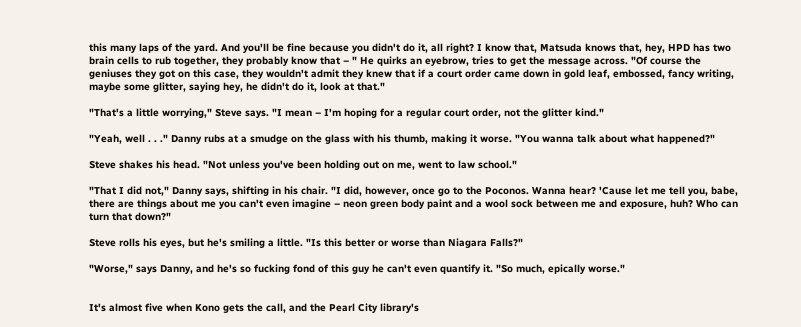this many laps of the yard. And you'll be fine because you didn't do it, all right? I know that, Matsuda knows that, hey, HPD has two brain cells to rub together, they probably know that – " He quirks an eyebrow, tries to get the message across. "Of course the geniuses they got on this case, they wouldn't admit they knew that if a court order came down in gold leaf, embossed, fancy writing, maybe some glitter, saying hey, he didn't do it, look at that."

"That's a little worrying," Steve says. "I mean – I'm hoping for a regular court order, not the glitter kind."

"Yeah, well . . ." Danny rubs at a smudge on the glass with his thumb, making it worse. "You wanna talk about what happened?"

Steve shakes his head. "Not unless you've been holding out on me, went to law school."

"That I did not," Danny says, shifting in his chair. "I did, however, once go to the Poconos. Wanna hear? 'Cause let me tell you, babe, there are things about me you can't even imagine – neon green body paint and a wool sock between me and exposure, huh? Who can turn that down?"

Steve rolls his eyes, but he's smiling a little. "Is this better or worse than Niagara Falls?"

"Worse," says Danny, and he's so fucking fond of this guy he can't even quantify it. "So much, epically worse."


It's almost five when Kono gets the call, and the Pearl City library's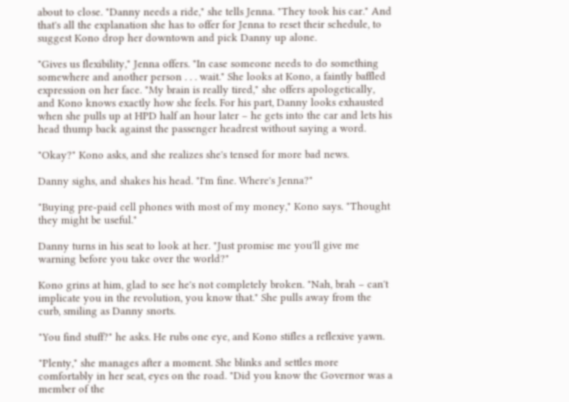about to close. "Danny needs a ride," she tells Jenna. "They took his car." And that's all the explanation she has to offer for Jenna to reset their schedule, to suggest Kono drop her downtown and pick Danny up alone.

"Gives us flexibility," Jenna offers. "In case someone needs to do something somewhere and another person . . . wait." She looks at Kono, a faintly baffled expression on her face. "My brain is really tired," she offers apologetically, and Kono knows exactly how she feels. For his part, Danny looks exhausted when she pulls up at HPD half an hour later – he gets into the car and lets his head thump back against the passenger headrest without saying a word.

"Okay?" Kono asks, and she realizes she's tensed for more bad news.

Danny sighs, and shakes his head. "I'm fine. Where's Jenna?"

"Buying pre-paid cell phones with most of my money," Kono says. "Thought they might be useful."

Danny turns in his seat to look at her. "Just promise me you'll give me warning before you take over the world?"

Kono grins at him, glad to see he's not completely broken. "Nah, brah – can't implicate you in the revolution, you know that." She pulls away from the curb, smiling as Danny snorts.

"You find stuff?" he asks. He rubs one eye, and Kono stifles a reflexive yawn.

"Plenty," she manages after a moment. She blinks and settles more comfortably in her seat, eyes on the road. "Did you know the Governor was a member of the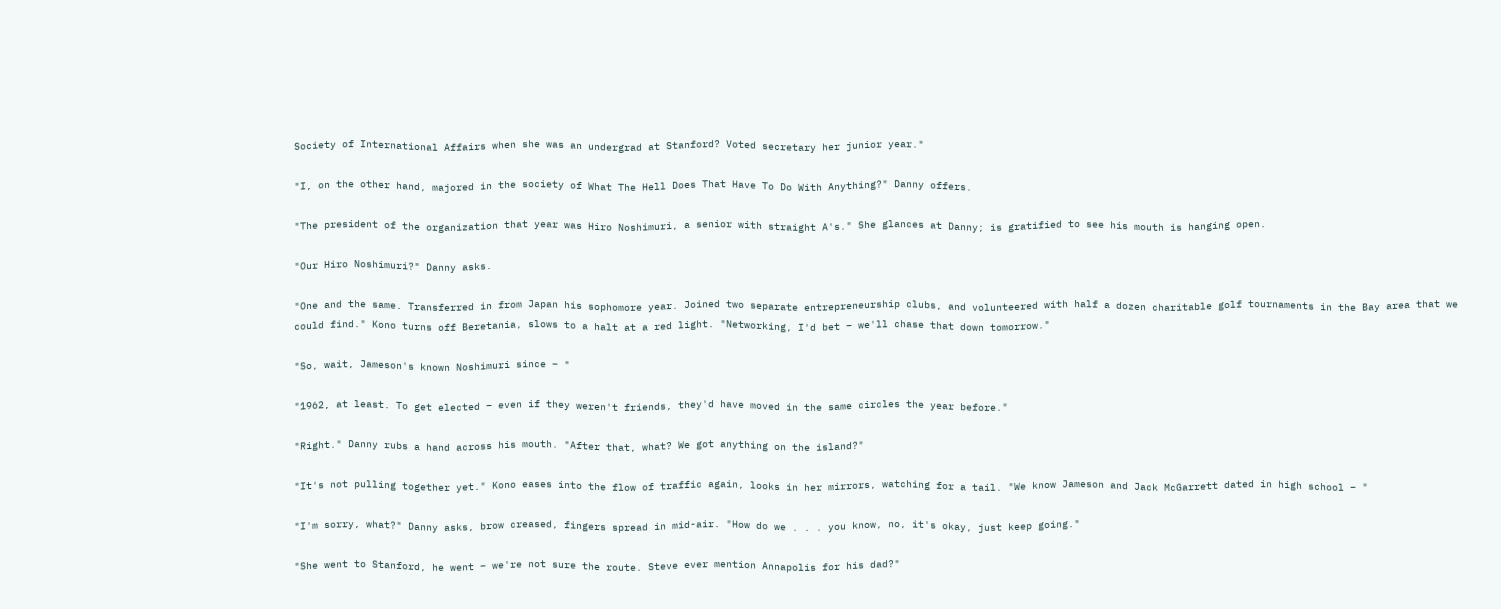Society of International Affairs when she was an undergrad at Stanford? Voted secretary her junior year."

"I, on the other hand, majored in the society of What The Hell Does That Have To Do With Anything?" Danny offers.

"The president of the organization that year was Hiro Noshimuri, a senior with straight A's." She glances at Danny; is gratified to see his mouth is hanging open.

"Our Hiro Noshimuri?" Danny asks.

"One and the same. Transferred in from Japan his sophomore year. Joined two separate entrepreneurship clubs, and volunteered with half a dozen charitable golf tournaments in the Bay area that we could find." Kono turns off Beretania, slows to a halt at a red light. "Networking, I'd bet – we'll chase that down tomorrow."

"So, wait, Jameson's known Noshimuri since – "

"1962, at least. To get elected – even if they weren't friends, they'd have moved in the same circles the year before."

"Right." Danny rubs a hand across his mouth. "After that, what? We got anything on the island?"

"It's not pulling together yet." Kono eases into the flow of traffic again, looks in her mirrors, watching for a tail. "We know Jameson and Jack McGarrett dated in high school – "

"I'm sorry, what?" Danny asks, brow creased, fingers spread in mid-air. "How do we . . . you know, no, it's okay, just keep going."

"She went to Stanford, he went – we're not sure the route. Steve ever mention Annapolis for his dad?"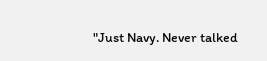"Just Navy. Never talked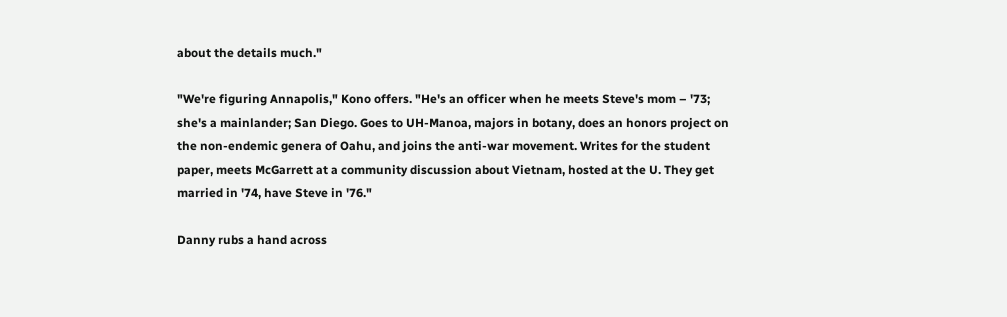about the details much."

"We're figuring Annapolis," Kono offers. "He's an officer when he meets Steve's mom – '73; she's a mainlander; San Diego. Goes to UH-Manoa, majors in botany, does an honors project on the non-endemic genera of Oahu, and joins the anti-war movement. Writes for the student paper, meets McGarrett at a community discussion about Vietnam, hosted at the U. They get married in '74, have Steve in '76."

Danny rubs a hand across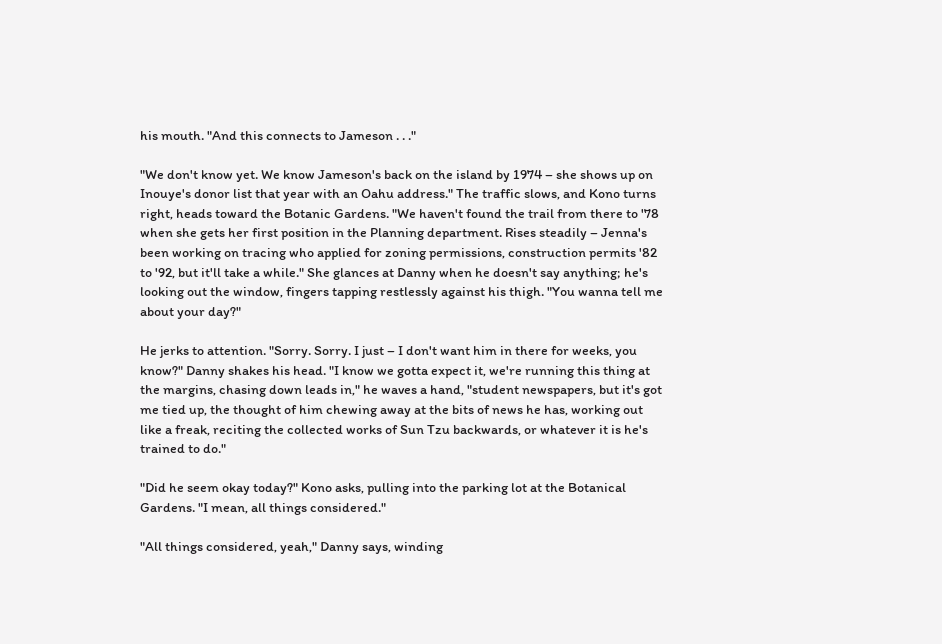his mouth. "And this connects to Jameson . . ."

"We don't know yet. We know Jameson's back on the island by 1974 – she shows up on Inouye's donor list that year with an Oahu address." The traffic slows, and Kono turns right, heads toward the Botanic Gardens. "We haven't found the trail from there to '78 when she gets her first position in the Planning department. Rises steadily – Jenna's been working on tracing who applied for zoning permissions, construction permits '82 to '92, but it'll take a while." She glances at Danny when he doesn't say anything; he's looking out the window, fingers tapping restlessly against his thigh. "You wanna tell me about your day?"

He jerks to attention. "Sorry. Sorry. I just – I don't want him in there for weeks, you know?" Danny shakes his head. "I know we gotta expect it, we're running this thing at the margins, chasing down leads in," he waves a hand, "student newspapers, but it's got me tied up, the thought of him chewing away at the bits of news he has, working out like a freak, reciting the collected works of Sun Tzu backwards, or whatever it is he's trained to do."

"Did he seem okay today?" Kono asks, pulling into the parking lot at the Botanical Gardens. "I mean, all things considered."

"All things considered, yeah," Danny says, winding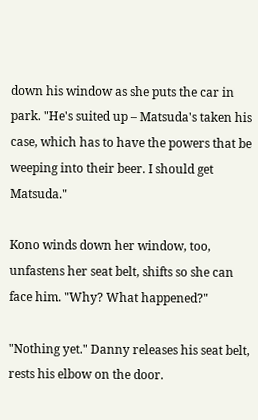down his window as she puts the car in park. "He's suited up – Matsuda's taken his case, which has to have the powers that be weeping into their beer. I should get Matsuda."

Kono winds down her window, too, unfastens her seat belt, shifts so she can face him. "Why? What happened?"

"Nothing yet." Danny releases his seat belt, rests his elbow on the door.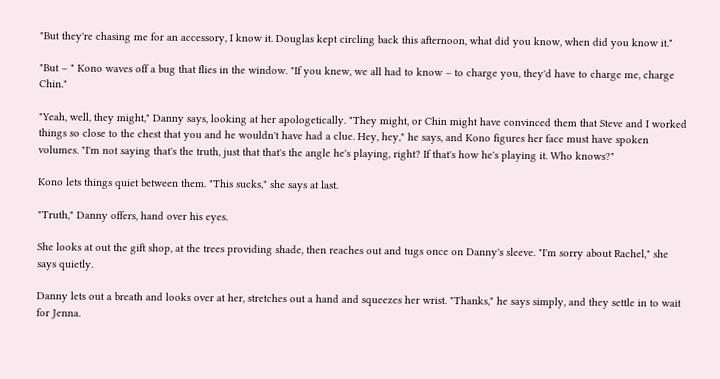"But they're chasing me for an accessory, I know it. Douglas kept circling back this afternoon, what did you know, when did you know it."

"But – " Kono waves off a bug that flies in the window. "If you knew, we all had to know – to charge you, they'd have to charge me, charge Chin."

"Yeah, well, they might," Danny says, looking at her apologetically. "They might, or Chin might have convinced them that Steve and I worked things so close to the chest that you and he wouldn't have had a clue. Hey, hey," he says, and Kono figures her face must have spoken volumes. "I'm not saying that's the truth, just that that's the angle he's playing, right? If that's how he's playing it. Who knows?"

Kono lets things quiet between them. "This sucks," she says at last.

"Truth," Danny offers, hand over his eyes.

She looks at out the gift shop, at the trees providing shade, then reaches out and tugs once on Danny's sleeve. "I'm sorry about Rachel," she says quietly.

Danny lets out a breath and looks over at her, stretches out a hand and squeezes her wrist. "Thanks," he says simply, and they settle in to wait for Jenna.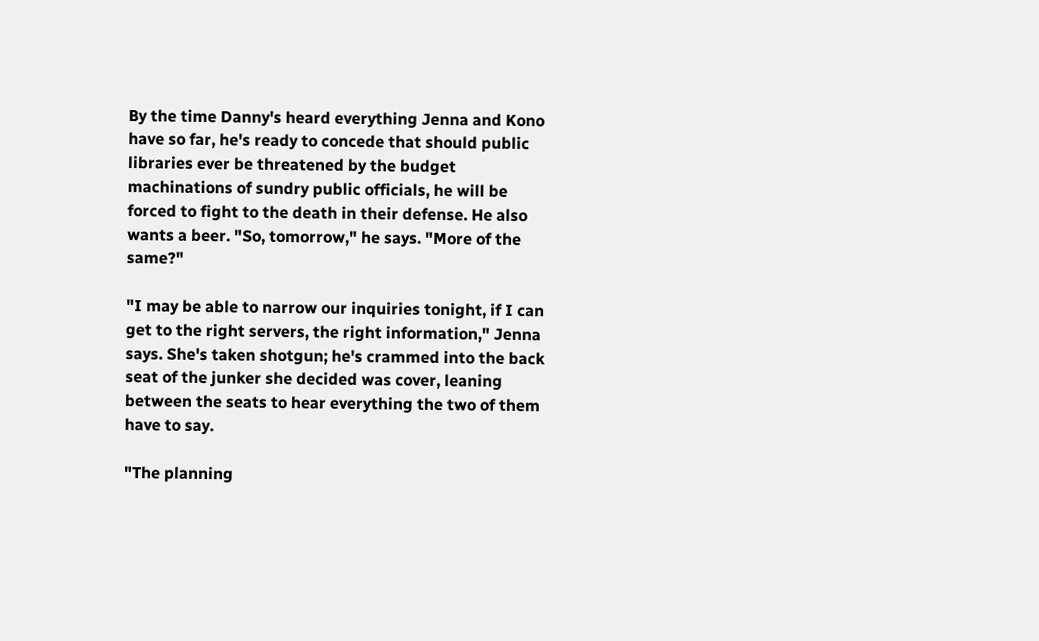By the time Danny's heard everything Jenna and Kono have so far, he's ready to concede that should public libraries ever be threatened by the budget machinations of sundry public officials, he will be forced to fight to the death in their defense. He also wants a beer. "So, tomorrow," he says. "More of the same?"

"I may be able to narrow our inquiries tonight, if I can get to the right servers, the right information," Jenna says. She's taken shotgun; he's crammed into the back seat of the junker she decided was cover, leaning between the seats to hear everything the two of them have to say.

"The planning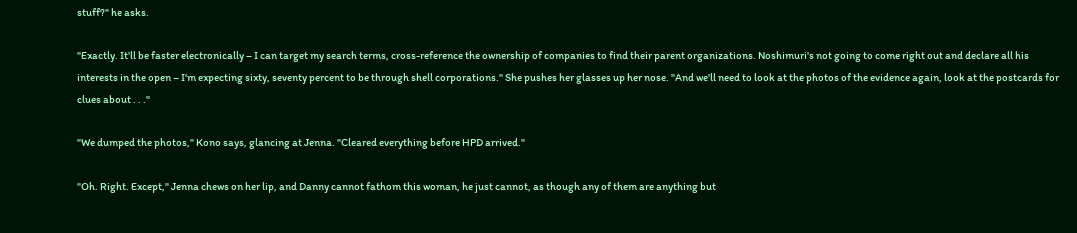stuff?" he asks.

"Exactly. It'll be faster electronically – I can target my search terms, cross-reference the ownership of companies to find their parent organizations. Noshimuri's not going to come right out and declare all his interests in the open – I'm expecting sixty, seventy percent to be through shell corporations." She pushes her glasses up her nose. "And we'll need to look at the photos of the evidence again, look at the postcards for clues about . . ."

"We dumped the photos," Kono says, glancing at Jenna. "Cleared everything before HPD arrived."

"Oh. Right. Except," Jenna chews on her lip, and Danny cannot fathom this woman, he just cannot, as though any of them are anything but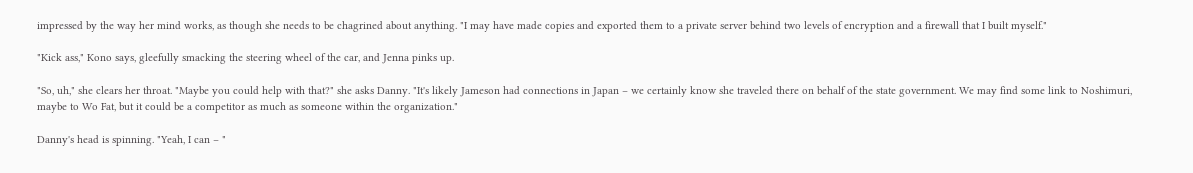impressed by the way her mind works, as though she needs to be chagrined about anything. "I may have made copies and exported them to a private server behind two levels of encryption and a firewall that I built myself."

"Kick ass," Kono says, gleefully smacking the steering wheel of the car, and Jenna pinks up.

"So, uh," she clears her throat. "Maybe you could help with that?" she asks Danny. "It's likely Jameson had connections in Japan – we certainly know she traveled there on behalf of the state government. We may find some link to Noshimuri, maybe to Wo Fat, but it could be a competitor as much as someone within the organization."

Danny's head is spinning. "Yeah, I can – "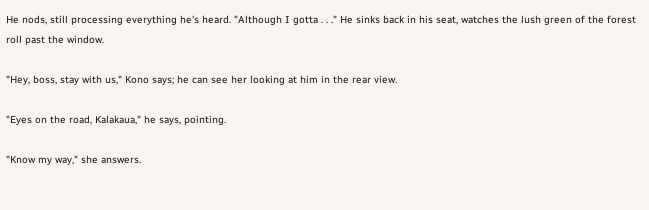He nods, still processing everything he's heard. "Although I gotta . . ." He sinks back in his seat, watches the lush green of the forest roll past the window.

"Hey, boss, stay with us," Kono says; he can see her looking at him in the rear view.

"Eyes on the road, Kalakaua," he says, pointing.

"Know my way," she answers.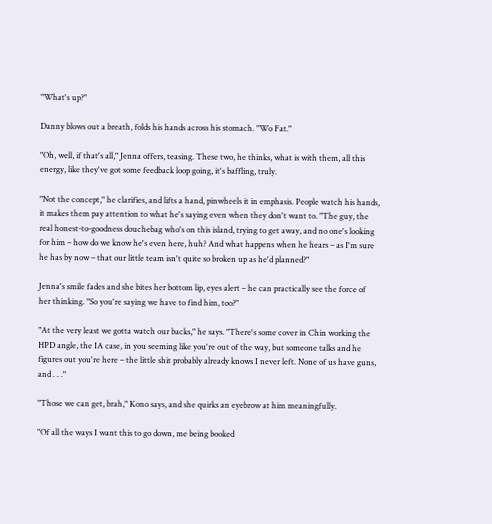"What's up?"

Danny blows out a breath, folds his hands across his stomach. "Wo Fat."

"Oh, well, if that's all," Jenna offers, teasing. These two, he thinks, what is with them, all this energy, like they've got some feedback loop going, it's baffling, truly.

"Not the concept," he clarifies, and lifts a hand, pinwheels it in emphasis. People watch his hands, it makes them pay attention to what he's saying even when they don't want to. "The guy, the real honest-to-goodness douchebag who's on this island, trying to get away, and no one's looking for him – how do we know he's even here, huh? And what happens when he hears – as I'm sure he has by now – that our little team isn't quite so broken up as he'd planned?"

Jenna's smile fades and she bites her bottom lip, eyes alert – he can practically see the force of her thinking. "So you're saying we have to find him, too?"

"At the very least we gotta watch our backs," he says. "There's some cover in Chin working the HPD angle, the IA case, in you seeming like you're out of the way, but someone talks and he figures out you're here – the little shit probably already knows I never left. None of us have guns, and . . ."

"Those we can get, brah," Kono says, and she quirks an eyebrow at him meaningfully.

"Of all the ways I want this to go down, me being booked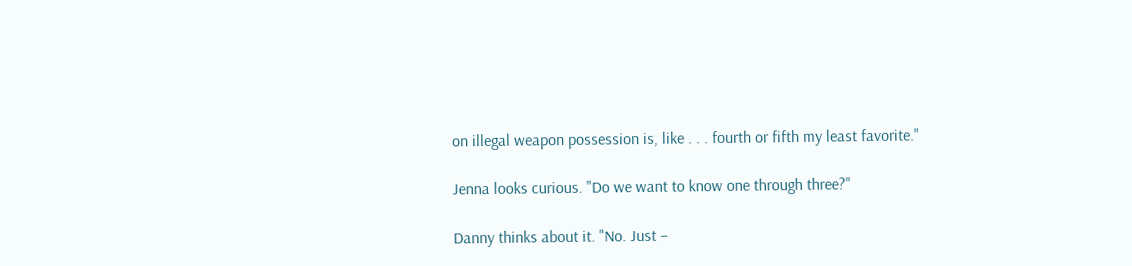on illegal weapon possession is, like . . . fourth or fifth my least favorite."

Jenna looks curious. "Do we want to know one through three?"

Danny thinks about it. "No. Just –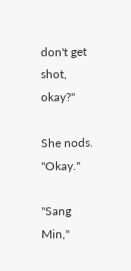don't get shot, okay?"

She nods. "Okay."

"Sang Min,"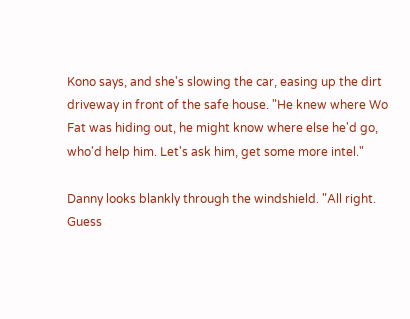Kono says, and she's slowing the car, easing up the dirt driveway in front of the safe house. "He knew where Wo Fat was hiding out, he might know where else he'd go, who'd help him. Let's ask him, get some more intel."

Danny looks blankly through the windshield. "All right. Guess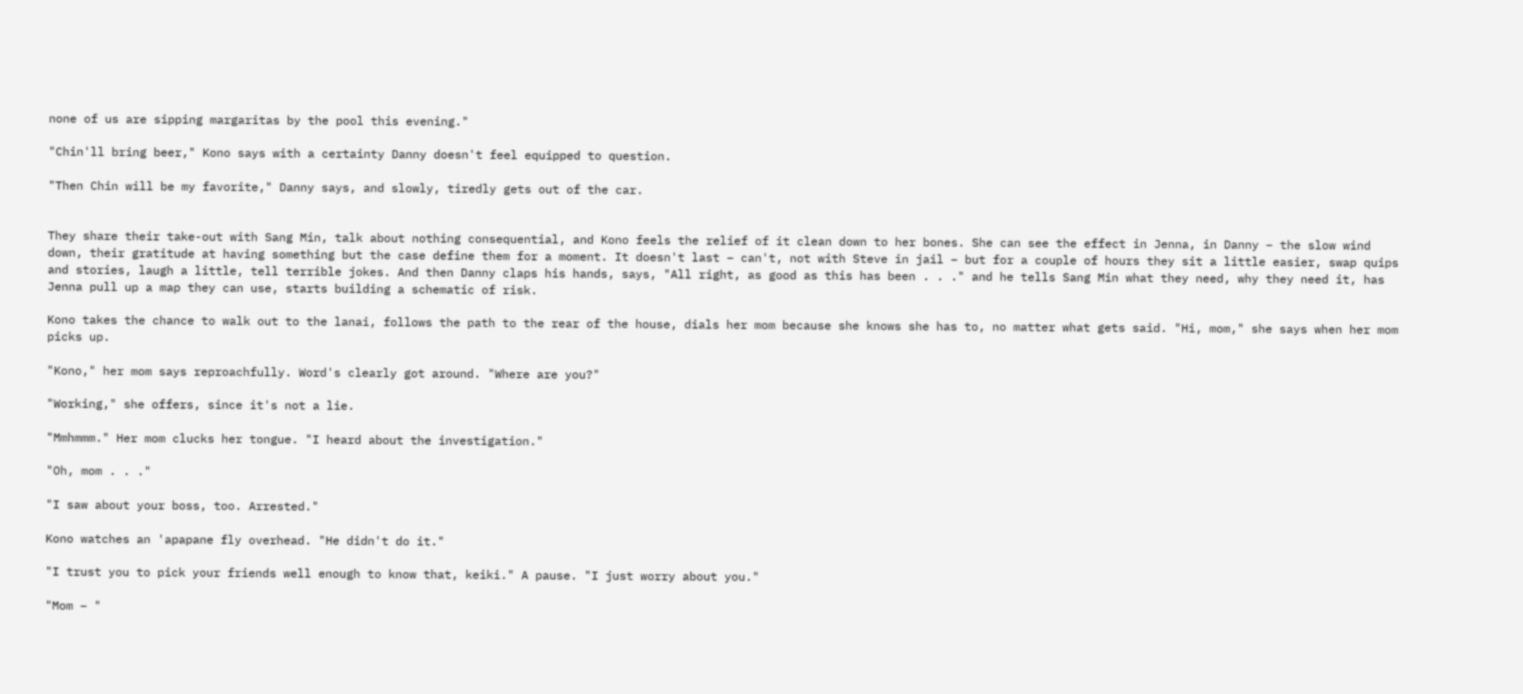none of us are sipping margaritas by the pool this evening."

"Chin'll bring beer," Kono says with a certainty Danny doesn't feel equipped to question.

"Then Chin will be my favorite," Danny says, and slowly, tiredly gets out of the car.


They share their take-out with Sang Min, talk about nothing consequential, and Kono feels the relief of it clean down to her bones. She can see the effect in Jenna, in Danny – the slow wind down, their gratitude at having something but the case define them for a moment. It doesn't last – can't, not with Steve in jail – but for a couple of hours they sit a little easier, swap quips and stories, laugh a little, tell terrible jokes. And then Danny claps his hands, says, "All right, as good as this has been . . ." and he tells Sang Min what they need, why they need it, has Jenna pull up a map they can use, starts building a schematic of risk.

Kono takes the chance to walk out to the lanai, follows the path to the rear of the house, dials her mom because she knows she has to, no matter what gets said. "Hi, mom," she says when her mom picks up.

"Kono," her mom says reproachfully. Word's clearly got around. "Where are you?"

"Working," she offers, since it's not a lie.

"Mmhmmm." Her mom clucks her tongue. "I heard about the investigation."

"Oh, mom . . ."

"I saw about your boss, too. Arrested."

Kono watches an 'apapane fly overhead. "He didn't do it."

"I trust you to pick your friends well enough to know that, keiki." A pause. "I just worry about you."

"Mom – "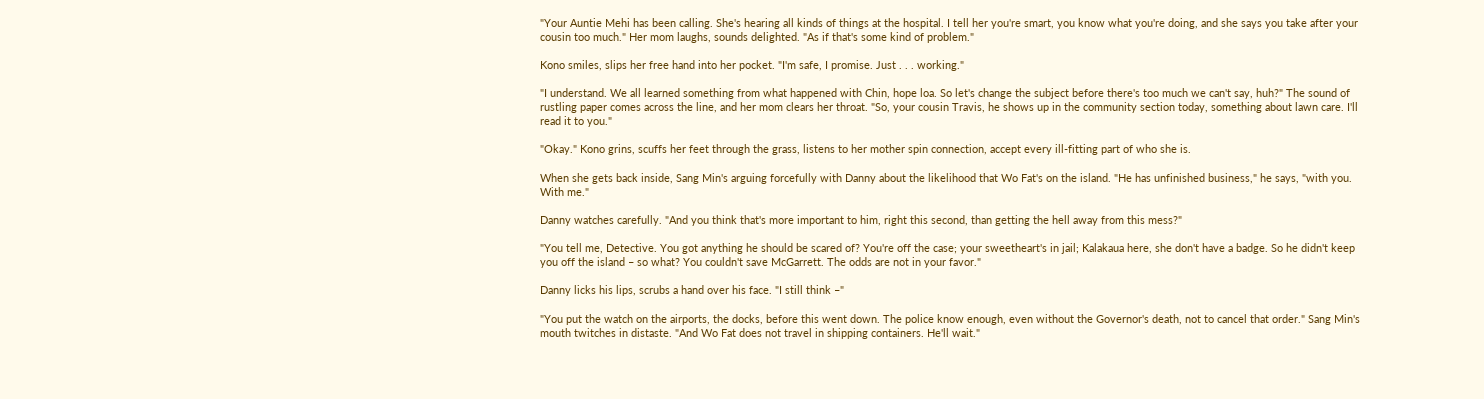"Your Auntie Mehi has been calling. She's hearing all kinds of things at the hospital. I tell her you're smart, you know what you're doing, and she says you take after your cousin too much." Her mom laughs, sounds delighted. "As if that's some kind of problem."

Kono smiles, slips her free hand into her pocket. "I'm safe, I promise. Just . . . working."

"I understand. We all learned something from what happened with Chin, hope loa. So let's change the subject before there's too much we can't say, huh?" The sound of rustling paper comes across the line, and her mom clears her throat. "So, your cousin Travis, he shows up in the community section today, something about lawn care. I'll read it to you."

"Okay." Kono grins, scuffs her feet through the grass, listens to her mother spin connection, accept every ill-fitting part of who she is.

When she gets back inside, Sang Min's arguing forcefully with Danny about the likelihood that Wo Fat's on the island. "He has unfinished business," he says, "with you. With me."

Danny watches carefully. "And you think that's more important to him, right this second, than getting the hell away from this mess?"

"You tell me, Detective. You got anything he should be scared of? You're off the case; your sweetheart's in jail; Kalakaua here, she don't have a badge. So he didn't keep you off the island – so what? You couldn't save McGarrett. The odds are not in your favor."

Danny licks his lips, scrubs a hand over his face. "I still think –"

"You put the watch on the airports, the docks, before this went down. The police know enough, even without the Governor's death, not to cancel that order." Sang Min's mouth twitches in distaste. "And Wo Fat does not travel in shipping containers. He'll wait."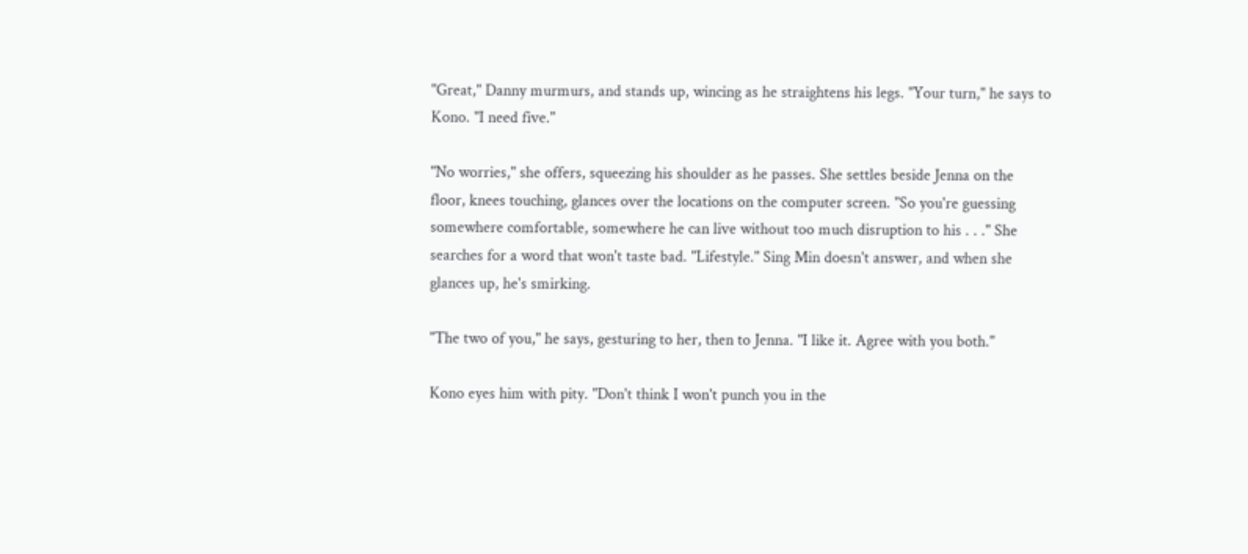"Great," Danny murmurs, and stands up, wincing as he straightens his legs. "Your turn," he says to Kono. "I need five."

"No worries," she offers, squeezing his shoulder as he passes. She settles beside Jenna on the floor, knees touching, glances over the locations on the computer screen. "So you're guessing somewhere comfortable, somewhere he can live without too much disruption to his . . ." She searches for a word that won't taste bad. "Lifestyle." Sing Min doesn't answer, and when she glances up, he's smirking.

"The two of you," he says, gesturing to her, then to Jenna. "I like it. Agree with you both."

Kono eyes him with pity. "Don't think I won't punch you in the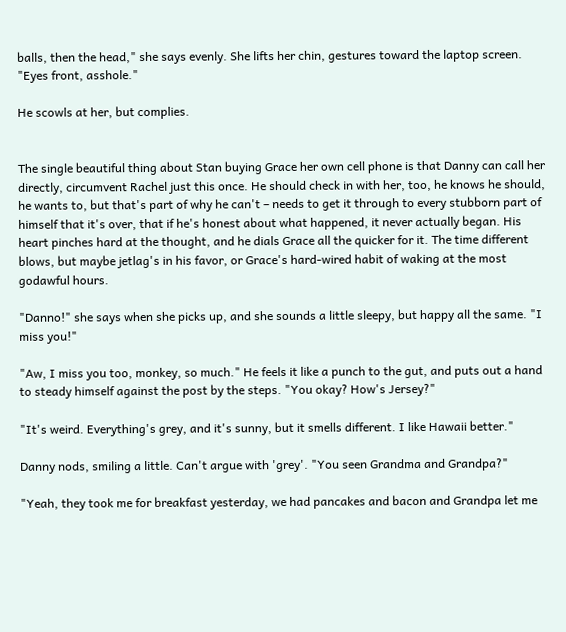balls, then the head," she says evenly. She lifts her chin, gestures toward the laptop screen. "Eyes front, asshole."

He scowls at her, but complies.


The single beautiful thing about Stan buying Grace her own cell phone is that Danny can call her directly, circumvent Rachel just this once. He should check in with her, too, he knows he should, he wants to, but that's part of why he can't – needs to get it through to every stubborn part of himself that it's over, that if he's honest about what happened, it never actually began. His heart pinches hard at the thought, and he dials Grace all the quicker for it. The time different blows, but maybe jetlag's in his favor, or Grace's hard-wired habit of waking at the most godawful hours.

"Danno!" she says when she picks up, and she sounds a little sleepy, but happy all the same. "I miss you!"

"Aw, I miss you too, monkey, so much." He feels it like a punch to the gut, and puts out a hand to steady himself against the post by the steps. "You okay? How's Jersey?"

"It's weird. Everything's grey, and it's sunny, but it smells different. I like Hawaii better."

Danny nods, smiling a little. Can't argue with 'grey'. "You seen Grandma and Grandpa?"

"Yeah, they took me for breakfast yesterday, we had pancakes and bacon and Grandpa let me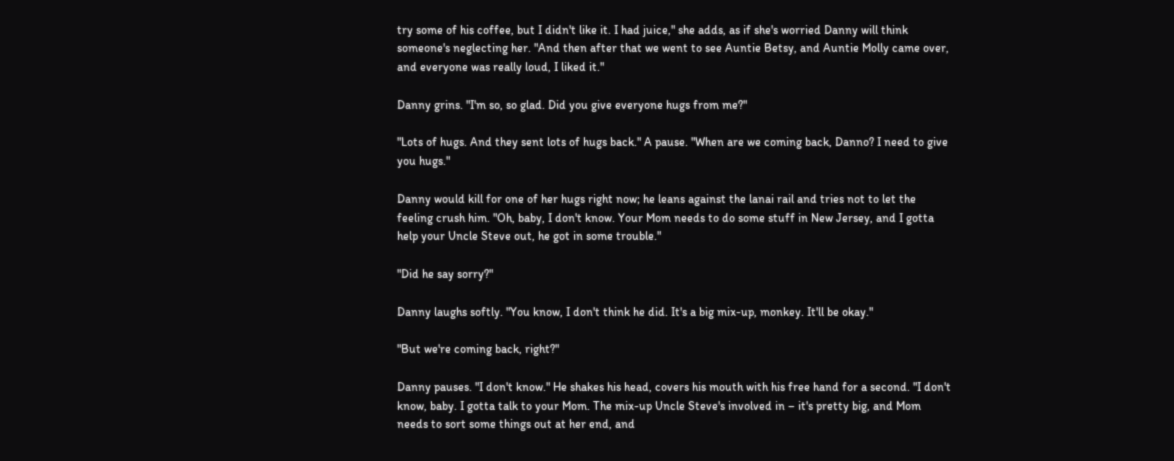try some of his coffee, but I didn't like it. I had juice," she adds, as if she's worried Danny will think someone's neglecting her. "And then after that we went to see Auntie Betsy, and Auntie Molly came over, and everyone was really loud, I liked it."

Danny grins. "I'm so, so glad. Did you give everyone hugs from me?"

"Lots of hugs. And they sent lots of hugs back." A pause. "When are we coming back, Danno? I need to give you hugs."

Danny would kill for one of her hugs right now; he leans against the lanai rail and tries not to let the feeling crush him. "Oh, baby, I don't know. Your Mom needs to do some stuff in New Jersey, and I gotta help your Uncle Steve out, he got in some trouble."

"Did he say sorry?"

Danny laughs softly. "You know, I don't think he did. It's a big mix-up, monkey. It'll be okay."

"But we're coming back, right?"

Danny pauses. "I don't know." He shakes his head, covers his mouth with his free hand for a second. "I don't know, baby. I gotta talk to your Mom. The mix-up Uncle Steve's involved in – it's pretty big, and Mom needs to sort some things out at her end, and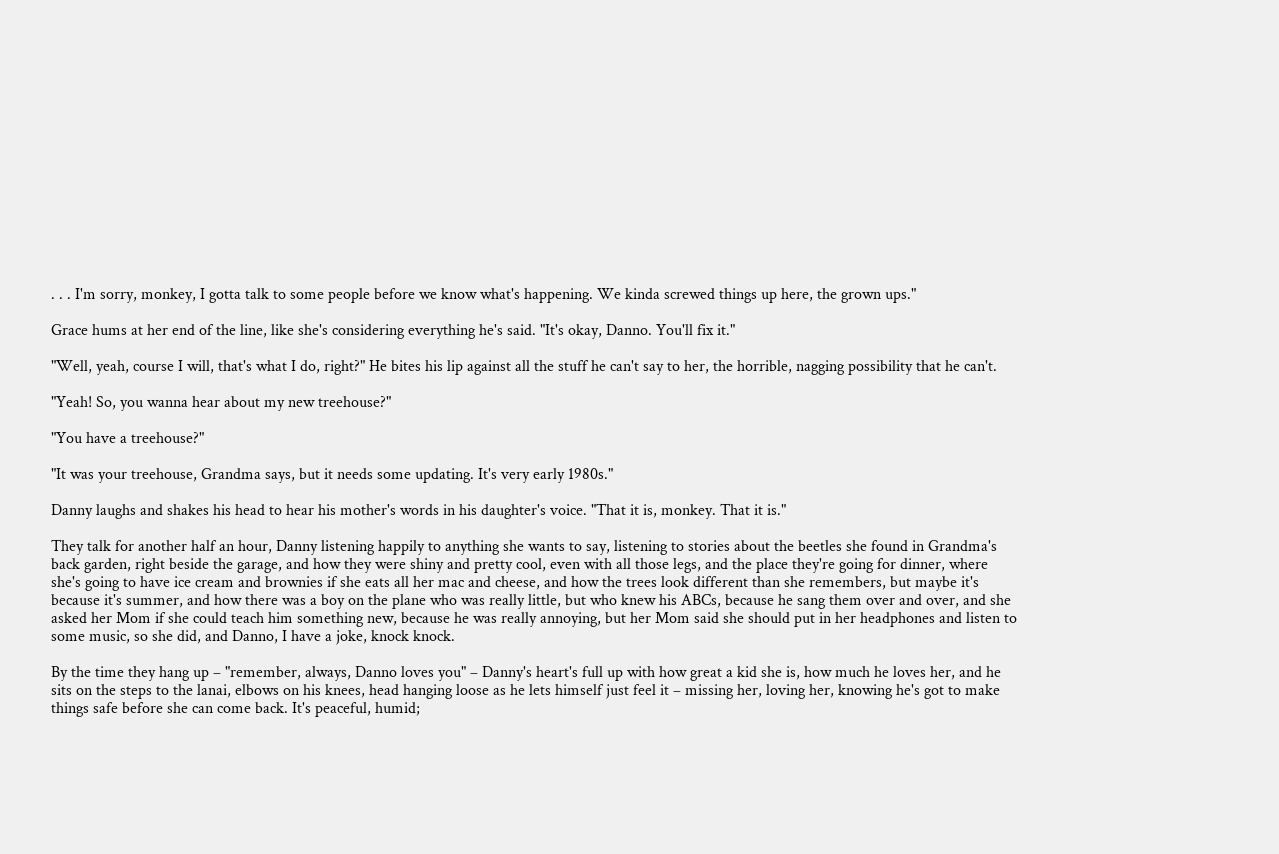. . . I'm sorry, monkey, I gotta talk to some people before we know what's happening. We kinda screwed things up here, the grown ups."

Grace hums at her end of the line, like she's considering everything he's said. "It's okay, Danno. You'll fix it."

"Well, yeah, course I will, that's what I do, right?" He bites his lip against all the stuff he can't say to her, the horrible, nagging possibility that he can't.

"Yeah! So, you wanna hear about my new treehouse?"

"You have a treehouse?"

"It was your treehouse, Grandma says, but it needs some updating. It's very early 1980s."

Danny laughs and shakes his head to hear his mother's words in his daughter's voice. "That it is, monkey. That it is."

They talk for another half an hour, Danny listening happily to anything she wants to say, listening to stories about the beetles she found in Grandma's back garden, right beside the garage, and how they were shiny and pretty cool, even with all those legs, and the place they're going for dinner, where she's going to have ice cream and brownies if she eats all her mac and cheese, and how the trees look different than she remembers, but maybe it's because it's summer, and how there was a boy on the plane who was really little, but who knew his ABCs, because he sang them over and over, and she asked her Mom if she could teach him something new, because he was really annoying, but her Mom said she should put in her headphones and listen to some music, so she did, and Danno, I have a joke, knock knock.

By the time they hang up – "remember, always, Danno loves you" – Danny's heart's full up with how great a kid she is, how much he loves her, and he sits on the steps to the lanai, elbows on his knees, head hanging loose as he lets himself just feel it – missing her, loving her, knowing he's got to make things safe before she can come back. It's peaceful, humid;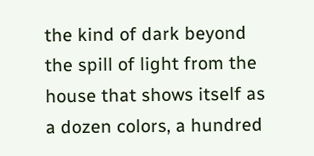the kind of dark beyond the spill of light from the house that shows itself as a dozen colors, a hundred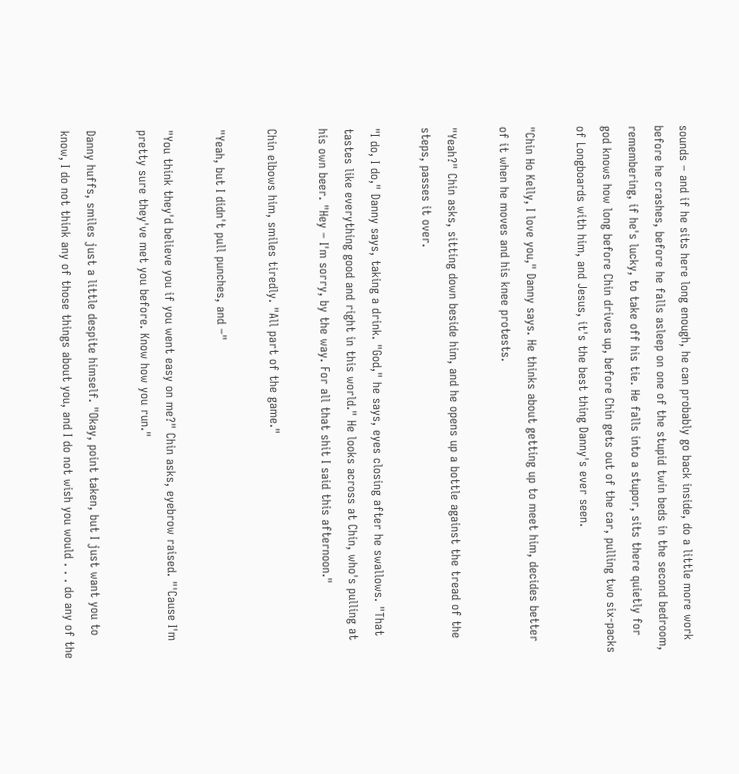sounds – and if he sits here long enough, he can probably go back inside, do a little more work before he crashes, before he falls asleep on one of the stupid twin beds in the second bedroom, remembering, if he's lucky, to take off his tie. He falls into a stupor, sits there quietly for god knows how long before Chin drives up, before Chin gets out of the car, pulling two six-packs of Longboards with him, and Jesus, it's the best thing Danny's ever seen.

"Chin Ho Kelly, I love you," Danny says. He thinks about getting up to meet him, decides better of it when he moves and his knee protests.

"Yeah?" Chin asks, sitting down beside him, and he opens up a bottle against the tread of the steps, passes it over.

"I do, I do," Danny says, taking a drink. "God," he says, eyes closing after he swallows. "That tastes like everything good and right in this world." He looks across at Chin, who's pulling at his own beer. "Hey – I'm sorry, by the way. For all that shit I said this afternoon."

Chin elbows him, smiles tiredly. "All part of the game."

"Yeah, but I didn't pull punches, and –"

"You think they'd believe you if you went easy on me?" Chin asks, eyebrow raised. "'Cause I'm pretty sure they've met you before. Know how you run."

Danny huffs, smiles just a little despite himself. "Okay, point taken, but I just want you to know, I do not think any of those things about you, and I do not wish you would . . . do any of the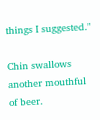things I suggested."

Chin swallows another mouthful of beer.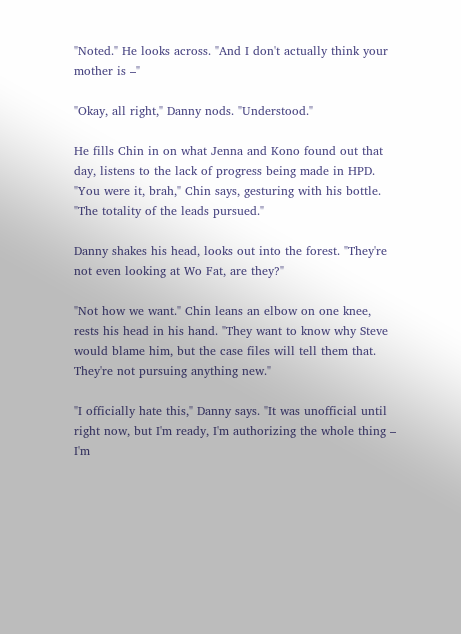"Noted." He looks across. "And I don't actually think your mother is –"

"Okay, all right," Danny nods. "Understood."

He fills Chin in on what Jenna and Kono found out that day, listens to the lack of progress being made in HPD. "You were it, brah," Chin says, gesturing with his bottle. "The totality of the leads pursued."

Danny shakes his head, looks out into the forest. "They're not even looking at Wo Fat, are they?"

"Not how we want." Chin leans an elbow on one knee, rests his head in his hand. "They want to know why Steve would blame him, but the case files will tell them that. They're not pursuing anything new."

"I officially hate this," Danny says. "It was unofficial until right now, but I'm ready, I'm authorizing the whole thing – I'm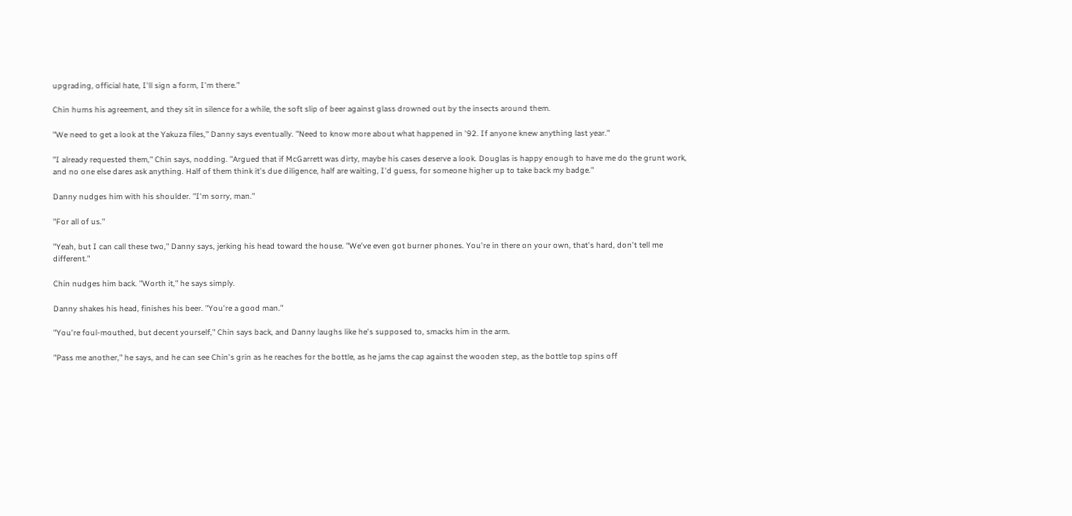upgrading, official hate, I'll sign a form, I'm there."

Chin hums his agreement, and they sit in silence for a while, the soft slip of beer against glass drowned out by the insects around them.

"We need to get a look at the Yakuza files," Danny says eventually. "Need to know more about what happened in '92. If anyone knew anything last year."

"I already requested them," Chin says, nodding. "Argued that if McGarrett was dirty, maybe his cases deserve a look. Douglas is happy enough to have me do the grunt work, and no one else dares ask anything. Half of them think it's due diligence, half are waiting, I'd guess, for someone higher up to take back my badge."

Danny nudges him with his shoulder. "I'm sorry, man."

"For all of us."

"Yeah, but I can call these two," Danny says, jerking his head toward the house. "We've even got burner phones. You're in there on your own, that's hard, don't tell me different."

Chin nudges him back. "Worth it," he says simply.

Danny shakes his head, finishes his beer. "You're a good man."

"You're foul-mouthed, but decent yourself," Chin says back, and Danny laughs like he's supposed to, smacks him in the arm.

"Pass me another," he says, and he can see Chin's grin as he reaches for the bottle, as he jams the cap against the wooden step, as the bottle top spins off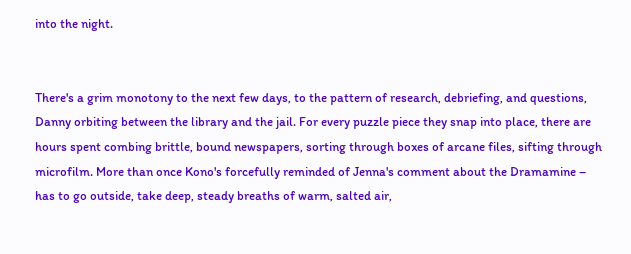into the night.


There's a grim monotony to the next few days, to the pattern of research, debriefing, and questions, Danny orbiting between the library and the jail. For every puzzle piece they snap into place, there are hours spent combing brittle, bound newspapers, sorting through boxes of arcane files, sifting through microfilm. More than once Kono's forcefully reminded of Jenna's comment about the Dramamine – has to go outside, take deep, steady breaths of warm, salted air,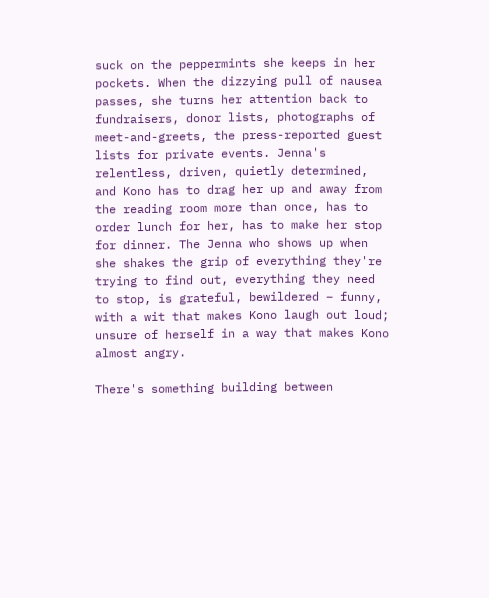suck on the peppermints she keeps in her pockets. When the dizzying pull of nausea passes, she turns her attention back to fundraisers, donor lists, photographs of meet-and-greets, the press-reported guest lists for private events. Jenna's relentless, driven, quietly determined, and Kono has to drag her up and away from the reading room more than once, has to order lunch for her, has to make her stop for dinner. The Jenna who shows up when she shakes the grip of everything they're trying to find out, everything they need to stop, is grateful, bewildered – funny, with a wit that makes Kono laugh out loud; unsure of herself in a way that makes Kono almost angry.

There's something building between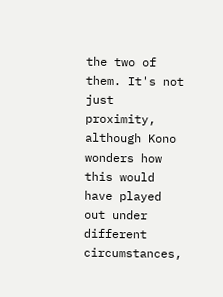the two of them. It's not just proximity, although Kono wonders how this would have played out under different circumstances,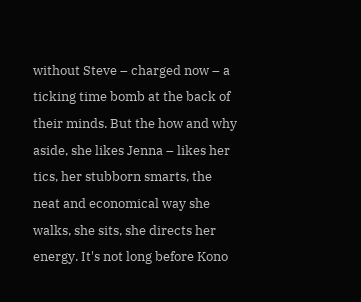without Steve – charged now – a ticking time bomb at the back of their minds. But the how and why aside, she likes Jenna – likes her tics, her stubborn smarts, the neat and economical way she walks, she sits, she directs her energy. It's not long before Kono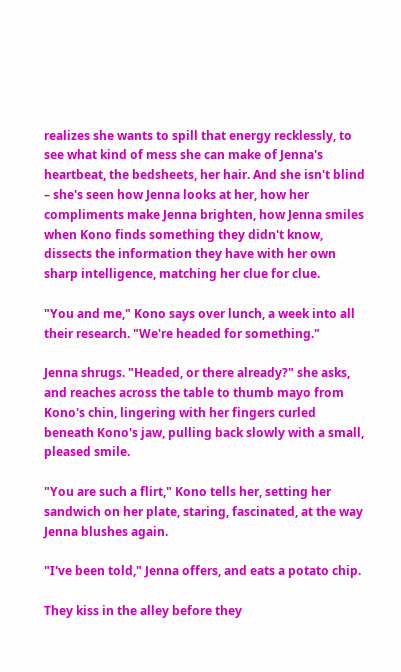realizes she wants to spill that energy recklessly, to see what kind of mess she can make of Jenna's heartbeat, the bedsheets, her hair. And she isn't blind – she's seen how Jenna looks at her, how her compliments make Jenna brighten, how Jenna smiles when Kono finds something they didn't know, dissects the information they have with her own sharp intelligence, matching her clue for clue.

"You and me," Kono says over lunch, a week into all their research. "We're headed for something."

Jenna shrugs. "Headed, or there already?" she asks, and reaches across the table to thumb mayo from Kono's chin, lingering with her fingers curled beneath Kono's jaw, pulling back slowly with a small, pleased smile.

"You are such a flirt," Kono tells her, setting her sandwich on her plate, staring, fascinated, at the way Jenna blushes again.

"I've been told," Jenna offers, and eats a potato chip.

They kiss in the alley before they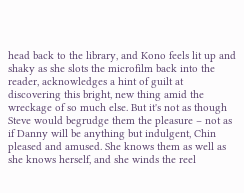head back to the library, and Kono feels lit up and shaky as she slots the microfilm back into the reader, acknowledges a hint of guilt at discovering this bright, new thing amid the wreckage of so much else. But it's not as though Steve would begrudge them the pleasure – not as if Danny will be anything but indulgent, Chin pleased and amused. She knows them as well as she knows herself, and she winds the reel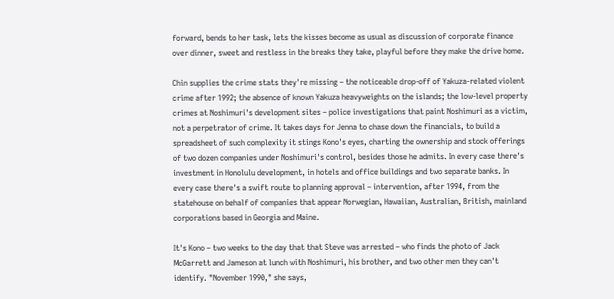forward, bends to her task, lets the kisses become as usual as discussion of corporate finance over dinner, sweet and restless in the breaks they take, playful before they make the drive home.

Chin supplies the crime stats they're missing – the noticeable drop-off of Yakuza-related violent crime after 1992; the absence of known Yakuza heavyweights on the islands; the low-level property crimes at Noshimuri's development sites – police investigations that paint Noshimuri as a victim, not a perpetrator of crime. It takes days for Jenna to chase down the financials, to build a spreadsheet of such complexity it stings Kono's eyes, charting the ownership and stock offerings of two dozen companies under Noshimuri's control, besides those he admits. In every case there's investment in Honolulu development, in hotels and office buildings and two separate banks. In every case there's a swift route to planning approval – intervention, after 1994, from the statehouse on behalf of companies that appear Norwegian, Hawaiian, Australian, British, mainland corporations based in Georgia and Maine.

It's Kono – two weeks to the day that that Steve was arrested – who finds the photo of Jack McGarrett and Jameson at lunch with Noshimuri, his brother, and two other men they can't identify. "November 1990," she says,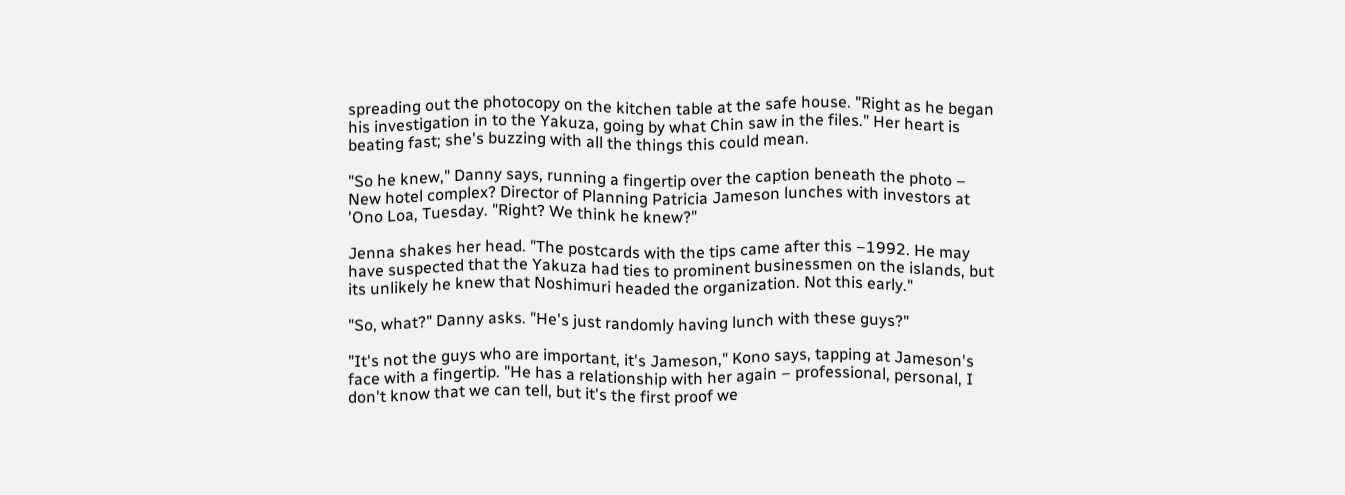spreading out the photocopy on the kitchen table at the safe house. "Right as he began his investigation in to the Yakuza, going by what Chin saw in the files." Her heart is beating fast; she's buzzing with all the things this could mean.

"So he knew," Danny says, running a fingertip over the caption beneath the photo – New hotel complex? Director of Planning Patricia Jameson lunches with investors at 'Ono Loa, Tuesday. "Right? We think he knew?"

Jenna shakes her head. "The postcards with the tips came after this –1992. He may have suspected that the Yakuza had ties to prominent businessmen on the islands, but its unlikely he knew that Noshimuri headed the organization. Not this early."

"So, what?" Danny asks. "He's just randomly having lunch with these guys?"

"It's not the guys who are important, it's Jameson," Kono says, tapping at Jameson's face with a fingertip. "He has a relationship with her again – professional, personal, I don't know that we can tell, but it's the first proof we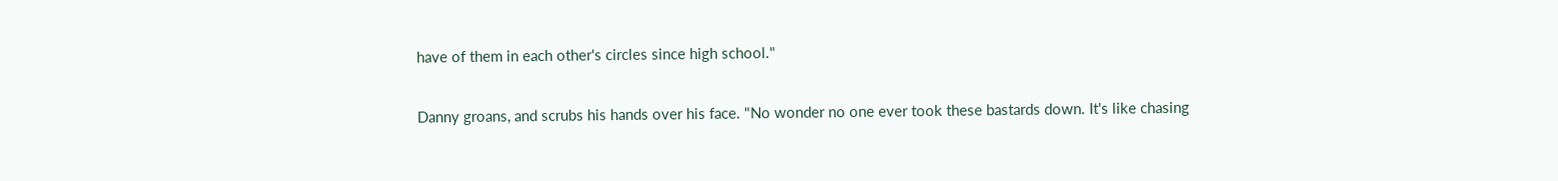have of them in each other's circles since high school."

Danny groans, and scrubs his hands over his face. "No wonder no one ever took these bastards down. It's like chasing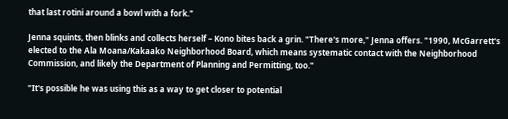that last rotini around a bowl with a fork."

Jenna squints, then blinks and collects herself – Kono bites back a grin. "There's more," Jenna offers. "1990, McGarrett's elected to the Ala Moana/Kakaako Neighborhood Board, which means systematic contact with the Neighborhood Commission, and likely the Department of Planning and Permitting, too."

"It's possible he was using this as a way to get closer to potential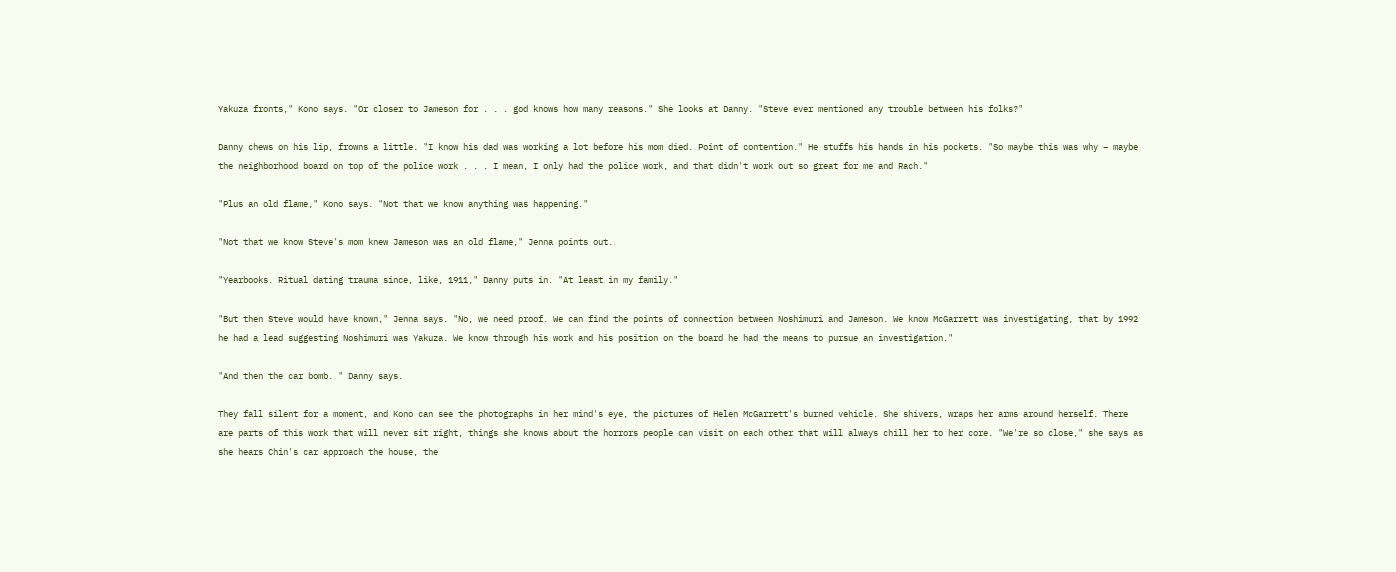Yakuza fronts," Kono says. "Or closer to Jameson for . . . god knows how many reasons." She looks at Danny. "Steve ever mentioned any trouble between his folks?"

Danny chews on his lip, frowns a little. "I know his dad was working a lot before his mom died. Point of contention." He stuffs his hands in his pockets. "So maybe this was why – maybe the neighborhood board on top of the police work . . . I mean, I only had the police work, and that didn't work out so great for me and Rach."

"Plus an old flame," Kono says. "Not that we know anything was happening."

"Not that we know Steve's mom knew Jameson was an old flame," Jenna points out.

"Yearbooks. Ritual dating trauma since, like, 1911," Danny puts in. "At least in my family."

"But then Steve would have known," Jenna says. "No, we need proof. We can find the points of connection between Noshimuri and Jameson. We know McGarrett was investigating, that by 1992 he had a lead suggesting Noshimuri was Yakuza. We know through his work and his position on the board he had the means to pursue an investigation."

"And then the car bomb. " Danny says.

They fall silent for a moment, and Kono can see the photographs in her mind's eye, the pictures of Helen McGarrett's burned vehicle. She shivers, wraps her arms around herself. There are parts of this work that will never sit right, things she knows about the horrors people can visit on each other that will always chill her to her core. "We're so close," she says as she hears Chin's car approach the house, the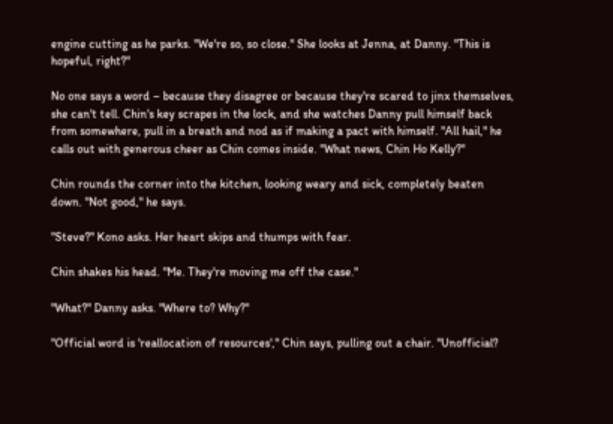engine cutting as he parks. "We're so, so close." She looks at Jenna, at Danny. "This is hopeful, right?"

No one says a word – because they disagree or because they're scared to jinx themselves, she can't tell. Chin's key scrapes in the lock, and she watches Danny pull himself back from somewhere, pull in a breath and nod as if making a pact with himself. "All hail," he calls out with generous cheer as Chin comes inside. "What news, Chin Ho Kelly?"

Chin rounds the corner into the kitchen, looking weary and sick, completely beaten down. "Not good," he says.

"Steve?" Kono asks. Her heart skips and thumps with fear.

Chin shakes his head. "Me. They're moving me off the case."

"What?" Danny asks. "Where to? Why?"

"Official word is 'reallocation of resources'," Chin says, pulling out a chair. "Unofficial?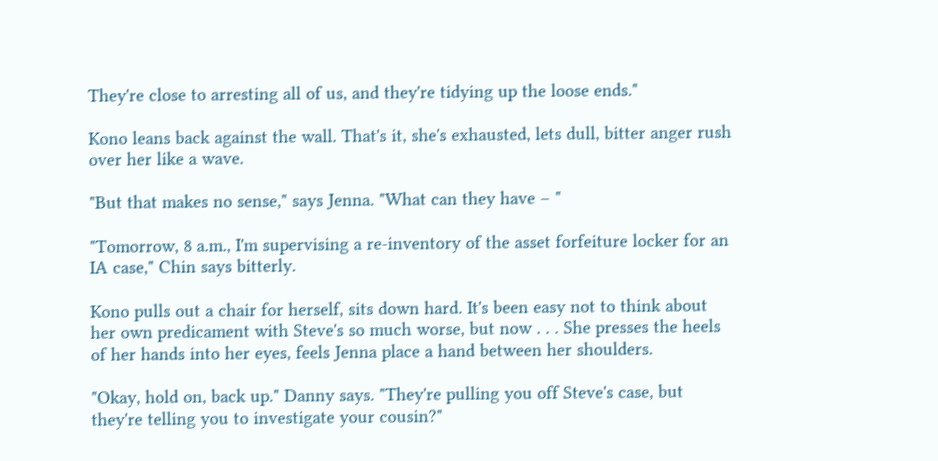They're close to arresting all of us, and they're tidying up the loose ends."

Kono leans back against the wall. That's it, she's exhausted, lets dull, bitter anger rush over her like a wave.

"But that makes no sense," says Jenna. "What can they have – "

"Tomorrow, 8 a.m., I'm supervising a re-inventory of the asset forfeiture locker for an IA case," Chin says bitterly.

Kono pulls out a chair for herself, sits down hard. It's been easy not to think about her own predicament with Steve's so much worse, but now . . . She presses the heels of her hands into her eyes, feels Jenna place a hand between her shoulders.

"Okay, hold on, back up." Danny says. "They're pulling you off Steve's case, but they're telling you to investigate your cousin?"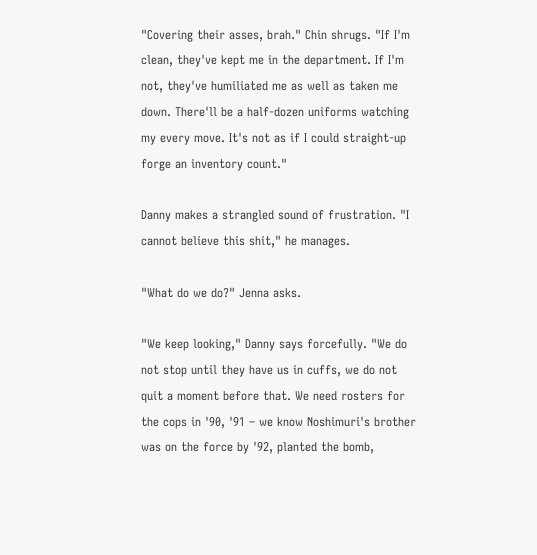"Covering their asses, brah." Chin shrugs. "If I'm clean, they've kept me in the department. If I'm not, they've humiliated me as well as taken me down. There'll be a half-dozen uniforms watching my every move. It's not as if I could straight-up forge an inventory count."

Danny makes a strangled sound of frustration. "I cannot believe this shit," he manages.

"What do we do?" Jenna asks.

"We keep looking," Danny says forcefully. "We do not stop until they have us in cuffs, we do not quit a moment before that. We need rosters for the cops in '90, '91 – we know Noshimuri's brother was on the force by '92, planted the bomb,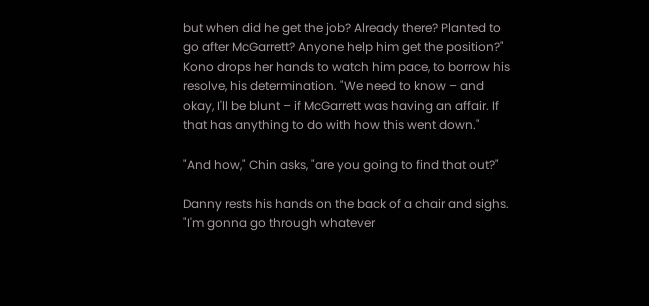but when did he get the job? Already there? Planted to go after McGarrett? Anyone help him get the position?" Kono drops her hands to watch him pace, to borrow his resolve, his determination. "We need to know – and okay, I'll be blunt – if McGarrett was having an affair. If that has anything to do with how this went down."

"And how," Chin asks, "are you going to find that out?"

Danny rests his hands on the back of a chair and sighs. "I'm gonna go through whatever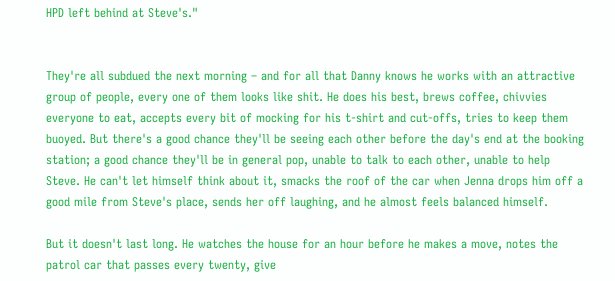HPD left behind at Steve's."


They're all subdued the next morning – and for all that Danny knows he works with an attractive group of people, every one of them looks like shit. He does his best, brews coffee, chivvies everyone to eat, accepts every bit of mocking for his t-shirt and cut-offs, tries to keep them buoyed. But there's a good chance they'll be seeing each other before the day's end at the booking station; a good chance they'll be in general pop, unable to talk to each other, unable to help Steve. He can't let himself think about it, smacks the roof of the car when Jenna drops him off a good mile from Steve's place, sends her off laughing, and he almost feels balanced himself.

But it doesn't last long. He watches the house for an hour before he makes a move, notes the patrol car that passes every twenty, give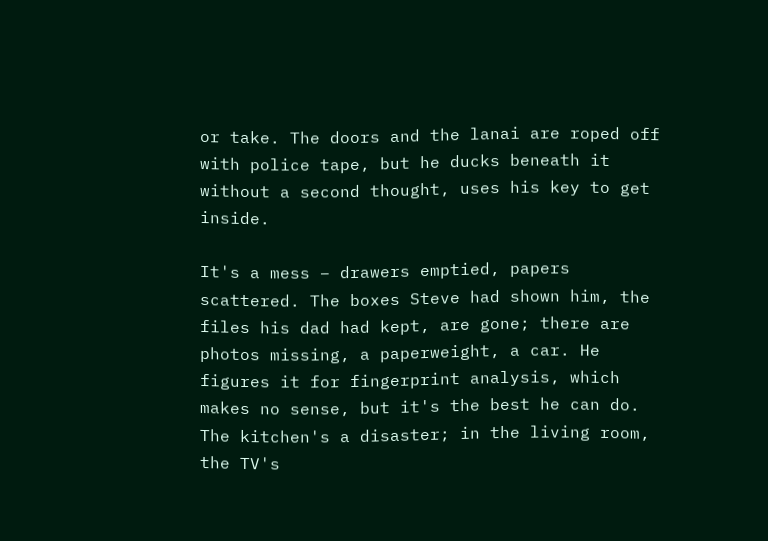or take. The doors and the lanai are roped off with police tape, but he ducks beneath it without a second thought, uses his key to get inside.

It's a mess – drawers emptied, papers scattered. The boxes Steve had shown him, the files his dad had kept, are gone; there are photos missing, a paperweight, a car. He figures it for fingerprint analysis, which makes no sense, but it's the best he can do. The kitchen's a disaster; in the living room, the TV's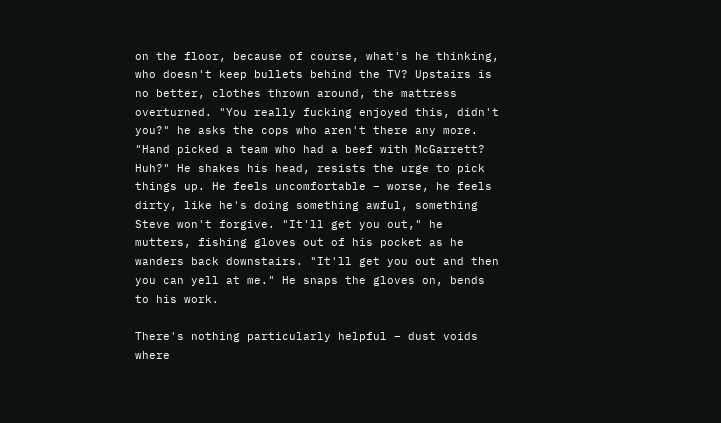on the floor, because of course, what's he thinking, who doesn't keep bullets behind the TV? Upstairs is no better, clothes thrown around, the mattress overturned. "You really fucking enjoyed this, didn't you?" he asks the cops who aren't there any more. "Hand picked a team who had a beef with McGarrett? Huh?" He shakes his head, resists the urge to pick things up. He feels uncomfortable – worse, he feels dirty, like he's doing something awful, something Steve won't forgive. "It'll get you out," he mutters, fishing gloves out of his pocket as he wanders back downstairs. "It'll get you out and then you can yell at me." He snaps the gloves on, bends to his work.

There's nothing particularly helpful – dust voids where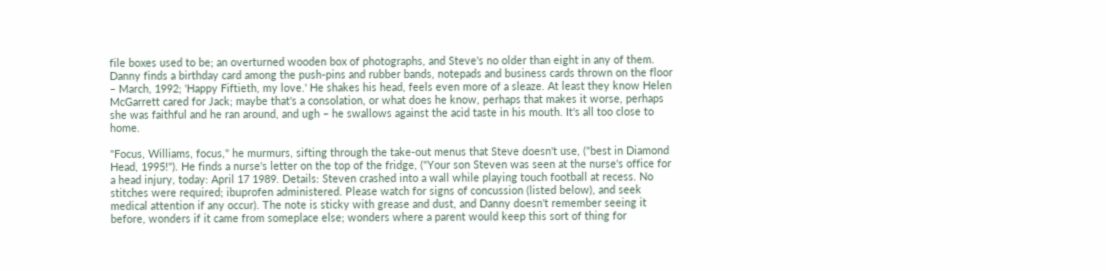file boxes used to be; an overturned wooden box of photographs, and Steve's no older than eight in any of them. Danny finds a birthday card among the push-pins and rubber bands, notepads and business cards thrown on the floor – March, 1992; 'Happy Fiftieth, my love.' He shakes his head, feels even more of a sleaze. At least they know Helen McGarrett cared for Jack; maybe that's a consolation, or what does he know, perhaps that makes it worse, perhaps she was faithful and he ran around, and ugh – he swallows against the acid taste in his mouth. It's all too close to home.

"Focus, Williams, focus," he murmurs, sifting through the take-out menus that Steve doesn't use, ("best in Diamond Head, 1995!"). He finds a nurse's letter on the top of the fridge, ("Your son Steven was seen at the nurse's office for a head injury, today: April 17 1989. Details: Steven crashed into a wall while playing touch football at recess. No stitches were required; ibuprofen administered. Please watch for signs of concussion (listed below), and seek medical attention if any occur). The note is sticky with grease and dust, and Danny doesn't remember seeing it before, wonders if it came from someplace else; wonders where a parent would keep this sort of thing for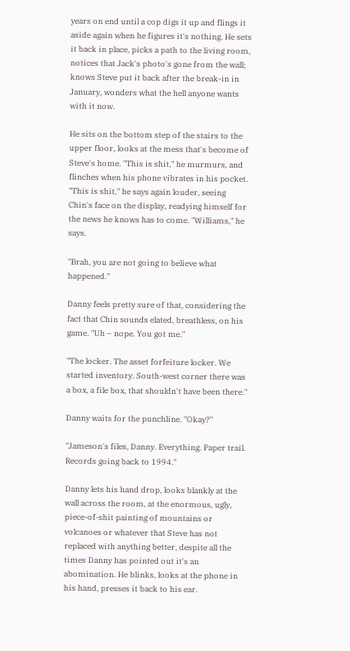years on end until a cop digs it up and flings it aside again when he figures it's nothing. He sets it back in place, picks a path to the living room, notices that Jack's photo's gone from the wall; knows Steve put it back after the break-in in January, wonders what the hell anyone wants with it now.

He sits on the bottom step of the stairs to the upper floor, looks at the mess that's become of Steve's home. "This is shit," he murmurs, and flinches when his phone vibrates in his pocket. "This is shit," he says again louder, seeing Chin's face on the display, readying himself for the news he knows has to come. "Williams," he says.

"Brah, you are not going to believe what happened."

Danny feels pretty sure of that, considering the fact that Chin sounds elated, breathless, on his game. "Uh – nope. You got me."

"The locker. The asset forfeiture locker. We started inventory. South-west corner there was a box, a file box, that shouldn't have been there."

Danny waits for the punchline. "Okay?"

"Jameson's files, Danny. Everything. Paper trail. Records going back to 1994."

Danny lets his hand drop, looks blankly at the wall across the room, at the enormous, ugly, piece-of-shit painting of mountains or volcanoes or whatever that Steve has not replaced with anything better, despite all the times Danny has pointed out it's an abomination. He blinks, looks at the phone in his hand, presses it back to his ear.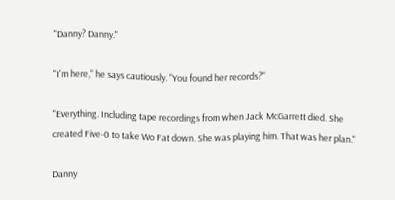"Danny? Danny."

"I'm here," he says cautiously. "You found her records?"

"Everything. Including tape recordings from when Jack McGarrett died. She created Five-0 to take Wo Fat down. She was playing him. That was her plan."

Danny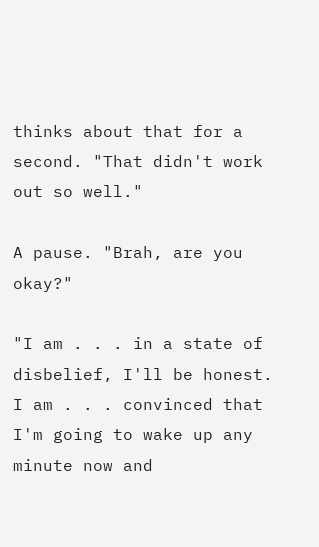thinks about that for a second. "That didn't work out so well."

A pause. "Brah, are you okay?"

"I am . . . in a state of disbelief, I'll be honest. I am . . . convinced that I'm going to wake up any minute now and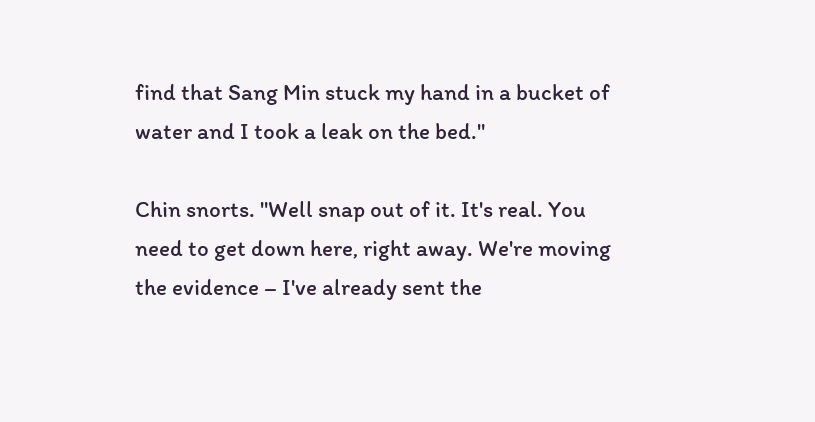find that Sang Min stuck my hand in a bucket of water and I took a leak on the bed."

Chin snorts. "Well snap out of it. It's real. You need to get down here, right away. We're moving the evidence – I've already sent the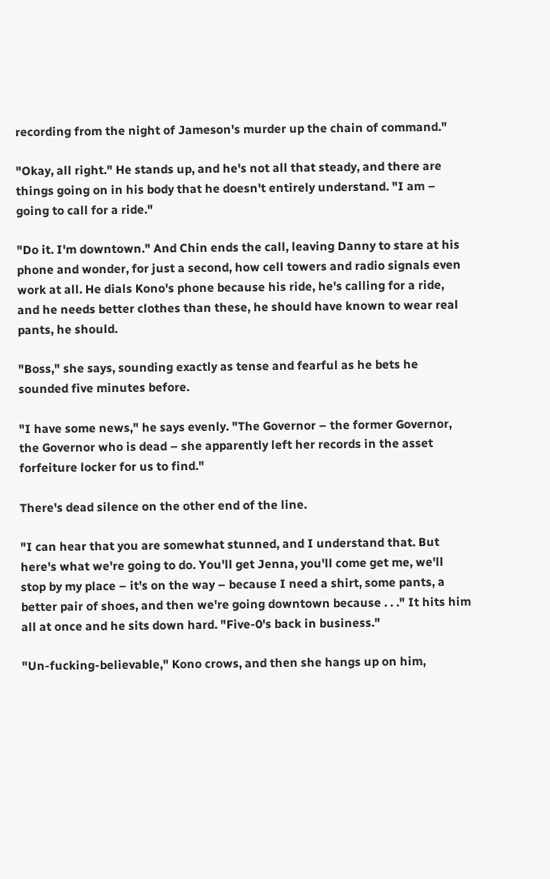recording from the night of Jameson's murder up the chain of command."

"Okay, all right." He stands up, and he's not all that steady, and there are things going on in his body that he doesn't entirely understand. "I am – going to call for a ride."

"Do it. I'm downtown." And Chin ends the call, leaving Danny to stare at his phone and wonder, for just a second, how cell towers and radio signals even work at all. He dials Kono's phone because his ride, he's calling for a ride, and he needs better clothes than these, he should have known to wear real pants, he should.

"Boss," she says, sounding exactly as tense and fearful as he bets he sounded five minutes before.

"I have some news," he says evenly. "The Governor – the former Governor, the Governor who is dead – she apparently left her records in the asset forfeiture locker for us to find."

There's dead silence on the other end of the line.

"I can hear that you are somewhat stunned, and I understand that. But here's what we're going to do. You'll get Jenna, you'll come get me, we'll stop by my place – it's on the way – because I need a shirt, some pants, a better pair of shoes, and then we're going downtown because . . ." It hits him all at once and he sits down hard. "Five-0's back in business."

"Un-fucking-believable," Kono crows, and then she hangs up on him,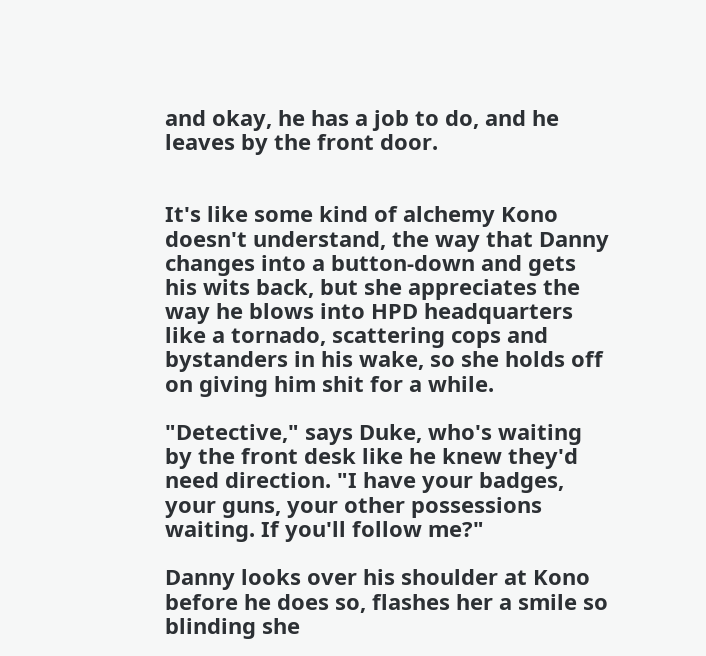and okay, he has a job to do, and he leaves by the front door.


It's like some kind of alchemy Kono doesn't understand, the way that Danny changes into a button-down and gets his wits back, but she appreciates the way he blows into HPD headquarters like a tornado, scattering cops and bystanders in his wake, so she holds off on giving him shit for a while.

"Detective," says Duke, who's waiting by the front desk like he knew they'd need direction. "I have your badges, your guns, your other possessions waiting. If you'll follow me?"

Danny looks over his shoulder at Kono before he does so, flashes her a smile so blinding she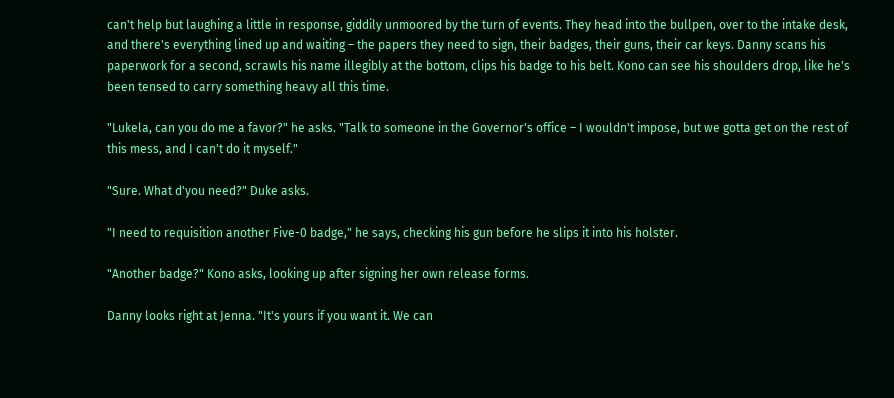can't help but laughing a little in response, giddily unmoored by the turn of events. They head into the bullpen, over to the intake desk, and there's everything lined up and waiting – the papers they need to sign, their badges, their guns, their car keys. Danny scans his paperwork for a second, scrawls his name illegibly at the bottom, clips his badge to his belt. Kono can see his shoulders drop, like he's been tensed to carry something heavy all this time.

"Lukela, can you do me a favor?" he asks. "Talk to someone in the Governor's office – I wouldn't impose, but we gotta get on the rest of this mess, and I can't do it myself."

"Sure. What d'you need?" Duke asks.

"I need to requisition another Five-0 badge," he says, checking his gun before he slips it into his holster.

"Another badge?" Kono asks, looking up after signing her own release forms.

Danny looks right at Jenna. "It's yours if you want it. We can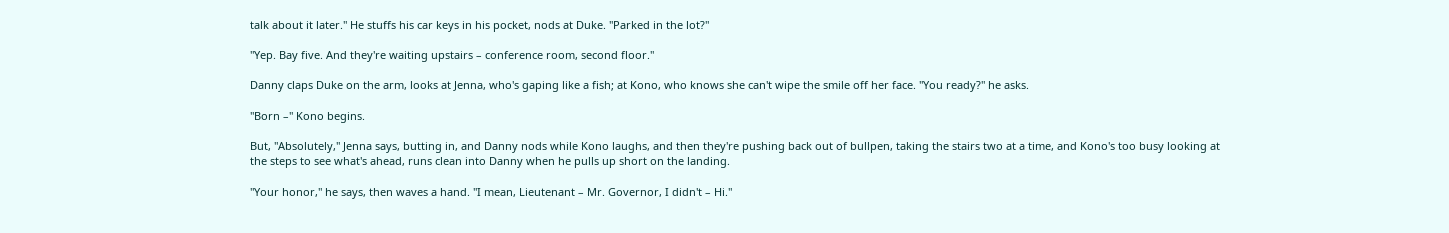talk about it later." He stuffs his car keys in his pocket, nods at Duke. "Parked in the lot?"

"Yep. Bay five. And they're waiting upstairs – conference room, second floor."

Danny claps Duke on the arm, looks at Jenna, who's gaping like a fish; at Kono, who knows she can't wipe the smile off her face. "You ready?" he asks.

"Born –" Kono begins.

But, "Absolutely," Jenna says, butting in, and Danny nods while Kono laughs, and then they're pushing back out of bullpen, taking the stairs two at a time, and Kono's too busy looking at the steps to see what's ahead, runs clean into Danny when he pulls up short on the landing.

"Your honor," he says, then waves a hand. "I mean, Lieutenant – Mr. Governor, I didn't – Hi."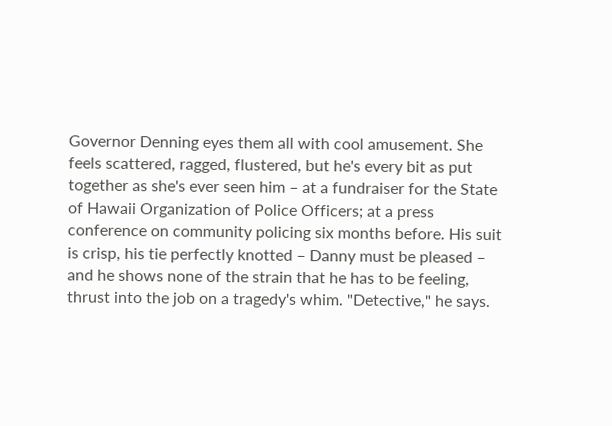Governor Denning eyes them all with cool amusement. She feels scattered, ragged, flustered, but he's every bit as put together as she's ever seen him – at a fundraiser for the State of Hawaii Organization of Police Officers; at a press conference on community policing six months before. His suit is crisp, his tie perfectly knotted – Danny must be pleased – and he shows none of the strain that he has to be feeling, thrust into the job on a tragedy's whim. "Detective," he says.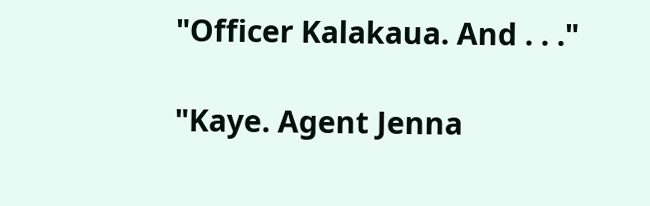"Officer Kalakaua. And . . ."

"Kaye. Agent Jenna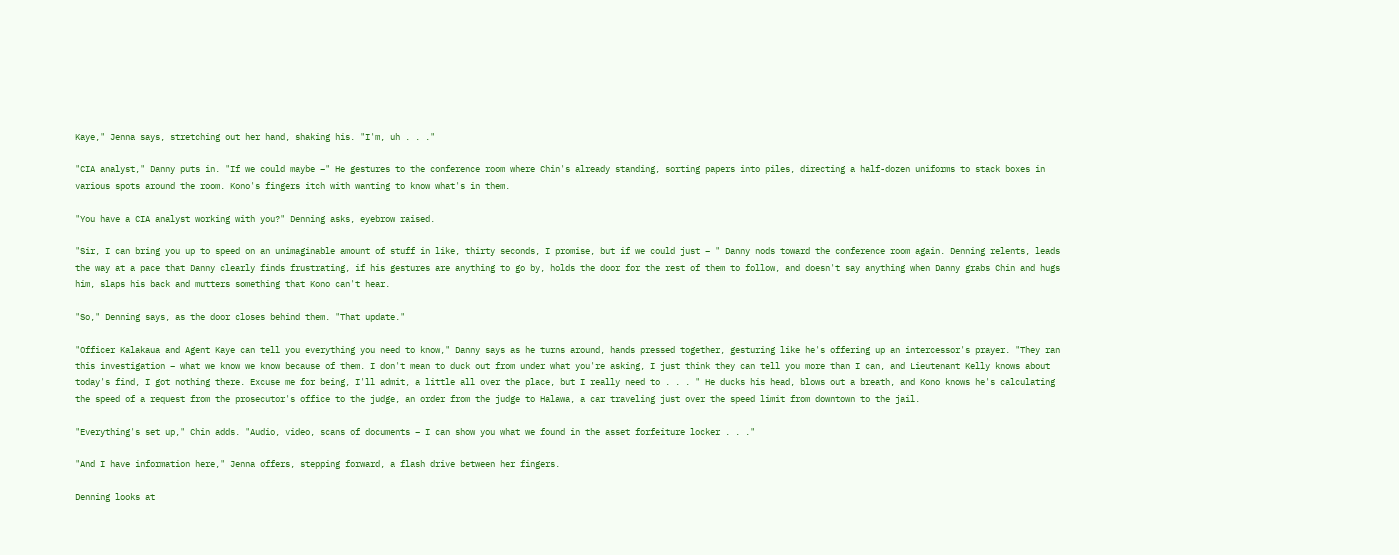Kaye," Jenna says, stretching out her hand, shaking his. "I'm, uh . . ."

"CIA analyst," Danny puts in. "If we could maybe –" He gestures to the conference room where Chin's already standing, sorting papers into piles, directing a half-dozen uniforms to stack boxes in various spots around the room. Kono's fingers itch with wanting to know what's in them.

"You have a CIA analyst working with you?" Denning asks, eyebrow raised.

"Sir, I can bring you up to speed on an unimaginable amount of stuff in like, thirty seconds, I promise, but if we could just – " Danny nods toward the conference room again. Denning relents, leads the way at a pace that Danny clearly finds frustrating, if his gestures are anything to go by, holds the door for the rest of them to follow, and doesn't say anything when Danny grabs Chin and hugs him, slaps his back and mutters something that Kono can't hear.

"So," Denning says, as the door closes behind them. "That update."

"Officer Kalakaua and Agent Kaye can tell you everything you need to know," Danny says as he turns around, hands pressed together, gesturing like he's offering up an intercessor's prayer. "They ran this investigation – what we know we know because of them. I don't mean to duck out from under what you're asking, I just think they can tell you more than I can, and Lieutenant Kelly knows about today's find, I got nothing there. Excuse me for being, I'll admit, a little all over the place, but I really need to . . . " He ducks his head, blows out a breath, and Kono knows he's calculating the speed of a request from the prosecutor's office to the judge, an order from the judge to Halawa, a car traveling just over the speed limit from downtown to the jail.

"Everything's set up," Chin adds. "Audio, video, scans of documents – I can show you what we found in the asset forfeiture locker . . ."

"And I have information here," Jenna offers, stepping forward, a flash drive between her fingers.

Denning looks at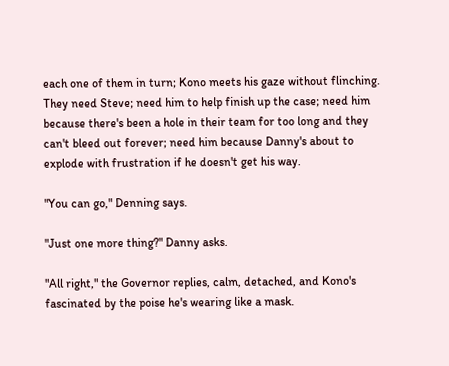each one of them in turn; Kono meets his gaze without flinching. They need Steve; need him to help finish up the case; need him because there's been a hole in their team for too long and they can't bleed out forever; need him because Danny's about to explode with frustration if he doesn't get his way.

"You can go," Denning says.

"Just one more thing?" Danny asks.

"All right," the Governor replies, calm, detached, and Kono's fascinated by the poise he's wearing like a mask.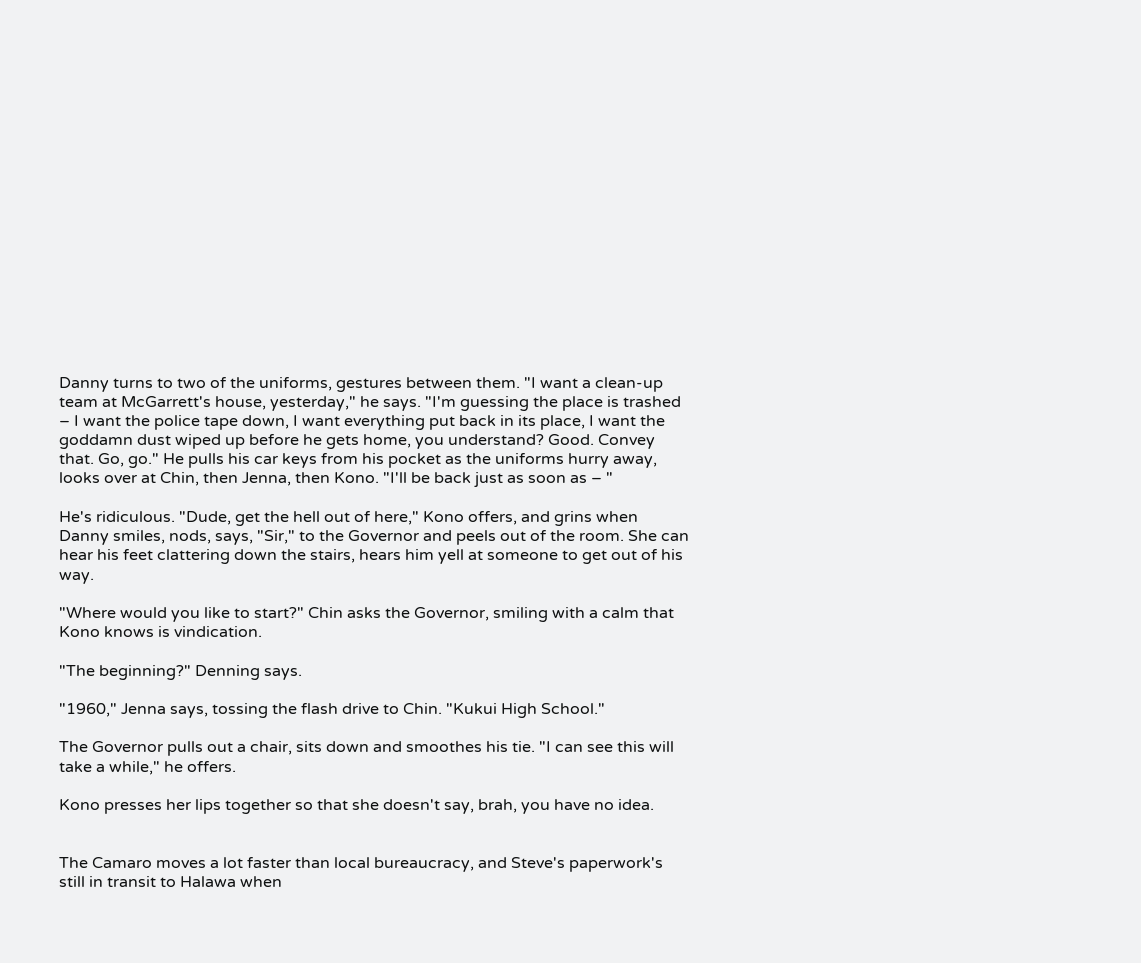Danny turns to two of the uniforms, gestures between them. "I want a clean-up team at McGarrett's house, yesterday," he says. "I'm guessing the place is trashed – I want the police tape down, I want everything put back in its place, I want the goddamn dust wiped up before he gets home, you understand? Good. Convey that. Go, go." He pulls his car keys from his pocket as the uniforms hurry away, looks over at Chin, then Jenna, then Kono. "I'll be back just as soon as – "

He's ridiculous. "Dude, get the hell out of here," Kono offers, and grins when Danny smiles, nods, says, "Sir," to the Governor and peels out of the room. She can hear his feet clattering down the stairs, hears him yell at someone to get out of his way.

"Where would you like to start?" Chin asks the Governor, smiling with a calm that Kono knows is vindication.

"The beginning?" Denning says.

"1960," Jenna says, tossing the flash drive to Chin. "Kukui High School."

The Governor pulls out a chair, sits down and smoothes his tie. "I can see this will take a while," he offers.

Kono presses her lips together so that she doesn't say, brah, you have no idea.


The Camaro moves a lot faster than local bureaucracy, and Steve's paperwork's still in transit to Halawa when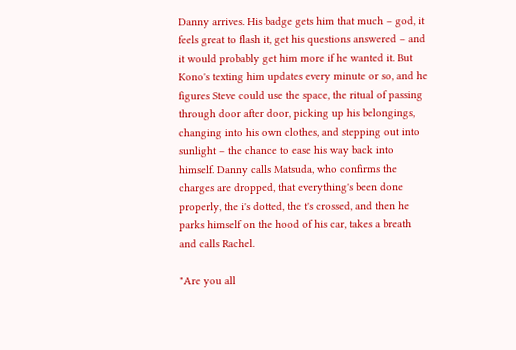Danny arrives. His badge gets him that much – god, it feels great to flash it, get his questions answered – and it would probably get him more if he wanted it. But Kono's texting him updates every minute or so, and he figures Steve could use the space, the ritual of passing through door after door, picking up his belongings, changing into his own clothes, and stepping out into sunlight – the chance to ease his way back into himself. Danny calls Matsuda, who confirms the charges are dropped, that everything's been done properly, the i's dotted, the t's crossed, and then he parks himself on the hood of his car, takes a breath and calls Rachel.

"Are you all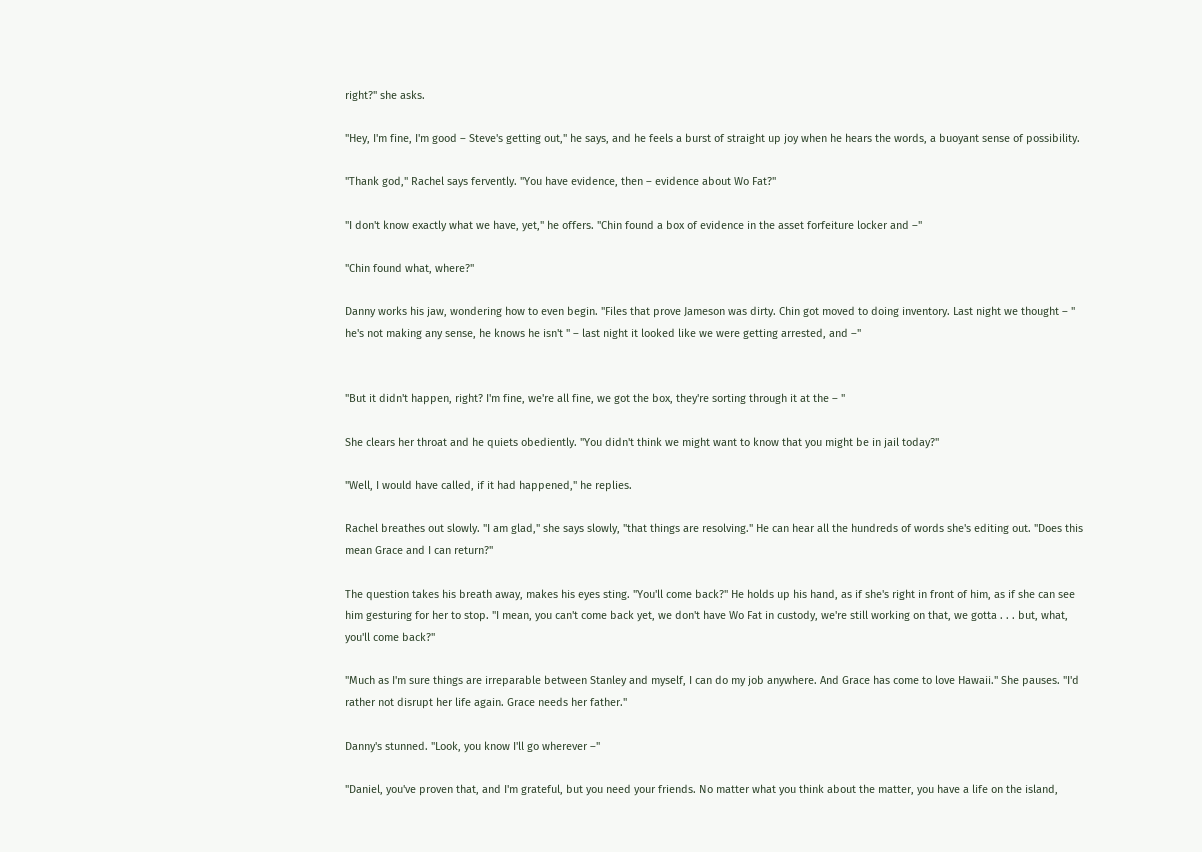right?" she asks.

"Hey, I'm fine, I'm good – Steve's getting out," he says, and he feels a burst of straight up joy when he hears the words, a buoyant sense of possibility.

"Thank god," Rachel says fervently. "You have evidence, then – evidence about Wo Fat?"

"I don't know exactly what we have, yet," he offers. "Chin found a box of evidence in the asset forfeiture locker and –"

"Chin found what, where?"

Danny works his jaw, wondering how to even begin. "Files that prove Jameson was dirty. Chin got moved to doing inventory. Last night we thought – " he's not making any sense, he knows he isn't " – last night it looked like we were getting arrested, and –"


"But it didn't happen, right? I'm fine, we're all fine, we got the box, they're sorting through it at the – "

She clears her throat and he quiets obediently. "You didn't think we might want to know that you might be in jail today?"

"Well, I would have called, if it had happened," he replies.

Rachel breathes out slowly. "I am glad," she says slowly, "that things are resolving." He can hear all the hundreds of words she's editing out. "Does this mean Grace and I can return?"

The question takes his breath away, makes his eyes sting. "You'll come back?" He holds up his hand, as if she's right in front of him, as if she can see him gesturing for her to stop. "I mean, you can't come back yet, we don't have Wo Fat in custody, we're still working on that, we gotta . . . but, what, you'll come back?"

"Much as I'm sure things are irreparable between Stanley and myself, I can do my job anywhere. And Grace has come to love Hawaii." She pauses. "I'd rather not disrupt her life again. Grace needs her father."

Danny's stunned. "Look, you know I'll go wherever –"

"Daniel, you've proven that, and I'm grateful, but you need your friends. No matter what you think about the matter, you have a life on the island,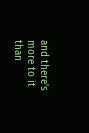and there's more to it than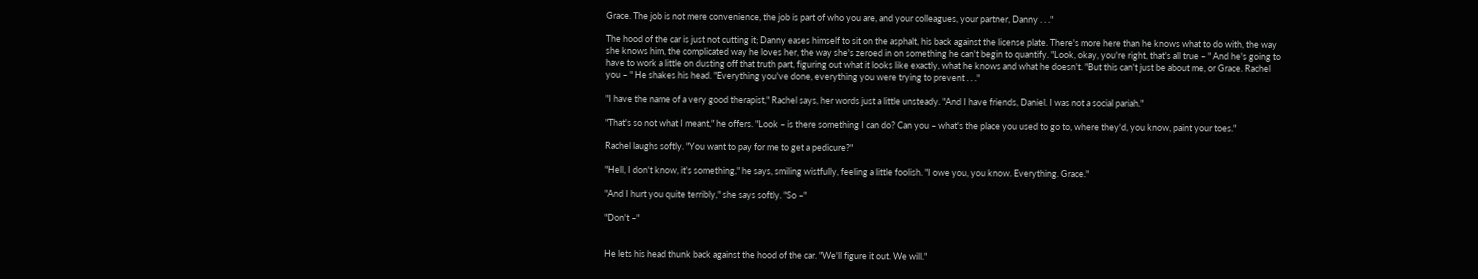Grace. The job is not mere convenience, the job is part of who you are, and your colleagues, your partner, Danny . . ."

The hood of the car is just not cutting it; Danny eases himself to sit on the asphalt, his back against the license plate. There's more here than he knows what to do with, the way she knows him, the complicated way he loves her, the way she's zeroed in on something he can't begin to quantify. "Look, okay, you're right, that's all true – " And he's going to have to work a little on dusting off that truth part, figuring out what it looks like exactly, what he knows and what he doesn't. "But this can't just be about me, or Grace. Rachel you – " He shakes his head. "Everything you've done, everything you were trying to prevent . . ."

"I have the name of a very good therapist," Rachel says, her words just a little unsteady. "And I have friends, Daniel. I was not a social pariah."

"That's so not what I meant," he offers. "Look – is there something I can do? Can you – what's the place you used to go to, where they'd, you know, paint your toes."

Rachel laughs softly. "You want to pay for me to get a pedicure?"

"Hell, I don't know, it's something," he says, smiling wistfully, feeling a little foolish. "I owe you, you know. Everything. Grace."

"And I hurt you quite terribly," she says softly. "So –"

"Don't –"


He lets his head thunk back against the hood of the car. "We'll figure it out. We will."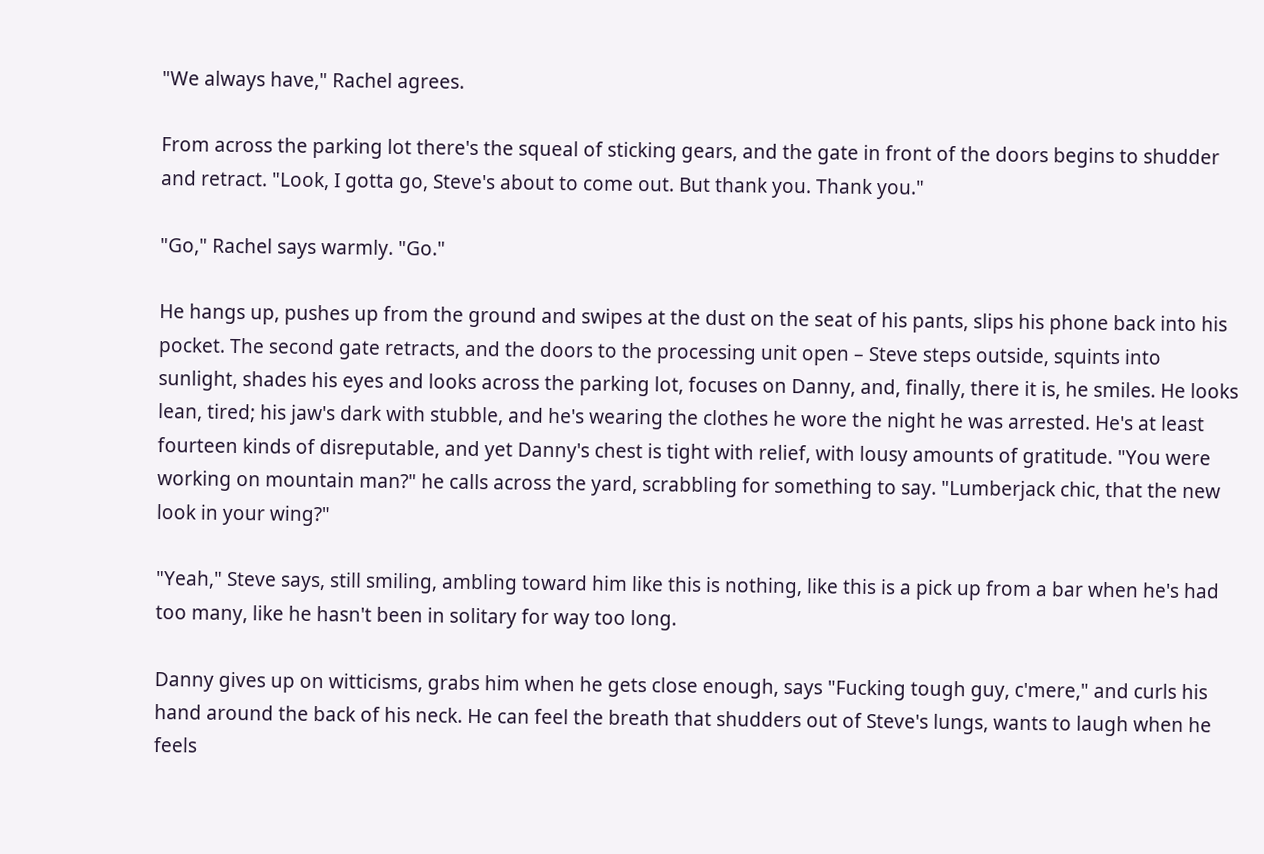"We always have," Rachel agrees.

From across the parking lot there's the squeal of sticking gears, and the gate in front of the doors begins to shudder and retract. "Look, I gotta go, Steve's about to come out. But thank you. Thank you."

"Go," Rachel says warmly. "Go."

He hangs up, pushes up from the ground and swipes at the dust on the seat of his pants, slips his phone back into his pocket. The second gate retracts, and the doors to the processing unit open – Steve steps outside, squints into sunlight, shades his eyes and looks across the parking lot, focuses on Danny, and, finally, there it is, he smiles. He looks lean, tired; his jaw's dark with stubble, and he's wearing the clothes he wore the night he was arrested. He's at least fourteen kinds of disreputable, and yet Danny's chest is tight with relief, with lousy amounts of gratitude. "You were working on mountain man?" he calls across the yard, scrabbling for something to say. "Lumberjack chic, that the new look in your wing?"

"Yeah," Steve says, still smiling, ambling toward him like this is nothing, like this is a pick up from a bar when he's had too many, like he hasn't been in solitary for way too long.

Danny gives up on witticisms, grabs him when he gets close enough, says "Fucking tough guy, c'mere," and curls his hand around the back of his neck. He can feel the breath that shudders out of Steve's lungs, wants to laugh when he feels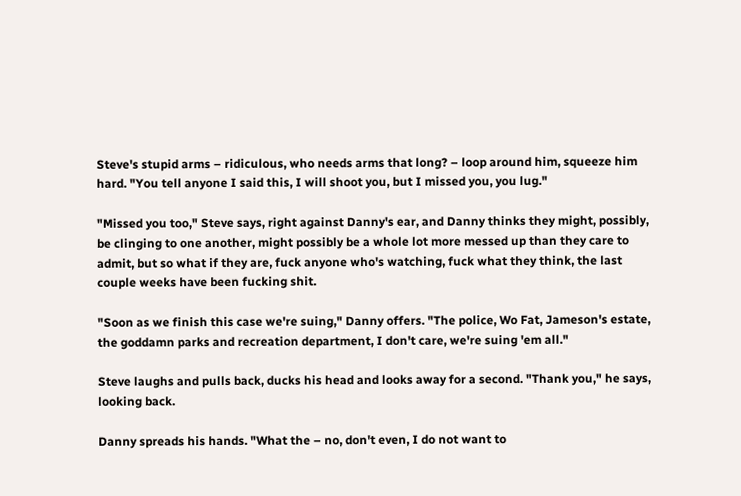Steve's stupid arms – ridiculous, who needs arms that long? – loop around him, squeeze him hard. "You tell anyone I said this, I will shoot you, but I missed you, you lug."

"Missed you too," Steve says, right against Danny's ear, and Danny thinks they might, possibly, be clinging to one another, might possibly be a whole lot more messed up than they care to admit, but so what if they are, fuck anyone who's watching, fuck what they think, the last couple weeks have been fucking shit.

"Soon as we finish this case we're suing," Danny offers. "The police, Wo Fat, Jameson's estate, the goddamn parks and recreation department, I don't care, we're suing 'em all."

Steve laughs and pulls back, ducks his head and looks away for a second. "Thank you," he says, looking back.

Danny spreads his hands. "What the – no, don't even, I do not want to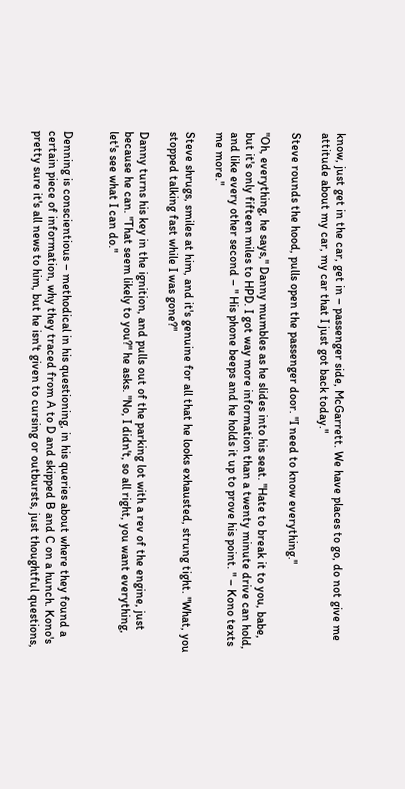know, just get in the car, get in – passenger side, McGarrett. We have places to go, do not give me attitude about my car, my car that I just got back today."

Steve rounds the hood, pulls open the passenger door. "I need to know everything."

"Oh, everything, he says," Danny mumbles as he slides into his seat. "Hate to break it to you, babe, but it's only fifteen miles to HPD. I got way more information than a twenty minute drive can hold, and like every other second – " His phone beeps and he holds it up to prove his point. " – Kono texts me more."

Steve shrugs, smiles at him, and it's genuine for all that he looks exhausted, strung tight. "What, you stopped talking fast while I was gone?"

Danny turns his key in the ignition, and pulls out of the parking lot with a rev of the engine, just because he can. "That seem likely to you?" he asks. "No, I didn't, so all right, you want everything, let's see what I can do."


Denning is conscientious – methodical in his questioning, in his queries about where they found a certain piece of information, why they traced from A to D and skipped B and C on a hunch. Kono's pretty sure it's all news to him, but he isn't given to cursing or outbursts, just thoughtful questions,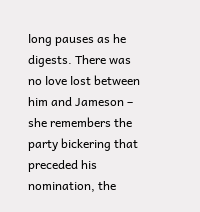long pauses as he digests. There was no love lost between him and Jameson – she remembers the party bickering that preceded his nomination, the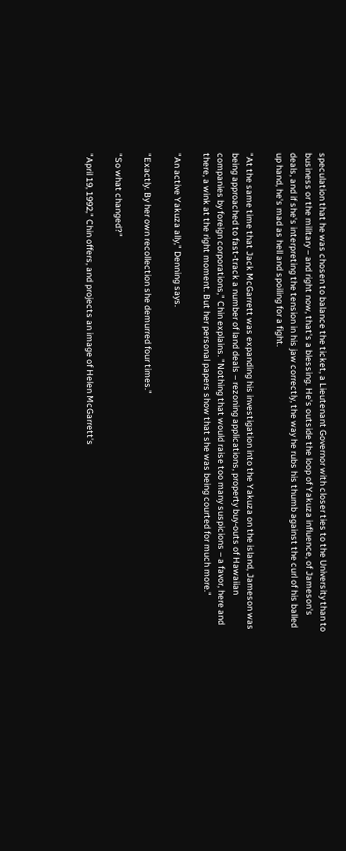speculation that he was chosen to balance the ticket, a Lieutenant Governor with closer ties to the University than to business or the military – and right now, that's a blessing. He's outside the loop of Yakuza influence, of Jameson's deals, and if she's interpreting the tension in his jaw correctly, the way he rubs his thumb against the curl of his balled up hand, he's mad as hell and spoiling for a fight.

"At the same time that Jack McGarrett was expanding his investigation into the Yakuza on the island, Jameson was being approached to fast-track a number of land deals – rezoning applications, property buy-outs of Hawaiian companies by foreign corporations," Chin explains. "Nothing that would raise too many suspicions – a favor, here and there, a wink at the right moment. But her personal papers show that she was being courted for much more."

"An active Yakuza ally," Denning says.

"Exactly. By her own recollection she demurred four times."

"So what changed?"

"April 19, 1992," Chin offers, and projects an image of Helen McGarrett's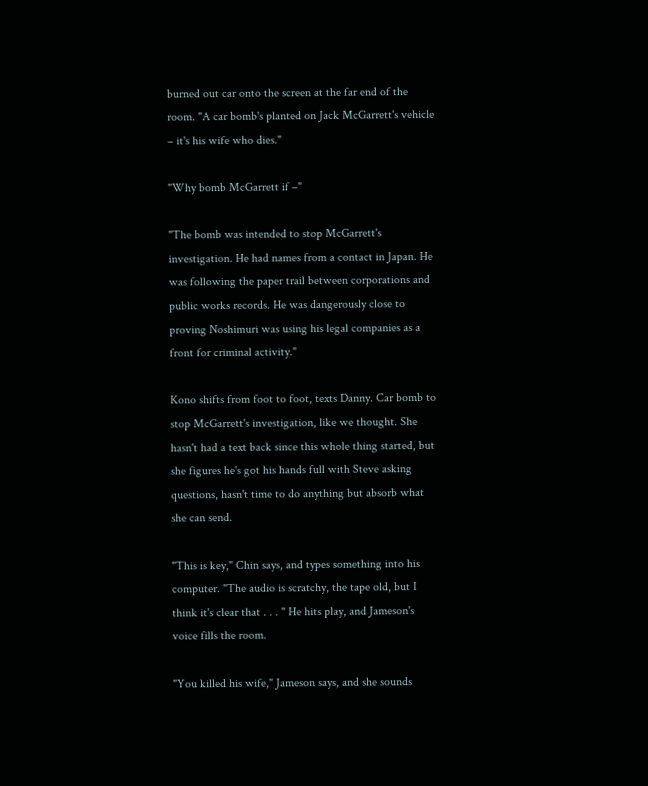burned out car onto the screen at the far end of the room. "A car bomb's planted on Jack McGarrett's vehicle – it's his wife who dies."

"Why bomb McGarrett if –"

"The bomb was intended to stop McGarrett's investigation. He had names from a contact in Japan. He was following the paper trail between corporations and public works records. He was dangerously close to proving Noshimuri was using his legal companies as a front for criminal activity."

Kono shifts from foot to foot, texts Danny. Car bomb to stop McGarrett's investigation, like we thought. She hasn't had a text back since this whole thing started, but she figures he's got his hands full with Steve asking questions, hasn't time to do anything but absorb what she can send.

"This is key," Chin says, and types something into his computer. "The audio is scratchy, the tape old, but I think it's clear that . . . " He hits play, and Jameson's voice fills the room.

"You killed his wife," Jameson says, and she sounds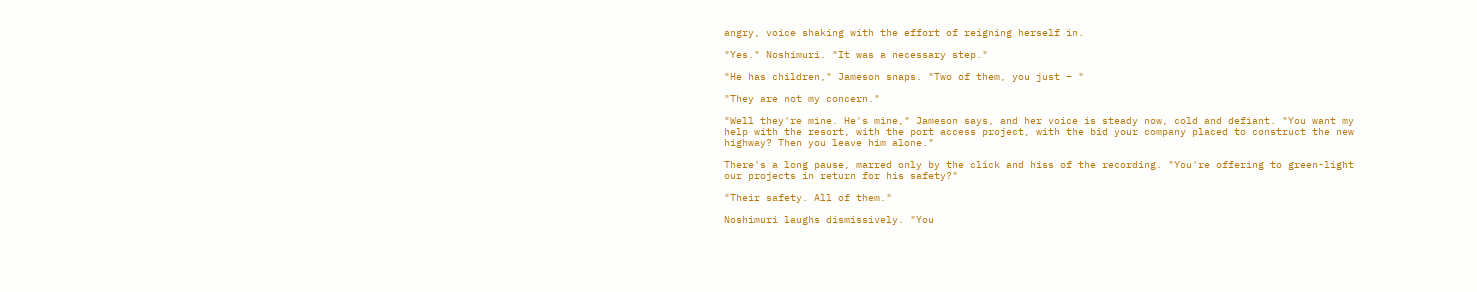angry, voice shaking with the effort of reigning herself in.

"Yes." Noshimuri. "It was a necessary step."

"He has children," Jameson snaps. "Two of them, you just – "

"They are not my concern."

"Well they're mine. He's mine," Jameson says, and her voice is steady now, cold and defiant. "You want my help with the resort, with the port access project, with the bid your company placed to construct the new highway? Then you leave him alone."

There's a long pause, marred only by the click and hiss of the recording. "You're offering to green-light our projects in return for his safety?"

"Their safety. All of them."

Noshimuri laughs dismissively. "You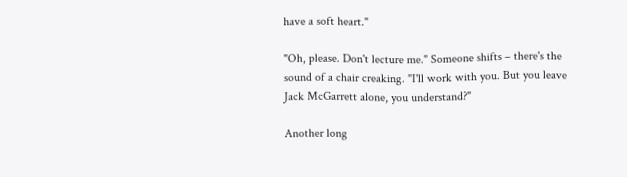have a soft heart."

"Oh, please. Don't lecture me." Someone shifts – there's the sound of a chair creaking. "I'll work with you. But you leave Jack McGarrett alone, you understand?"

Another long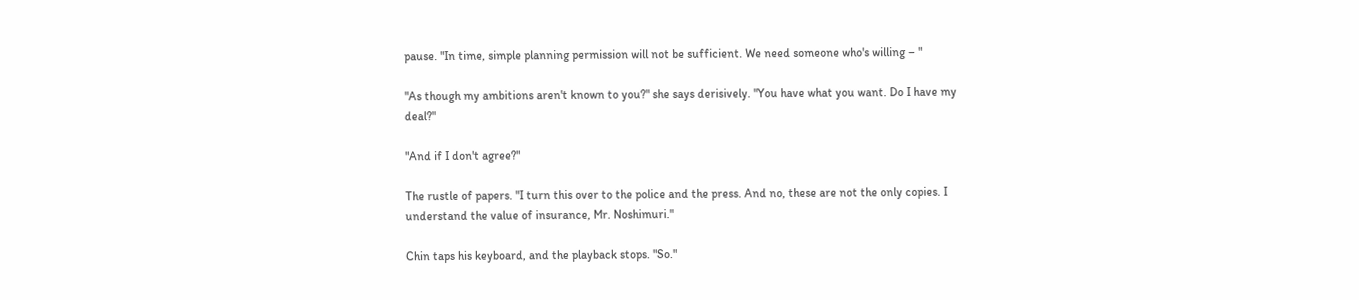pause. "In time, simple planning permission will not be sufficient. We need someone who's willing – "

"As though my ambitions aren't known to you?" she says derisively. "You have what you want. Do I have my deal?"

"And if I don't agree?"

The rustle of papers. "I turn this over to the police and the press. And no, these are not the only copies. I understand the value of insurance, Mr. Noshimuri."

Chin taps his keyboard, and the playback stops. "So."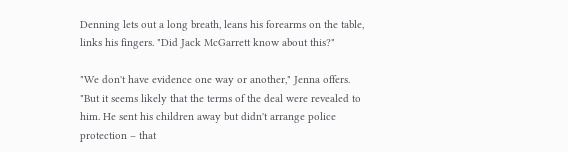Denning lets out a long breath, leans his forearms on the table, links his fingers. "Did Jack McGarrett know about this?"

"We don't have evidence one way or another," Jenna offers. "But it seems likely that the terms of the deal were revealed to him. He sent his children away but didn't arrange police protection – that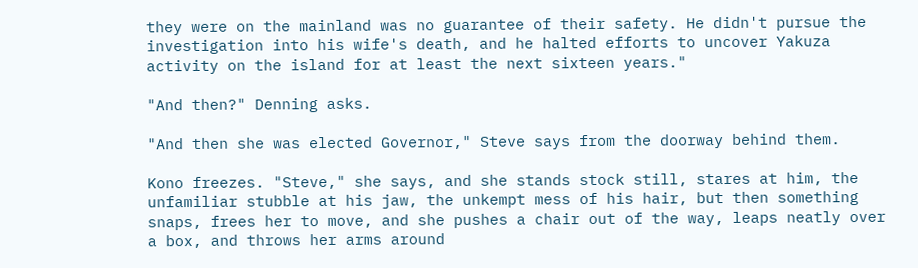they were on the mainland was no guarantee of their safety. He didn't pursue the investigation into his wife's death, and he halted efforts to uncover Yakuza activity on the island for at least the next sixteen years."

"And then?" Denning asks.

"And then she was elected Governor," Steve says from the doorway behind them.

Kono freezes. "Steve," she says, and she stands stock still, stares at him, the unfamiliar stubble at his jaw, the unkempt mess of his hair, but then something snaps, frees her to move, and she pushes a chair out of the way, leaps neatly over a box, and throws her arms around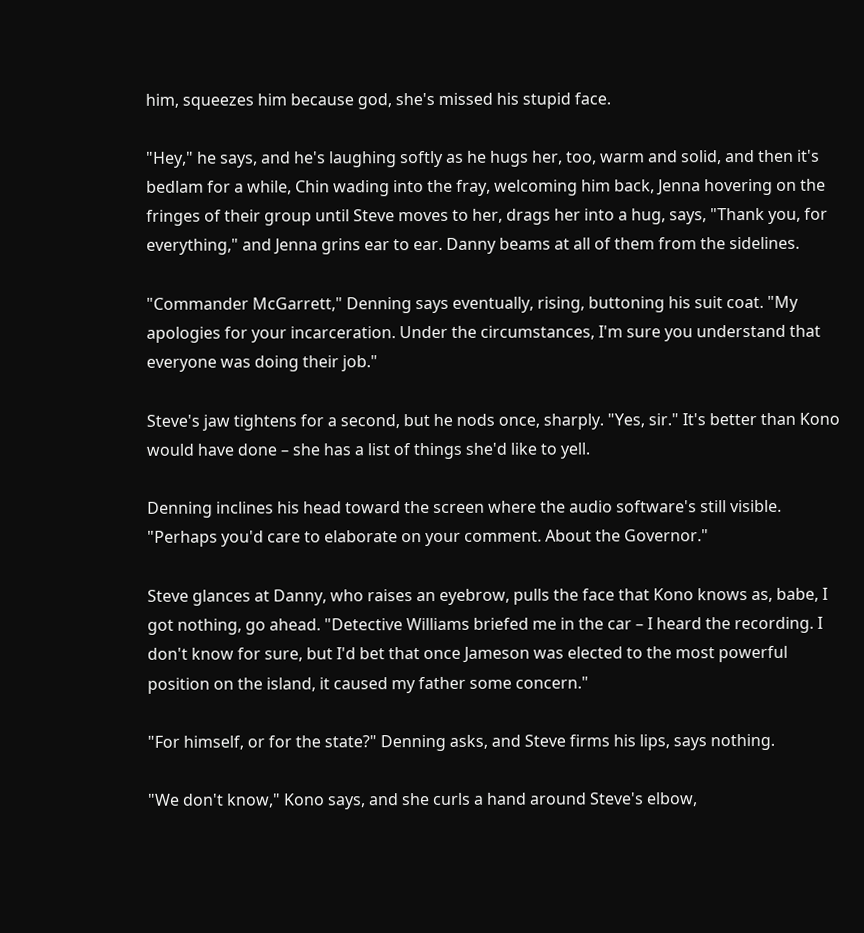him, squeezes him because god, she's missed his stupid face.

"Hey," he says, and he's laughing softly as he hugs her, too, warm and solid, and then it's bedlam for a while, Chin wading into the fray, welcoming him back, Jenna hovering on the fringes of their group until Steve moves to her, drags her into a hug, says, "Thank you, for everything," and Jenna grins ear to ear. Danny beams at all of them from the sidelines.

"Commander McGarrett," Denning says eventually, rising, buttoning his suit coat. "My apologies for your incarceration. Under the circumstances, I'm sure you understand that everyone was doing their job."

Steve's jaw tightens for a second, but he nods once, sharply. "Yes, sir." It's better than Kono would have done – she has a list of things she'd like to yell.

Denning inclines his head toward the screen where the audio software's still visible. "Perhaps you'd care to elaborate on your comment. About the Governor."

Steve glances at Danny, who raises an eyebrow, pulls the face that Kono knows as, babe, I got nothing, go ahead. "Detective Williams briefed me in the car – I heard the recording. I don't know for sure, but I'd bet that once Jameson was elected to the most powerful position on the island, it caused my father some concern."

"For himself, or for the state?" Denning asks, and Steve firms his lips, says nothing.

"We don't know," Kono says, and she curls a hand around Steve's elbow,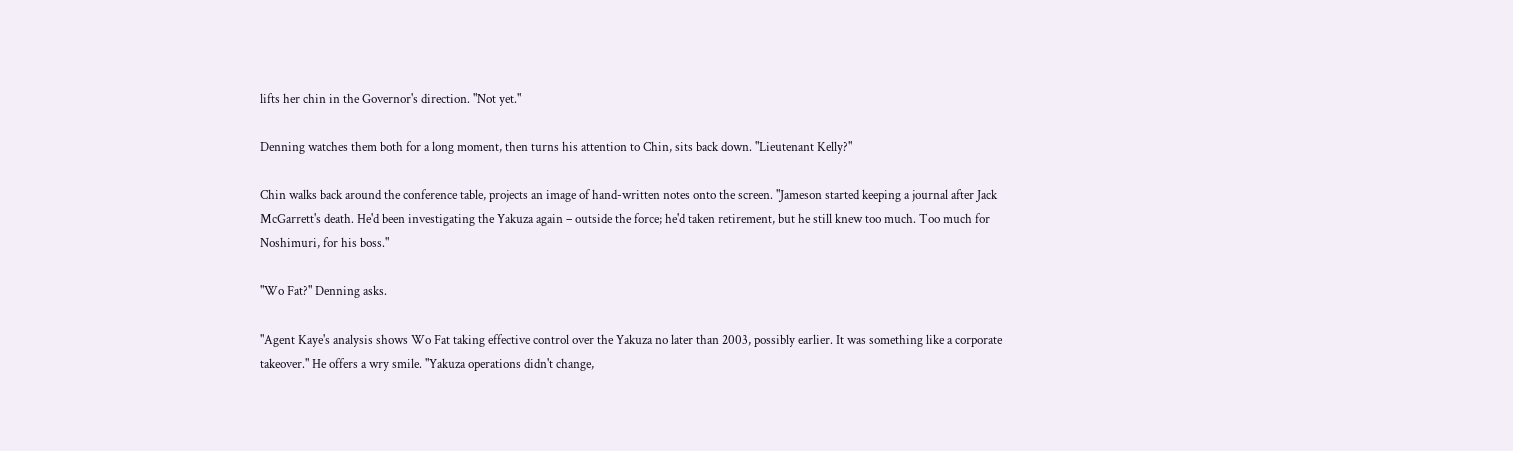lifts her chin in the Governor's direction. "Not yet."

Denning watches them both for a long moment, then turns his attention to Chin, sits back down. "Lieutenant Kelly?"

Chin walks back around the conference table, projects an image of hand-written notes onto the screen. "Jameson started keeping a journal after Jack McGarrett's death. He'd been investigating the Yakuza again – outside the force; he'd taken retirement, but he still knew too much. Too much for Noshimuri, for his boss."

"Wo Fat?" Denning asks.

"Agent Kaye's analysis shows Wo Fat taking effective control over the Yakuza no later than 2003, possibly earlier. It was something like a corporate takeover." He offers a wry smile. "Yakuza operations didn't change,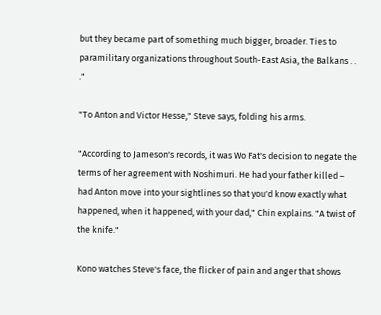but they became part of something much bigger, broader. Ties to paramilitary organizations throughout South-East Asia, the Balkans . . ."

"To Anton and Victor Hesse," Steve says, folding his arms.

"According to Jameson's records, it was Wo Fat's decision to negate the terms of her agreement with Noshimuri. He had your father killed – had Anton move into your sightlines so that you'd know exactly what happened, when it happened, with your dad," Chin explains. "A twist of the knife."

Kono watches Steve's face, the flicker of pain and anger that shows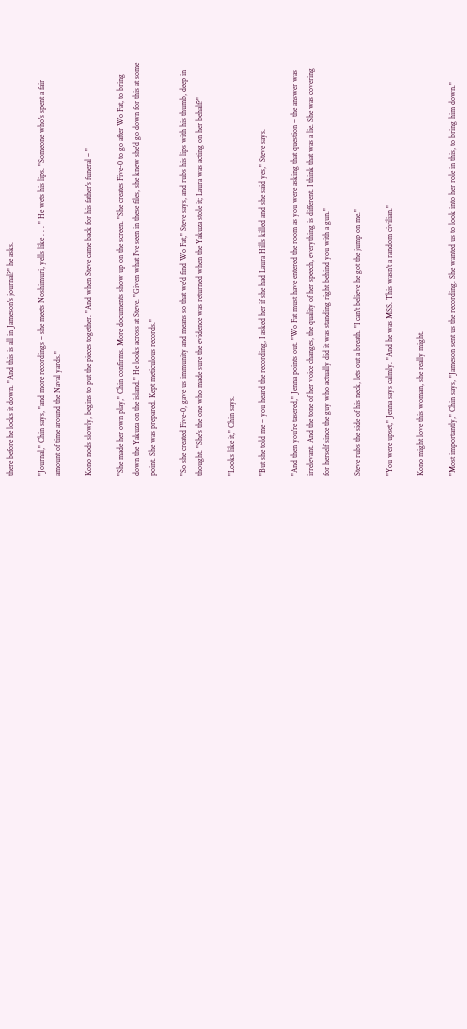there before he locks it down. "And this is all in Jameson's journal?" he asks.

"Journal," Chin says, "and more recordings – she meets Noshimuri, yells like . . . " He wets his lips. "Someone who's spent a fair amount of time around the Naval yards."

Kono nods slowly, begins to put the pieces together. "And when Steve came back for his father's funeral – "

"She made her own play," Chin confirms. More documents show up on the screen. "She creates Five-0 to go after Wo Fat, to bring down the Yakuza on the island." He looks across at Steve. "Given what I've seen in these files, she knew she'd go down for this at some point. She was prepared. Kept meticulous records."

"So she created Five-0, gave us immunity and means so that we'd find Wo Fat," Steve says, and rubs his lips with his thumb, deep in thought. "She's the one who made sure the evidence was returned when the Yakuza stole it; Laura was acting on her behalf?"

"Looks like it," Chin says.

"But she told me – you heard the recording, I asked her if she had Laura Hills killed and she said yes," Steve says.

"And then you're tasered," Jenna points out. "Wo Fat must have entered the room as you were asking that question – the answer was irrelevant. And the tone of her voice changes, the quality of her speech, everything is different. I think that was a lie. She was covering for herself since the guy who actually did it was standing right behind you with a gun."

Steve rubs the side of his neck, lets out a breath. "I can't believe he got the jump on me."

"You were upset," Jenna says calmly. "And he was MSS. This wasn't a random civilian."

Kono might love this woman, she really might.

"Most importantly," Chin says, "Jameson sent us the recording. She wanted us to look into her role in this, to bring him down."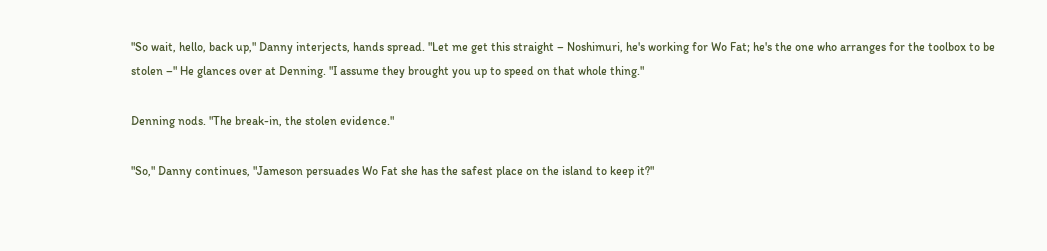"So wait, hello, back up," Danny interjects, hands spread. "Let me get this straight – Noshimuri, he's working for Wo Fat; he's the one who arranges for the toolbox to be stolen –" He glances over at Denning. "I assume they brought you up to speed on that whole thing."

Denning nods. "The break-in, the stolen evidence."

"So," Danny continues, "Jameson persuades Wo Fat she has the safest place on the island to keep it?"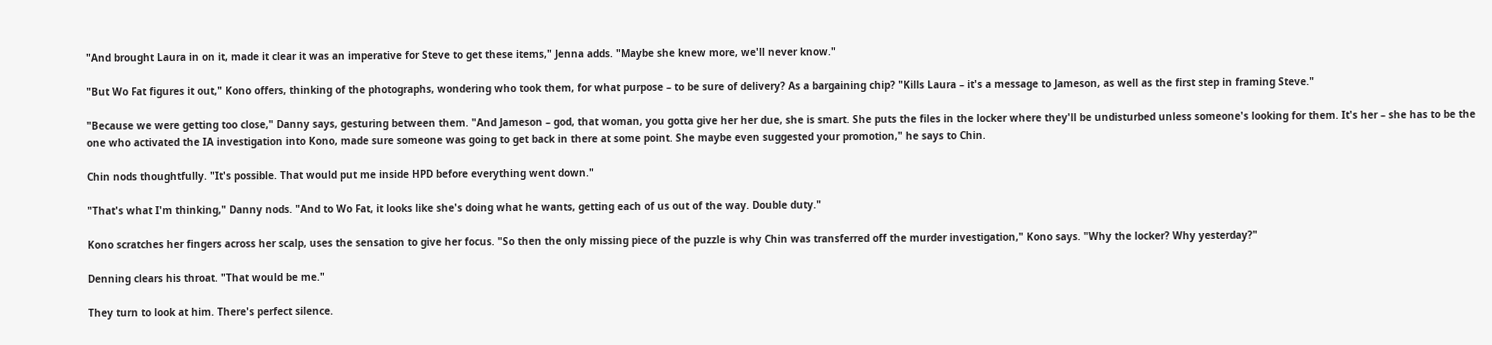"And brought Laura in on it, made it clear it was an imperative for Steve to get these items," Jenna adds. "Maybe she knew more, we'll never know."

"But Wo Fat figures it out," Kono offers, thinking of the photographs, wondering who took them, for what purpose – to be sure of delivery? As a bargaining chip? "Kills Laura – it's a message to Jameson, as well as the first step in framing Steve."

"Because we were getting too close," Danny says, gesturing between them. "And Jameson – god, that woman, you gotta give her her due, she is smart. She puts the files in the locker where they'll be undisturbed unless someone's looking for them. It's her – she has to be the one who activated the IA investigation into Kono, made sure someone was going to get back in there at some point. She maybe even suggested your promotion," he says to Chin.

Chin nods thoughtfully. "It's possible. That would put me inside HPD before everything went down."

"That's what I'm thinking," Danny nods. "And to Wo Fat, it looks like she's doing what he wants, getting each of us out of the way. Double duty."

Kono scratches her fingers across her scalp, uses the sensation to give her focus. "So then the only missing piece of the puzzle is why Chin was transferred off the murder investigation," Kono says. "Why the locker? Why yesterday?"

Denning clears his throat. "That would be me."

They turn to look at him. There's perfect silence.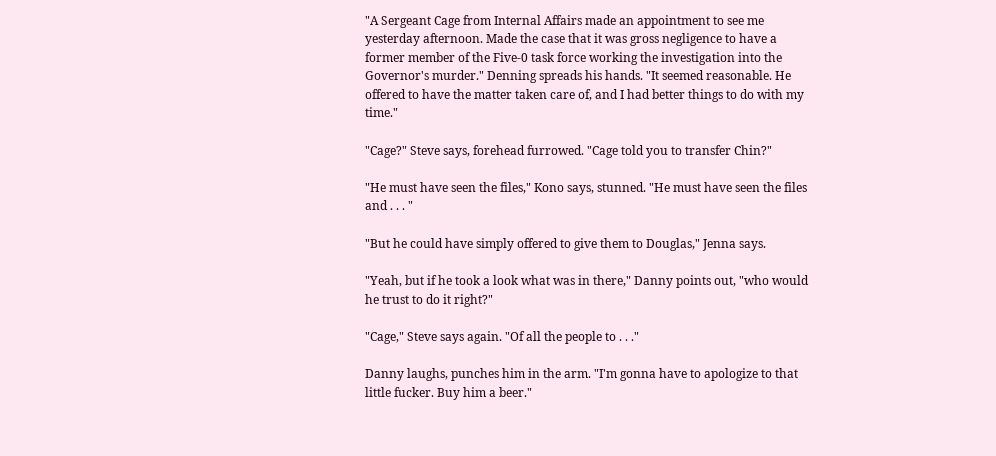"A Sergeant Cage from Internal Affairs made an appointment to see me yesterday afternoon. Made the case that it was gross negligence to have a former member of the Five-0 task force working the investigation into the Governor's murder." Denning spreads his hands. "It seemed reasonable. He offered to have the matter taken care of, and I had better things to do with my time."

"Cage?" Steve says, forehead furrowed. "Cage told you to transfer Chin?"

"He must have seen the files," Kono says, stunned. "He must have seen the files and . . . "

"But he could have simply offered to give them to Douglas," Jenna says.

"Yeah, but if he took a look what was in there," Danny points out, "who would he trust to do it right?"

"Cage," Steve says again. "Of all the people to . . ."

Danny laughs, punches him in the arm. "I'm gonna have to apologize to that little fucker. Buy him a beer."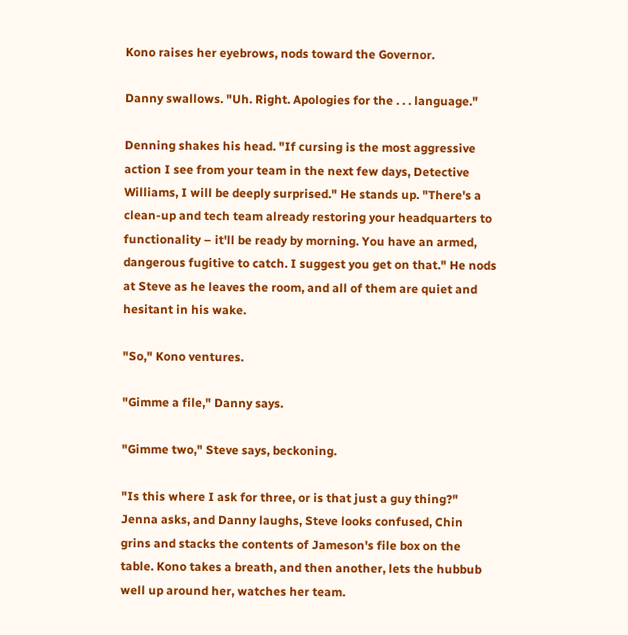Kono raises her eyebrows, nods toward the Governor.

Danny swallows. "Uh. Right. Apologies for the . . . language."

Denning shakes his head. "If cursing is the most aggressive action I see from your team in the next few days, Detective Williams, I will be deeply surprised." He stands up. "There's a clean-up and tech team already restoring your headquarters to functionality – it'll be ready by morning. You have an armed, dangerous fugitive to catch. I suggest you get on that." He nods at Steve as he leaves the room, and all of them are quiet and hesitant in his wake.

"So," Kono ventures.

"Gimme a file," Danny says.

"Gimme two," Steve says, beckoning.

"Is this where I ask for three, or is that just a guy thing?" Jenna asks, and Danny laughs, Steve looks confused, Chin grins and stacks the contents of Jameson's file box on the table. Kono takes a breath, and then another, lets the hubbub well up around her, watches her team.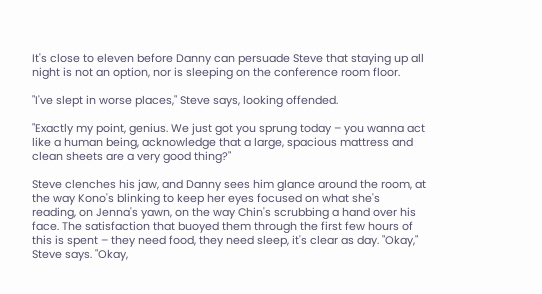It's close to eleven before Danny can persuade Steve that staying up all night is not an option, nor is sleeping on the conference room floor.

"I've slept in worse places," Steve says, looking offended.

"Exactly my point, genius. We just got you sprung today – you wanna act like a human being, acknowledge that a large, spacious mattress and clean sheets are a very good thing?"

Steve clenches his jaw, and Danny sees him glance around the room, at the way Kono's blinking to keep her eyes focused on what she's reading, on Jenna's yawn, on the way Chin's scrubbing a hand over his face. The satisfaction that buoyed them through the first few hours of this is spent – they need food, they need sleep, it's clear as day. "Okay," Steve says. "Okay,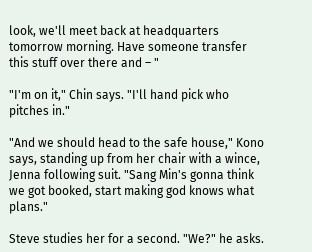look, we'll meet back at headquarters tomorrow morning. Have someone transfer this stuff over there and – "

"I'm on it," Chin says. "I'll hand pick who pitches in."

"And we should head to the safe house," Kono says, standing up from her chair with a wince, Jenna following suit. "Sang Min's gonna think we got booked, start making god knows what plans."

Steve studies her for a second. "We?" he asks.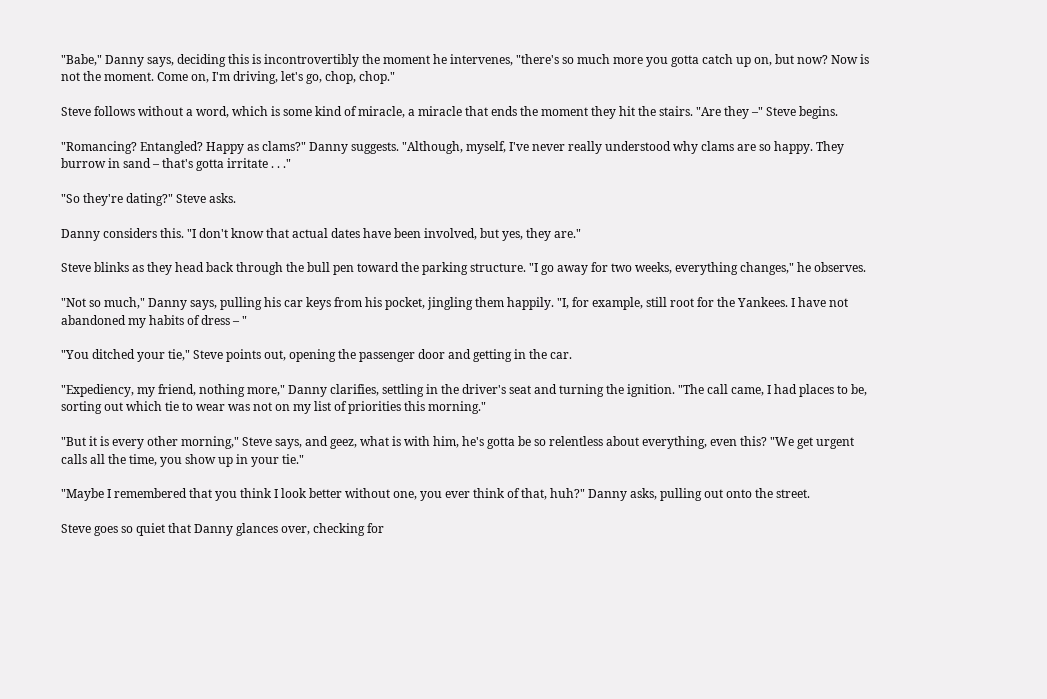"Babe," Danny says, deciding this is incontrovertibly the moment he intervenes, "there's so much more you gotta catch up on, but now? Now is not the moment. Come on, I'm driving, let's go, chop, chop."

Steve follows without a word, which is some kind of miracle, a miracle that ends the moment they hit the stairs. "Are they –" Steve begins.

"Romancing? Entangled? Happy as clams?" Danny suggests. "Although, myself, I've never really understood why clams are so happy. They burrow in sand – that's gotta irritate . . ."

"So they're dating?" Steve asks.

Danny considers this. "I don't know that actual dates have been involved, but yes, they are."

Steve blinks as they head back through the bull pen toward the parking structure. "I go away for two weeks, everything changes," he observes.

"Not so much," Danny says, pulling his car keys from his pocket, jingling them happily. "I, for example, still root for the Yankees. I have not abandoned my habits of dress – "

"You ditched your tie," Steve points out, opening the passenger door and getting in the car.

"Expediency, my friend, nothing more," Danny clarifies, settling in the driver's seat and turning the ignition. "The call came, I had places to be, sorting out which tie to wear was not on my list of priorities this morning."

"But it is every other morning," Steve says, and geez, what is with him, he's gotta be so relentless about everything, even this? "We get urgent calls all the time, you show up in your tie."

"Maybe I remembered that you think I look better without one, you ever think of that, huh?" Danny asks, pulling out onto the street.

Steve goes so quiet that Danny glances over, checking for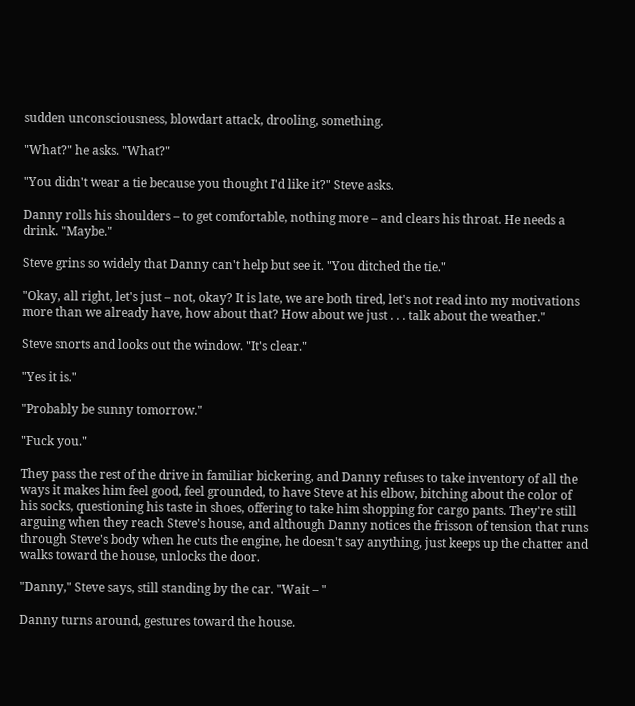sudden unconsciousness, blowdart attack, drooling, something.

"What?" he asks. "What?"

"You didn't wear a tie because you thought I'd like it?" Steve asks.

Danny rolls his shoulders – to get comfortable, nothing more – and clears his throat. He needs a drink. "Maybe."

Steve grins so widely that Danny can't help but see it. "You ditched the tie."

"Okay, all right, let's just – not, okay? It is late, we are both tired, let's not read into my motivations more than we already have, how about that? How about we just . . . talk about the weather."

Steve snorts and looks out the window. "It's clear."

"Yes it is."

"Probably be sunny tomorrow."

"Fuck you."

They pass the rest of the drive in familiar bickering, and Danny refuses to take inventory of all the ways it makes him feel good, feel grounded, to have Steve at his elbow, bitching about the color of his socks, questioning his taste in shoes, offering to take him shopping for cargo pants. They're still arguing when they reach Steve's house, and although Danny notices the frisson of tension that runs through Steve's body when he cuts the engine, he doesn't say anything, just keeps up the chatter and walks toward the house, unlocks the door.

"Danny," Steve says, still standing by the car. "Wait – "

Danny turns around, gestures toward the house.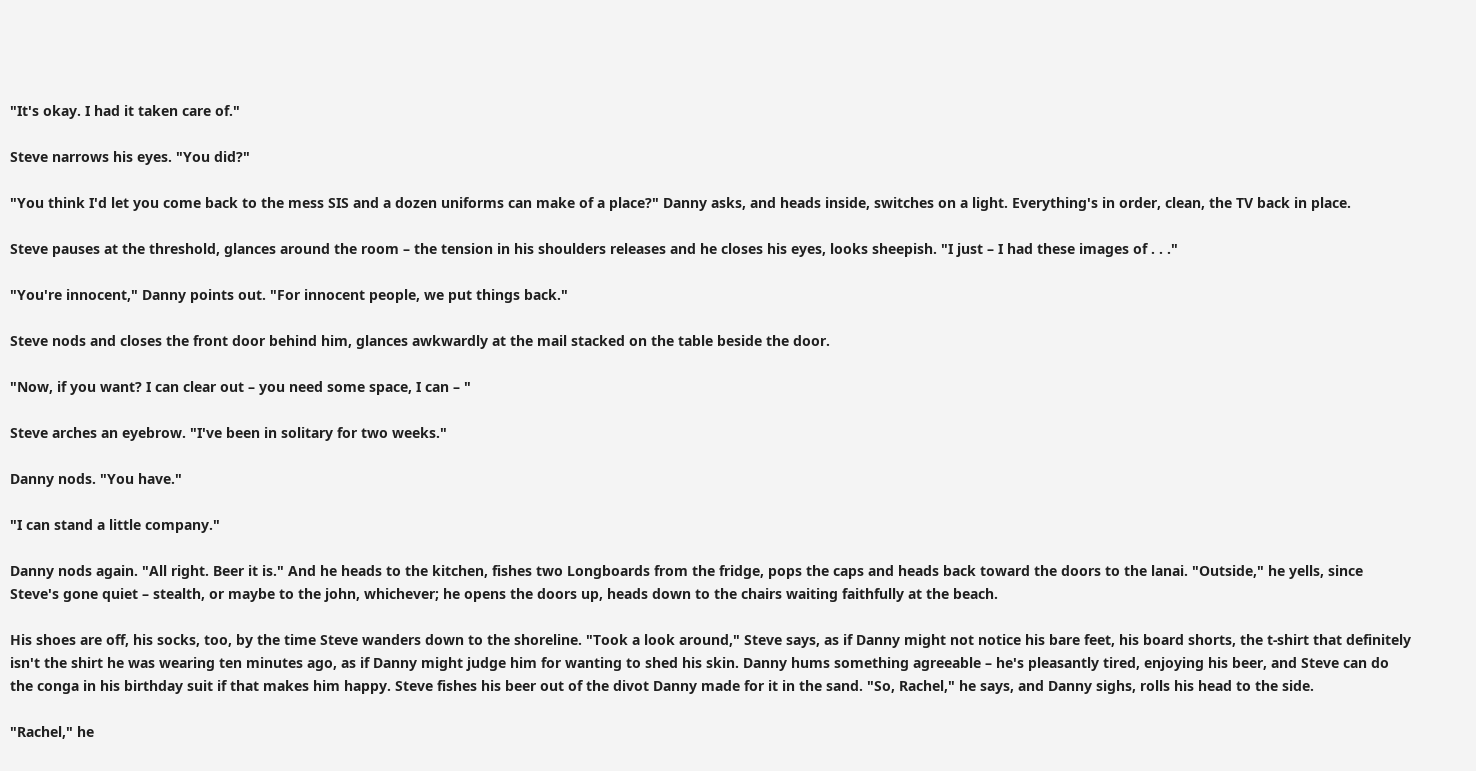"It's okay. I had it taken care of."

Steve narrows his eyes. "You did?"

"You think I'd let you come back to the mess SIS and a dozen uniforms can make of a place?" Danny asks, and heads inside, switches on a light. Everything's in order, clean, the TV back in place.

Steve pauses at the threshold, glances around the room – the tension in his shoulders releases and he closes his eyes, looks sheepish. "I just – I had these images of . . ."

"You're innocent," Danny points out. "For innocent people, we put things back."

Steve nods and closes the front door behind him, glances awkwardly at the mail stacked on the table beside the door.

"Now, if you want? I can clear out – you need some space, I can – "

Steve arches an eyebrow. "I've been in solitary for two weeks."

Danny nods. "You have."

"I can stand a little company."

Danny nods again. "All right. Beer it is." And he heads to the kitchen, fishes two Longboards from the fridge, pops the caps and heads back toward the doors to the lanai. "Outside," he yells, since Steve's gone quiet – stealth, or maybe to the john, whichever; he opens the doors up, heads down to the chairs waiting faithfully at the beach.

His shoes are off, his socks, too, by the time Steve wanders down to the shoreline. "Took a look around," Steve says, as if Danny might not notice his bare feet, his board shorts, the t-shirt that definitely isn't the shirt he was wearing ten minutes ago, as if Danny might judge him for wanting to shed his skin. Danny hums something agreeable – he's pleasantly tired, enjoying his beer, and Steve can do the conga in his birthday suit if that makes him happy. Steve fishes his beer out of the divot Danny made for it in the sand. "So, Rachel," he says, and Danny sighs, rolls his head to the side.

"Rachel," he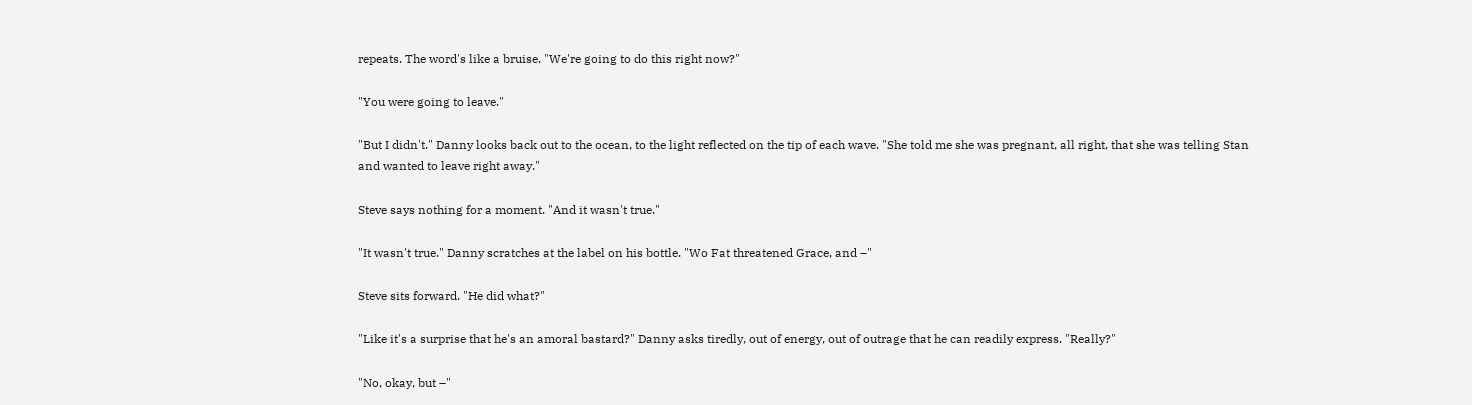repeats. The word's like a bruise. "We're going to do this right now?"

"You were going to leave."

"But I didn't." Danny looks back out to the ocean, to the light reflected on the tip of each wave. "She told me she was pregnant, all right, that she was telling Stan and wanted to leave right away."

Steve says nothing for a moment. "And it wasn't true."

"It wasn't true." Danny scratches at the label on his bottle. "Wo Fat threatened Grace, and –"

Steve sits forward. "He did what?"

"Like it's a surprise that he's an amoral bastard?" Danny asks tiredly, out of energy, out of outrage that he can readily express. "Really?"

"No, okay, but –"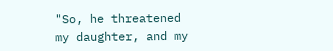"So, he threatened my daughter, and my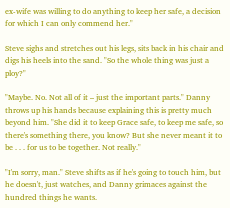ex-wife was willing to do anything to keep her safe, a decision for which I can only commend her."

Steve sighs and stretches out his legs, sits back in his chair and digs his heels into the sand. "So the whole thing was just a ploy?"

"Maybe. No. Not all of it – just the important parts." Danny throws up his hands because explaining this is pretty much beyond him. "She did it to keep Grace safe, to keep me safe, so there's something there, you know? But she never meant it to be . . . for us to be together. Not really."

"I'm sorry, man." Steve shifts as if he's going to touch him, but he doesn't, just watches, and Danny grimaces against the hundred things he wants.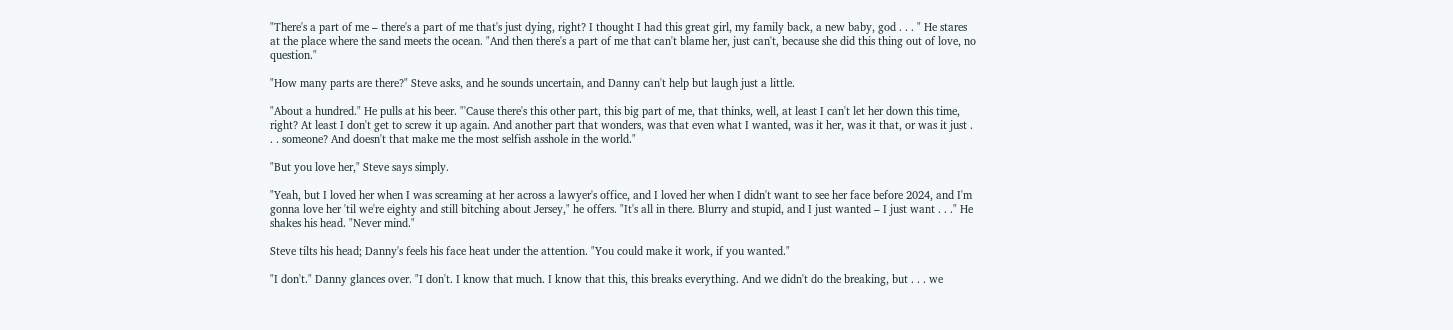"There's a part of me – there's a part of me that's just dying, right? I thought I had this great girl, my family back, a new baby, god . . . " He stares at the place where the sand meets the ocean. "And then there's a part of me that can't blame her, just can't, because she did this thing out of love, no question."

"How many parts are there?" Steve asks, and he sounds uncertain, and Danny can't help but laugh just a little.

"About a hundred." He pulls at his beer. "'Cause there's this other part, this big part of me, that thinks, well, at least I can't let her down this time, right? At least I don't get to screw it up again. And another part that wonders, was that even what I wanted, was it her, was it that, or was it just . . . someone? And doesn't that make me the most selfish asshole in the world."

"But you love her," Steve says simply.

"Yeah, but I loved her when I was screaming at her across a lawyer's office, and I loved her when I didn't want to see her face before 2024, and I'm gonna love her 'til we're eighty and still bitching about Jersey," he offers. "It's all in there. Blurry and stupid, and I just wanted – I just want . . ." He shakes his head. "Never mind."

Steve tilts his head; Danny's feels his face heat under the attention. "You could make it work, if you wanted."

"I don't." Danny glances over. "I don't. I know that much. I know that this, this breaks everything. And we didn't do the breaking, but . . . we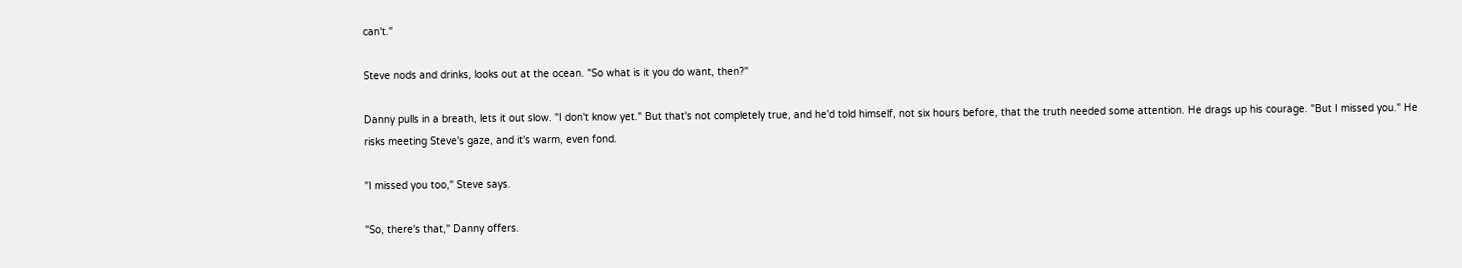can't."

Steve nods and drinks, looks out at the ocean. "So what is it you do want, then?"

Danny pulls in a breath, lets it out slow. "I don't know yet." But that's not completely true, and he'd told himself, not six hours before, that the truth needed some attention. He drags up his courage. "But I missed you." He risks meeting Steve's gaze, and it's warm, even fond.

"I missed you too," Steve says.

"So, there's that," Danny offers.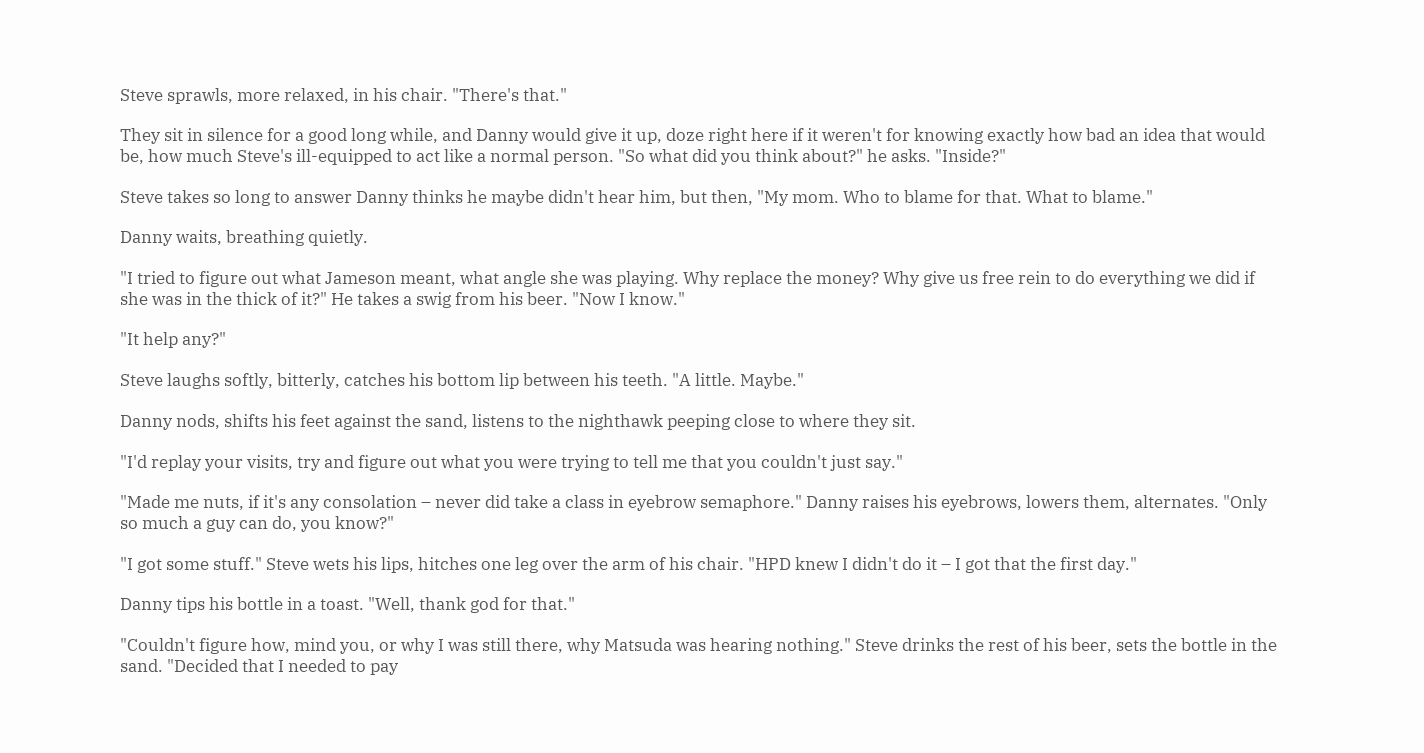Steve sprawls, more relaxed, in his chair. "There's that."

They sit in silence for a good long while, and Danny would give it up, doze right here if it weren't for knowing exactly how bad an idea that would be, how much Steve's ill-equipped to act like a normal person. "So what did you think about?" he asks. "Inside?"

Steve takes so long to answer Danny thinks he maybe didn't hear him, but then, "My mom. Who to blame for that. What to blame."

Danny waits, breathing quietly.

"I tried to figure out what Jameson meant, what angle she was playing. Why replace the money? Why give us free rein to do everything we did if she was in the thick of it?" He takes a swig from his beer. "Now I know."

"It help any?"

Steve laughs softly, bitterly, catches his bottom lip between his teeth. "A little. Maybe."

Danny nods, shifts his feet against the sand, listens to the nighthawk peeping close to where they sit.

"I'd replay your visits, try and figure out what you were trying to tell me that you couldn't just say."

"Made me nuts, if it's any consolation – never did take a class in eyebrow semaphore." Danny raises his eyebrows, lowers them, alternates. "Only so much a guy can do, you know?"

"I got some stuff." Steve wets his lips, hitches one leg over the arm of his chair. "HPD knew I didn't do it – I got that the first day."

Danny tips his bottle in a toast. "Well, thank god for that."

"Couldn't figure how, mind you, or why I was still there, why Matsuda was hearing nothing." Steve drinks the rest of his beer, sets the bottle in the sand. "Decided that I needed to pay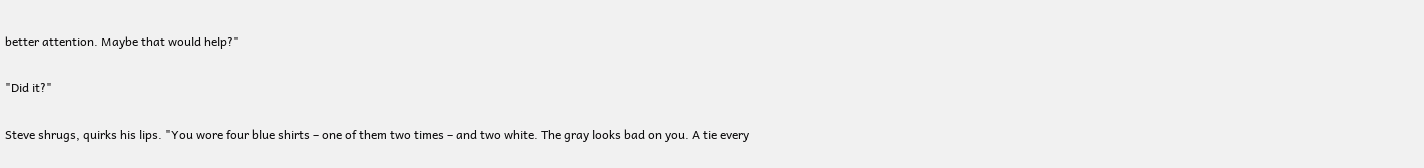better attention. Maybe that would help?"

"Did it?"

Steve shrugs, quirks his lips. "You wore four blue shirts – one of them two times – and two white. The gray looks bad on you. A tie every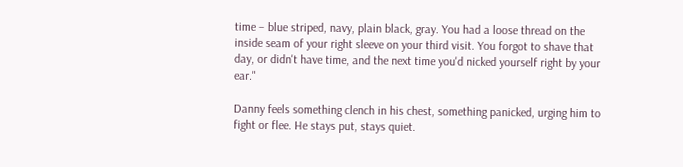time – blue striped, navy, plain black, gray. You had a loose thread on the inside seam of your right sleeve on your third visit. You forgot to shave that day, or didn't have time, and the next time you'd nicked yourself right by your ear."

Danny feels something clench in his chest, something panicked, urging him to fight or flee. He stays put, stays quiet.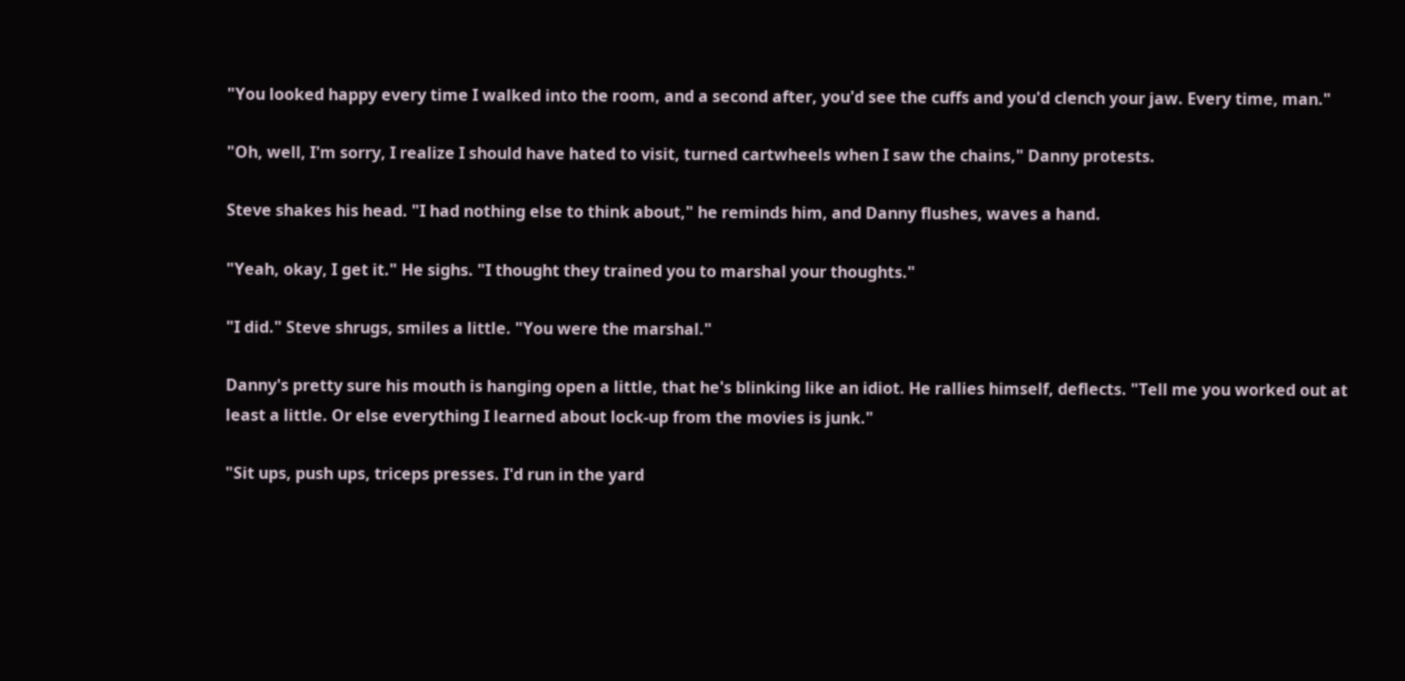"You looked happy every time I walked into the room, and a second after, you'd see the cuffs and you'd clench your jaw. Every time, man."

"Oh, well, I'm sorry, I realize I should have hated to visit, turned cartwheels when I saw the chains," Danny protests.

Steve shakes his head. "I had nothing else to think about," he reminds him, and Danny flushes, waves a hand.

"Yeah, okay, I get it." He sighs. "I thought they trained you to marshal your thoughts."

"I did." Steve shrugs, smiles a little. "You were the marshal."

Danny's pretty sure his mouth is hanging open a little, that he's blinking like an idiot. He rallies himself, deflects. "Tell me you worked out at least a little. Or else everything I learned about lock-up from the movies is junk."

"Sit ups, push ups, triceps presses. I'd run in the yard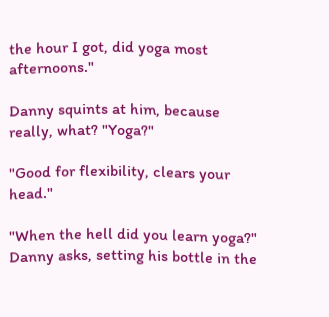the hour I got, did yoga most afternoons."

Danny squints at him, because really, what? "Yoga?"

"Good for flexibility, clears your head."

"When the hell did you learn yoga?" Danny asks, setting his bottle in the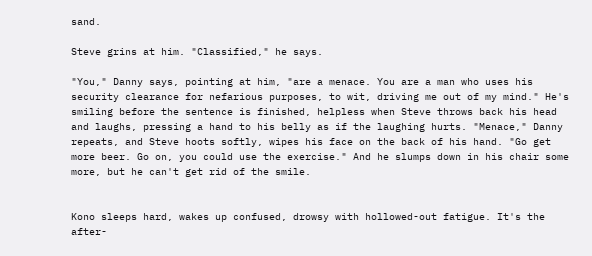sand.

Steve grins at him. "Classified," he says.

"You," Danny says, pointing at him, "are a menace. You are a man who uses his security clearance for nefarious purposes, to wit, driving me out of my mind." He's smiling before the sentence is finished, helpless when Steve throws back his head and laughs, pressing a hand to his belly as if the laughing hurts. "Menace," Danny repeats, and Steve hoots softly, wipes his face on the back of his hand. "Go get more beer. Go on, you could use the exercise." And he slumps down in his chair some more, but he can't get rid of the smile.


Kono sleeps hard, wakes up confused, drowsy with hollowed-out fatigue. It's the after-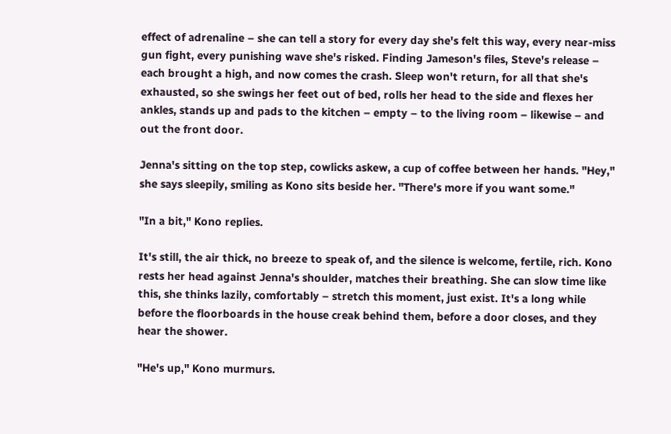effect of adrenaline – she can tell a story for every day she's felt this way, every near-miss gun fight, every punishing wave she's risked. Finding Jameson's files, Steve's release – each brought a high, and now comes the crash. Sleep won't return, for all that she's exhausted, so she swings her feet out of bed, rolls her head to the side and flexes her ankles, stands up and pads to the kitchen – empty – to the living room – likewise – and out the front door.

Jenna's sitting on the top step, cowlicks askew, a cup of coffee between her hands. "Hey," she says sleepily, smiling as Kono sits beside her. "There's more if you want some."

"In a bit," Kono replies.

It's still, the air thick, no breeze to speak of, and the silence is welcome, fertile, rich. Kono rests her head against Jenna's shoulder, matches their breathing. She can slow time like this, she thinks lazily, comfortably – stretch this moment, just exist. It's a long while before the floorboards in the house creak behind them, before a door closes, and they hear the shower.

"He's up," Kono murmurs.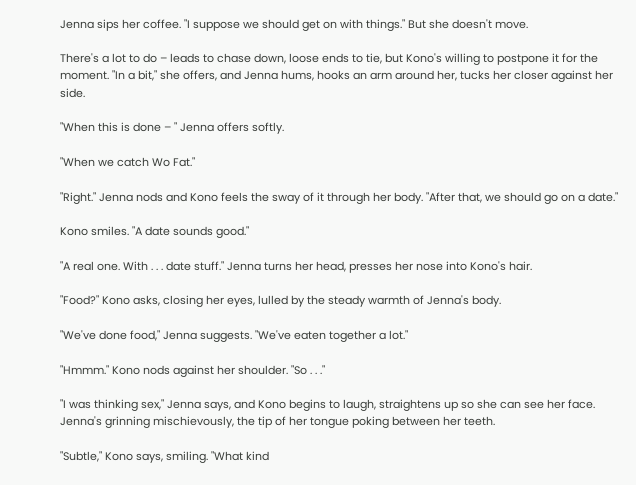Jenna sips her coffee. "I suppose we should get on with things." But she doesn't move.

There's a lot to do – leads to chase down, loose ends to tie, but Kono's willing to postpone it for the moment. "In a bit," she offers, and Jenna hums, hooks an arm around her, tucks her closer against her side.

"When this is done – " Jenna offers softly.

"When we catch Wo Fat."

"Right." Jenna nods and Kono feels the sway of it through her body. "After that, we should go on a date."

Kono smiles. "A date sounds good."

"A real one. With . . . date stuff." Jenna turns her head, presses her nose into Kono's hair.

"Food?" Kono asks, closing her eyes, lulled by the steady warmth of Jenna's body.

"We've done food," Jenna suggests. "We've eaten together a lot."

"Hmmm." Kono nods against her shoulder. "So . . ."

"I was thinking sex," Jenna says, and Kono begins to laugh, straightens up so she can see her face. Jenna's grinning mischievously, the tip of her tongue poking between her teeth.

"Subtle," Kono says, smiling. "What kind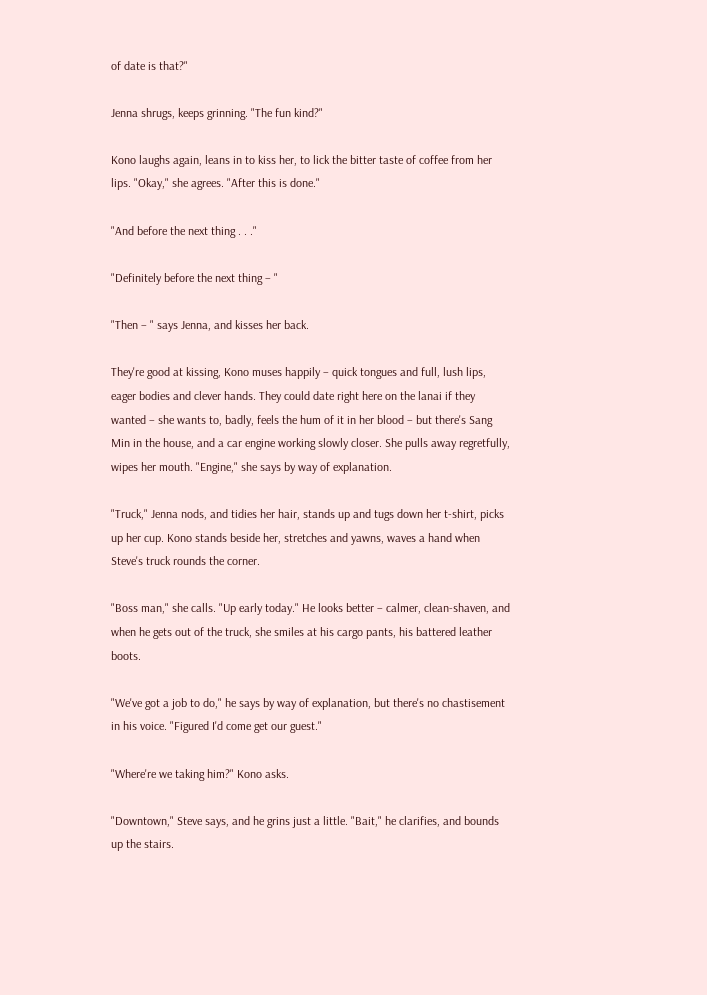of date is that?"

Jenna shrugs, keeps grinning. "The fun kind?"

Kono laughs again, leans in to kiss her, to lick the bitter taste of coffee from her lips. "Okay," she agrees. "After this is done."

"And before the next thing . . ."

"Definitely before the next thing – "

"Then – " says Jenna, and kisses her back.

They're good at kissing, Kono muses happily – quick tongues and full, lush lips, eager bodies and clever hands. They could date right here on the lanai if they wanted – she wants to, badly, feels the hum of it in her blood – but there's Sang Min in the house, and a car engine working slowly closer. She pulls away regretfully, wipes her mouth. "Engine," she says by way of explanation.

"Truck," Jenna nods, and tidies her hair, stands up and tugs down her t-shirt, picks up her cup. Kono stands beside her, stretches and yawns, waves a hand when Steve's truck rounds the corner.

"Boss man," she calls. "Up early today." He looks better – calmer, clean-shaven, and when he gets out of the truck, she smiles at his cargo pants, his battered leather boots.

"We've got a job to do," he says by way of explanation, but there's no chastisement in his voice. "Figured I'd come get our guest."

"Where're we taking him?" Kono asks.

"Downtown," Steve says, and he grins just a little. "Bait," he clarifies, and bounds up the stairs.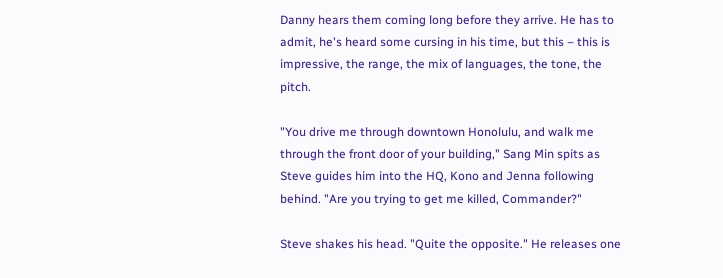Danny hears them coming long before they arrive. He has to admit, he's heard some cursing in his time, but this – this is impressive, the range, the mix of languages, the tone, the pitch.

"You drive me through downtown Honolulu, and walk me through the front door of your building," Sang Min spits as Steve guides him into the HQ, Kono and Jenna following behind. "Are you trying to get me killed, Commander?"

Steve shakes his head. "Quite the opposite." He releases one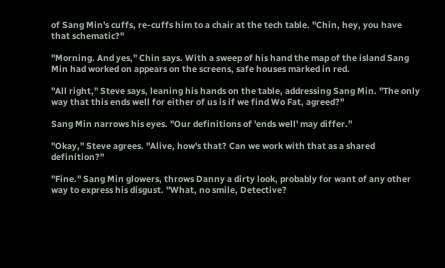of Sang Min's cuffs, re-cuffs him to a chair at the tech table. "Chin, hey, you have that schematic?"

"Morning. And yes," Chin says. With a sweep of his hand the map of the island Sang Min had worked on appears on the screens, safe houses marked in red.

"All right," Steve says, leaning his hands on the table, addressing Sang Min. "The only way that this ends well for either of us is if we find Wo Fat, agreed?"

Sang Min narrows his eyes. "Our definitions of 'ends well' may differ."

"Okay," Steve agrees. "Alive, how's that? Can we work with that as a shared definition?"

"Fine." Sang Min glowers, throws Danny a dirty look, probably for want of any other way to express his disgust. "What, no smile, Detective?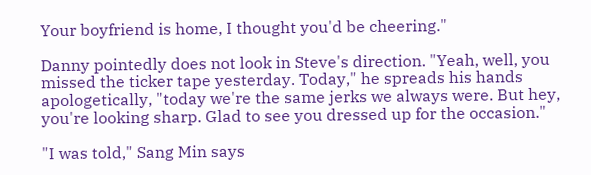Your boyfriend is home, I thought you'd be cheering."

Danny pointedly does not look in Steve's direction. "Yeah, well, you missed the ticker tape yesterday. Today," he spreads his hands apologetically, "today we're the same jerks we always were. But hey, you're looking sharp. Glad to see you dressed up for the occasion."

"I was told," Sang Min says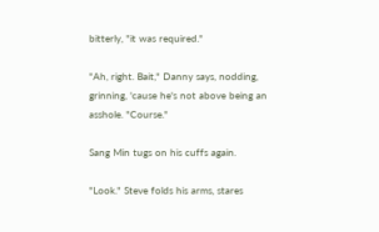bitterly, "it was required."

"Ah, right. Bait," Danny says, nodding, grinning, 'cause he's not above being an asshole. "Course."

Sang Min tugs on his cuffs again.

"Look." Steve folds his arms, stares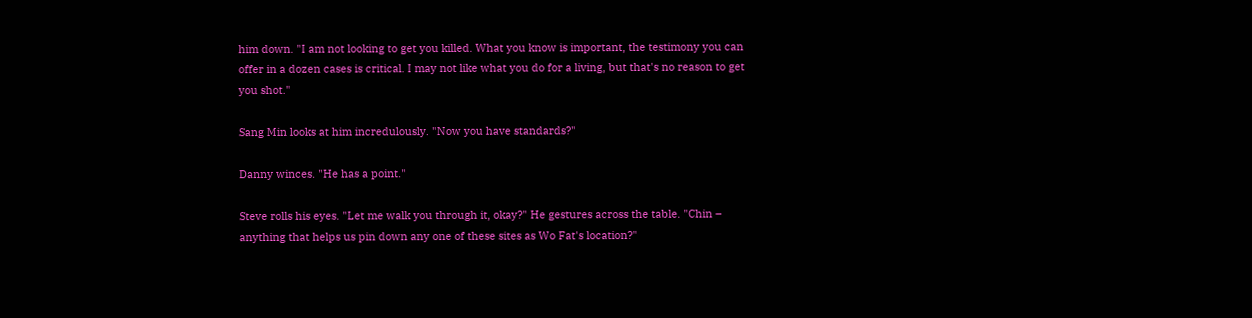him down. "I am not looking to get you killed. What you know is important, the testimony you can offer in a dozen cases is critical. I may not like what you do for a living, but that's no reason to get you shot."

Sang Min looks at him incredulously. "Now you have standards?"

Danny winces. "He has a point."

Steve rolls his eyes. "Let me walk you through it, okay?" He gestures across the table. "Chin – anything that helps us pin down any one of these sites as Wo Fat's location?"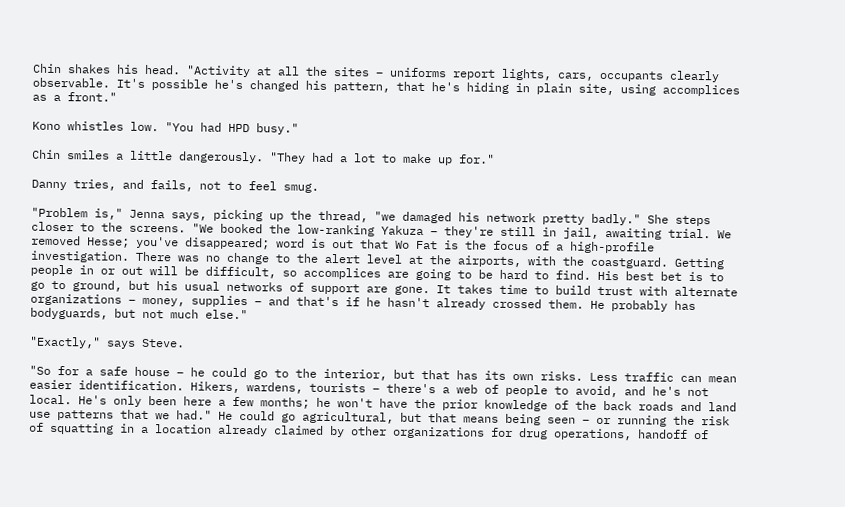Chin shakes his head. "Activity at all the sites – uniforms report lights, cars, occupants clearly observable. It's possible he's changed his pattern, that he's hiding in plain site, using accomplices as a front."

Kono whistles low. "You had HPD busy."

Chin smiles a little dangerously. "They had a lot to make up for."

Danny tries, and fails, not to feel smug.

"Problem is," Jenna says, picking up the thread, "we damaged his network pretty badly." She steps closer to the screens. "We booked the low-ranking Yakuza – they're still in jail, awaiting trial. We removed Hesse; you've disappeared; word is out that Wo Fat is the focus of a high-profile investigation. There was no change to the alert level at the airports, with the coastguard. Getting people in or out will be difficult, so accomplices are going to be hard to find. His best bet is to go to ground, but his usual networks of support are gone. It takes time to build trust with alternate organizations – money, supplies – and that's if he hasn't already crossed them. He probably has bodyguards, but not much else."

"Exactly," says Steve.

"So for a safe house – he could go to the interior, but that has its own risks. Less traffic can mean easier identification. Hikers, wardens, tourists – there's a web of people to avoid, and he's not local. He's only been here a few months; he won't have the prior knowledge of the back roads and land use patterns that we had." He could go agricultural, but that means being seen – or running the risk of squatting in a location already claimed by other organizations for drug operations, handoff of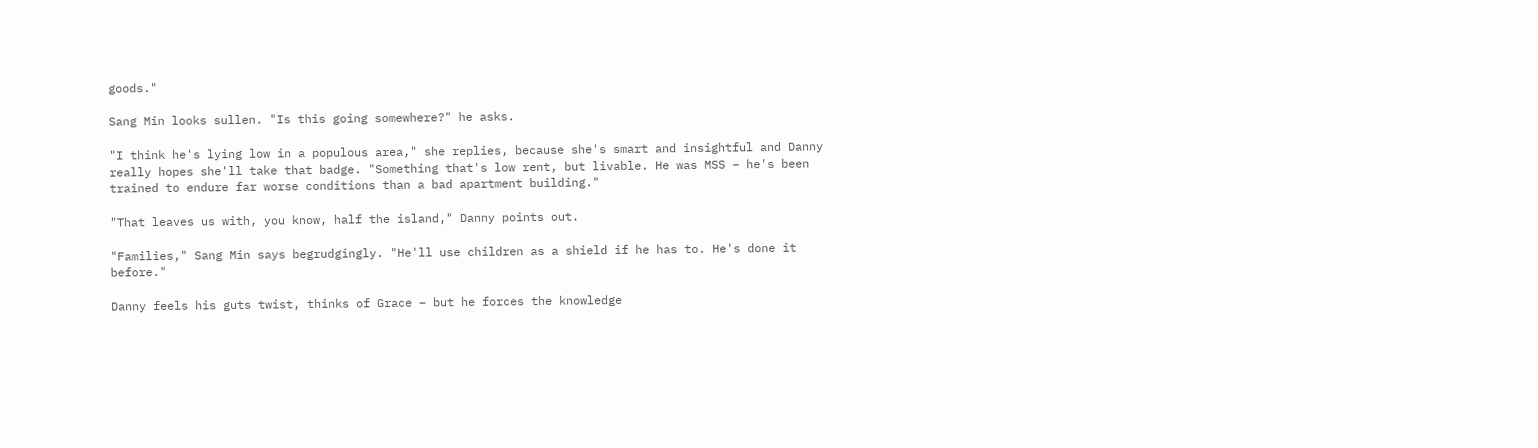goods."

Sang Min looks sullen. "Is this going somewhere?" he asks.

"I think he's lying low in a populous area," she replies, because she's smart and insightful and Danny really hopes she'll take that badge. "Something that's low rent, but livable. He was MSS – he's been trained to endure far worse conditions than a bad apartment building."

"That leaves us with, you know, half the island," Danny points out.

"Families," Sang Min says begrudgingly. "He'll use children as a shield if he has to. He's done it before."

Danny feels his guts twist, thinks of Grace – but he forces the knowledge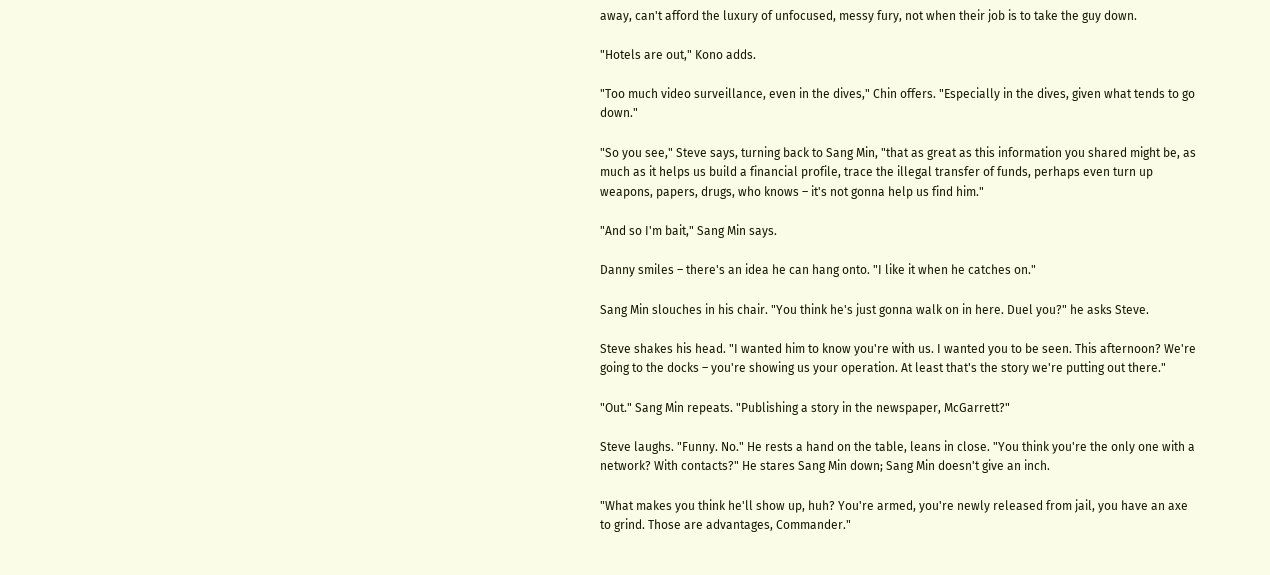away, can't afford the luxury of unfocused, messy fury, not when their job is to take the guy down.

"Hotels are out," Kono adds.

"Too much video surveillance, even in the dives," Chin offers. "Especially in the dives, given what tends to go down."

"So you see," Steve says, turning back to Sang Min, "that as great as this information you shared might be, as much as it helps us build a financial profile, trace the illegal transfer of funds, perhaps even turn up weapons, papers, drugs, who knows – it's not gonna help us find him."

"And so I'm bait," Sang Min says.

Danny smiles – there's an idea he can hang onto. "I like it when he catches on."

Sang Min slouches in his chair. "You think he's just gonna walk on in here. Duel you?" he asks Steve.

Steve shakes his head. "I wanted him to know you're with us. I wanted you to be seen. This afternoon? We're going to the docks – you're showing us your operation. At least that's the story we're putting out there."

"Out." Sang Min repeats. "Publishing a story in the newspaper, McGarrett?"

Steve laughs. "Funny. No." He rests a hand on the table, leans in close. "You think you're the only one with a network? With contacts?" He stares Sang Min down; Sang Min doesn't give an inch.

"What makes you think he'll show up, huh? You're armed, you're newly released from jail, you have an axe to grind. Those are advantages, Commander."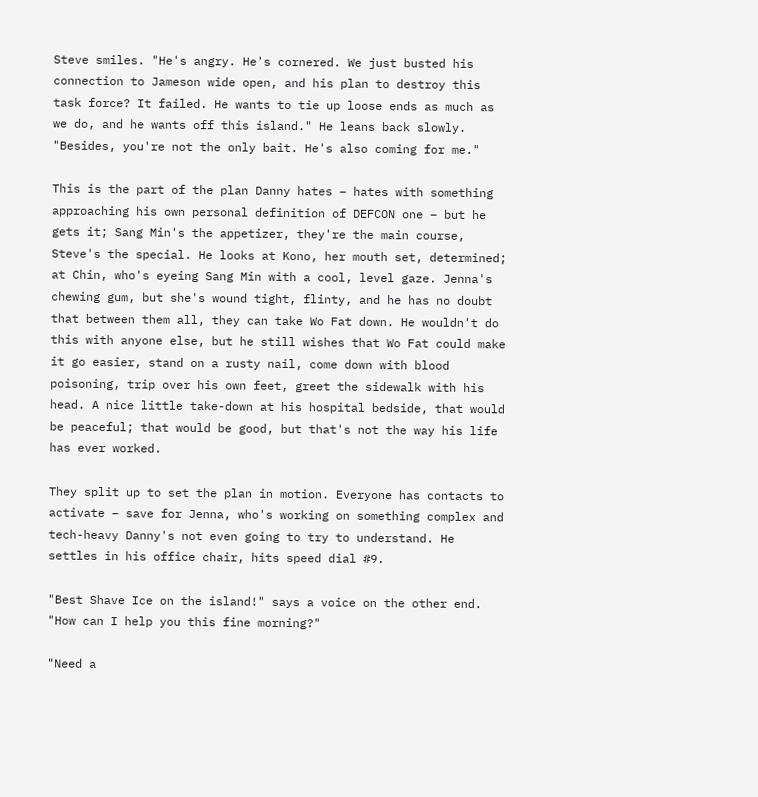Steve smiles. "He's angry. He's cornered. We just busted his connection to Jameson wide open, and his plan to destroy this task force? It failed. He wants to tie up loose ends as much as we do, and he wants off this island." He leans back slowly. "Besides, you're not the only bait. He's also coming for me."

This is the part of the plan Danny hates – hates with something approaching his own personal definition of DEFCON one – but he gets it; Sang Min's the appetizer, they're the main course, Steve's the special. He looks at Kono, her mouth set, determined; at Chin, who's eyeing Sang Min with a cool, level gaze. Jenna's chewing gum, but she's wound tight, flinty, and he has no doubt that between them all, they can take Wo Fat down. He wouldn't do this with anyone else, but he still wishes that Wo Fat could make it go easier, stand on a rusty nail, come down with blood poisoning, trip over his own feet, greet the sidewalk with his head. A nice little take-down at his hospital bedside, that would be peaceful; that would be good, but that's not the way his life has ever worked.

They split up to set the plan in motion. Everyone has contacts to activate – save for Jenna, who's working on something complex and tech-heavy Danny's not even going to try to understand. He settles in his office chair, hits speed dial #9.

"Best Shave Ice on the island!" says a voice on the other end. "How can I help you this fine morning?"

"Need a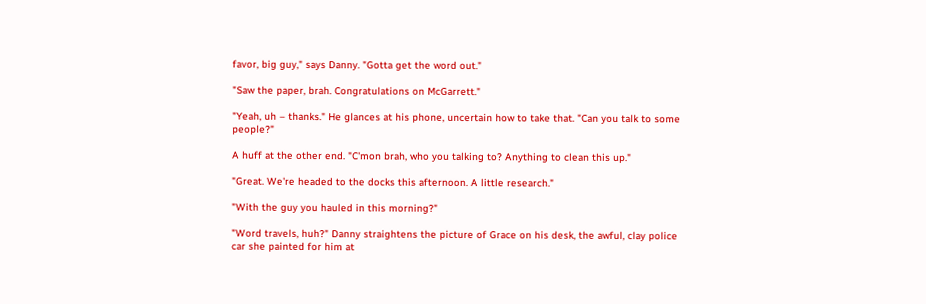favor, big guy," says Danny. "Gotta get the word out."

"Saw the paper, brah. Congratulations on McGarrett."

"Yeah, uh – thanks." He glances at his phone, uncertain how to take that. "Can you talk to some people?"

A huff at the other end. "C'mon brah, who you talking to? Anything to clean this up."

"Great. We're headed to the docks this afternoon. A little research."

"With the guy you hauled in this morning?"

"Word travels, huh?" Danny straightens the picture of Grace on his desk, the awful, clay police car she painted for him at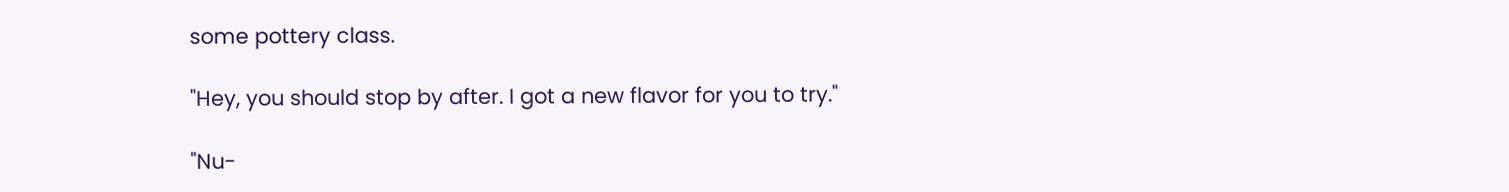some pottery class.

"Hey, you should stop by after. I got a new flavor for you to try."

"Nu-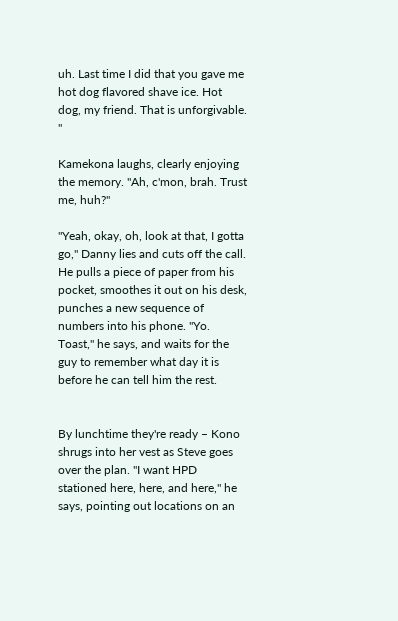uh. Last time I did that you gave me hot dog flavored shave ice. Hot dog, my friend. That is unforgivable. "

Kamekona laughs, clearly enjoying the memory. "Ah, c'mon, brah. Trust me, huh?"

"Yeah, okay, oh, look at that, I gotta go," Danny lies and cuts off the call. He pulls a piece of paper from his pocket, smoothes it out on his desk, punches a new sequence of numbers into his phone. "Yo. Toast," he says, and waits for the guy to remember what day it is before he can tell him the rest.


By lunchtime they're ready – Kono shrugs into her vest as Steve goes over the plan. "I want HPD stationed here, here, and here," he says, pointing out locations on an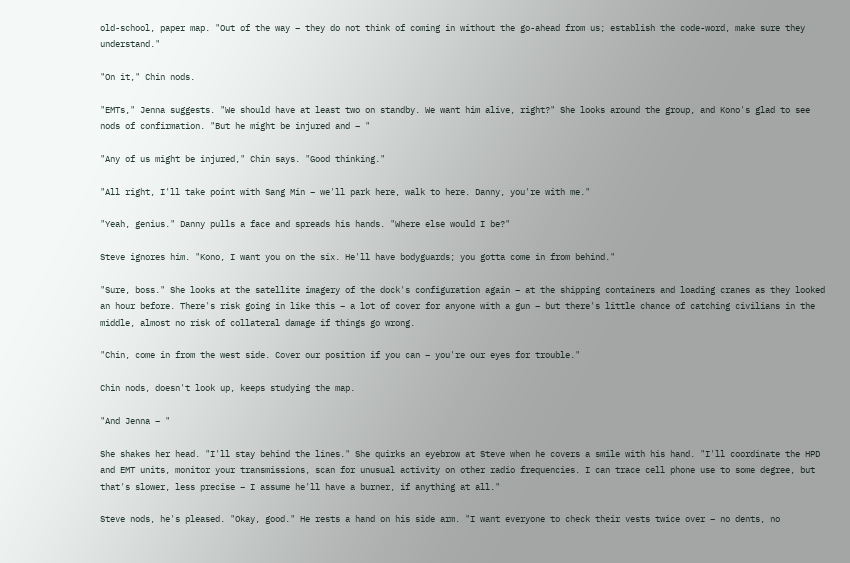old-school, paper map. "Out of the way – they do not think of coming in without the go-ahead from us; establish the code-word, make sure they understand."

"On it," Chin nods.

"EMTs," Jenna suggests. "We should have at least two on standby. We want him alive, right?" She looks around the group, and Kono's glad to see nods of confirmation. "But he might be injured and – "

"Any of us might be injured," Chin says. "Good thinking."

"All right, I'll take point with Sang Min – we'll park here, walk to here. Danny, you're with me."

"Yeah, genius." Danny pulls a face and spreads his hands. "Where else would I be?"

Steve ignores him. "Kono, I want you on the six. He'll have bodyguards; you gotta come in from behind."

"Sure, boss." She looks at the satellite imagery of the dock's configuration again – at the shipping containers and loading cranes as they looked an hour before. There's risk going in like this – a lot of cover for anyone with a gun – but there's little chance of catching civilians in the middle, almost no risk of collateral damage if things go wrong.

"Chin, come in from the west side. Cover our position if you can – you're our eyes for trouble."

Chin nods, doesn't look up, keeps studying the map.

"And Jenna – "

She shakes her head. "I'll stay behind the lines." She quirks an eyebrow at Steve when he covers a smile with his hand. "I'll coordinate the HPD and EMT units, monitor your transmissions, scan for unusual activity on other radio frequencies. I can trace cell phone use to some degree, but that's slower, less precise – I assume he'll have a burner, if anything at all."

Steve nods, he's pleased. "Okay, good." He rests a hand on his side arm. "I want everyone to check their vests twice over – no dents, no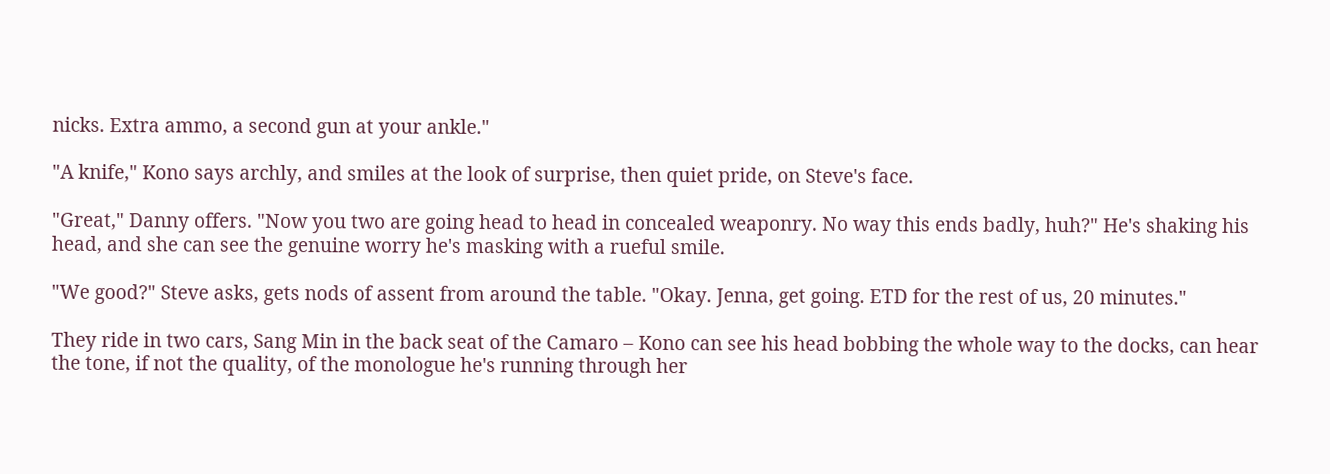nicks. Extra ammo, a second gun at your ankle."

"A knife," Kono says archly, and smiles at the look of surprise, then quiet pride, on Steve's face.

"Great," Danny offers. "Now you two are going head to head in concealed weaponry. No way this ends badly, huh?" He's shaking his head, and she can see the genuine worry he's masking with a rueful smile.

"We good?" Steve asks, gets nods of assent from around the table. "Okay. Jenna, get going. ETD for the rest of us, 20 minutes."

They ride in two cars, Sang Min in the back seat of the Camaro – Kono can see his head bobbing the whole way to the docks, can hear the tone, if not the quality, of the monologue he's running through her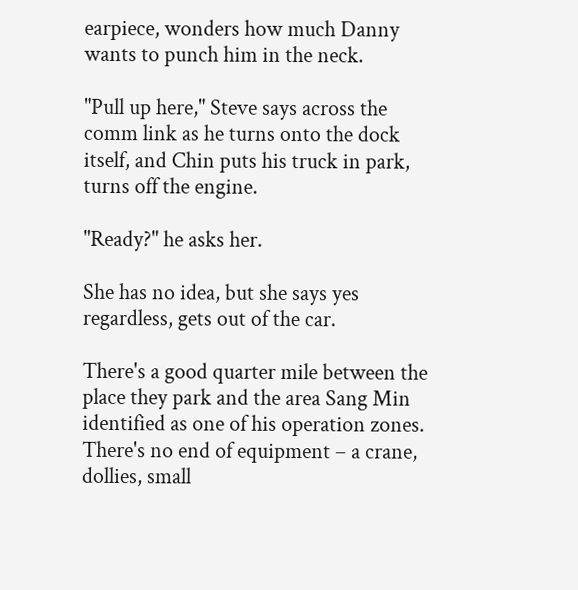earpiece, wonders how much Danny wants to punch him in the neck.

"Pull up here," Steve says across the comm link as he turns onto the dock itself, and Chin puts his truck in park, turns off the engine.

"Ready?" he asks her.

She has no idea, but she says yes regardless, gets out of the car.

There's a good quarter mile between the place they park and the area Sang Min identified as one of his operation zones. There's no end of equipment – a crane, dollies, small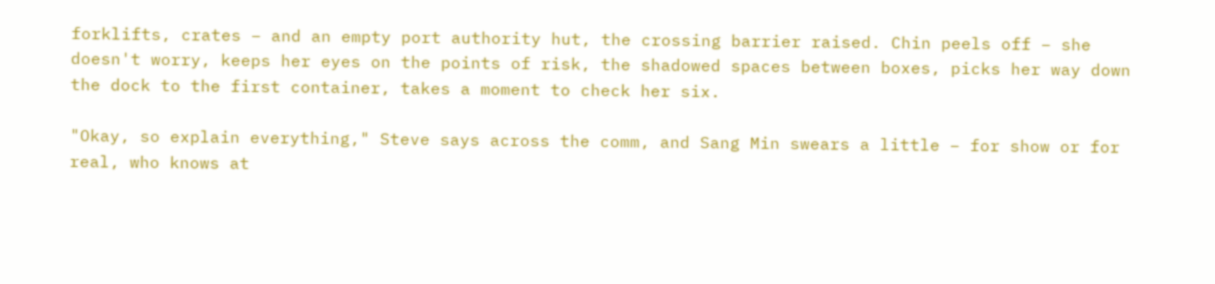forklifts, crates – and an empty port authority hut, the crossing barrier raised. Chin peels off – she doesn't worry, keeps her eyes on the points of risk, the shadowed spaces between boxes, picks her way down the dock to the first container, takes a moment to check her six.

"Okay, so explain everything," Steve says across the comm, and Sang Min swears a little – for show or for real, who knows at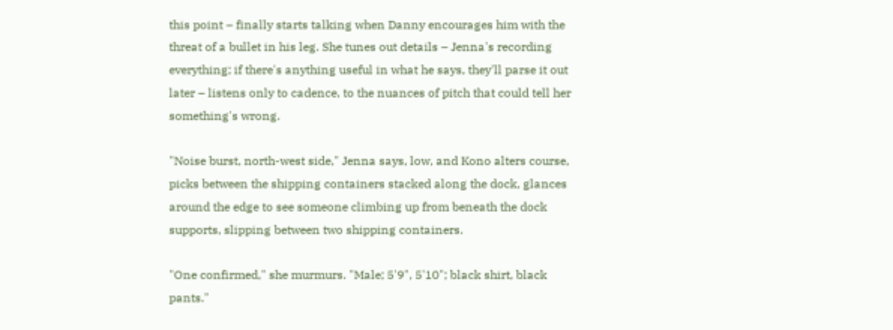this point – finally starts talking when Danny encourages him with the threat of a bullet in his leg. She tunes out details – Jenna's recording everything; if there's anything useful in what he says, they'll parse it out later – listens only to cadence, to the nuances of pitch that could tell her something's wrong.

"Noise burst, north-west side," Jenna says, low, and Kono alters course, picks between the shipping containers stacked along the dock, glances around the edge to see someone climbing up from beneath the dock supports, slipping between two shipping containers.

"One confirmed," she murmurs. "Male; 5'9", 5'10"; black shirt, black pants."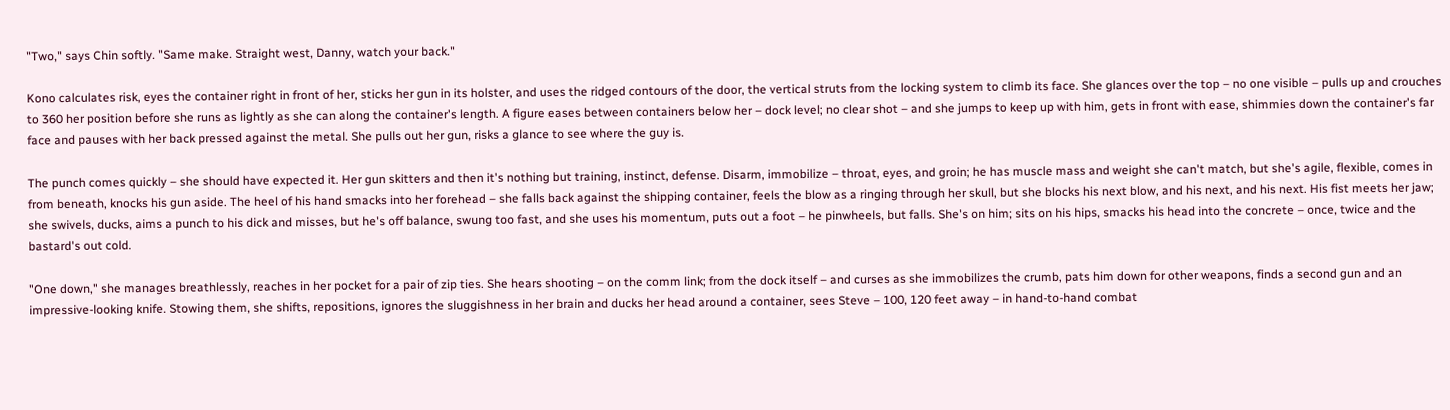"Two," says Chin softly. "Same make. Straight west, Danny, watch your back."

Kono calculates risk, eyes the container right in front of her, sticks her gun in its holster, and uses the ridged contours of the door, the vertical struts from the locking system to climb its face. She glances over the top – no one visible – pulls up and crouches to 360 her position before she runs as lightly as she can along the container's length. A figure eases between containers below her – dock level; no clear shot – and she jumps to keep up with him, gets in front with ease, shimmies down the container's far face and pauses with her back pressed against the metal. She pulls out her gun, risks a glance to see where the guy is.

The punch comes quickly – she should have expected it. Her gun skitters and then it's nothing but training, instinct, defense. Disarm, immobilize – throat, eyes, and groin; he has muscle mass and weight she can't match, but she's agile, flexible, comes in from beneath, knocks his gun aside. The heel of his hand smacks into her forehead – she falls back against the shipping container, feels the blow as a ringing through her skull, but she blocks his next blow, and his next, and his next. His fist meets her jaw; she swivels, ducks, aims a punch to his dick and misses, but he's off balance, swung too fast, and she uses his momentum, puts out a foot – he pinwheels, but falls. She's on him; sits on his hips, smacks his head into the concrete – once, twice and the bastard's out cold.

"One down," she manages breathlessly, reaches in her pocket for a pair of zip ties. She hears shooting – on the comm link; from the dock itself – and curses as she immobilizes the crumb, pats him down for other weapons, finds a second gun and an impressive-looking knife. Stowing them, she shifts, repositions, ignores the sluggishness in her brain and ducks her head around a container, sees Steve – 100, 120 feet away – in hand-to-hand combat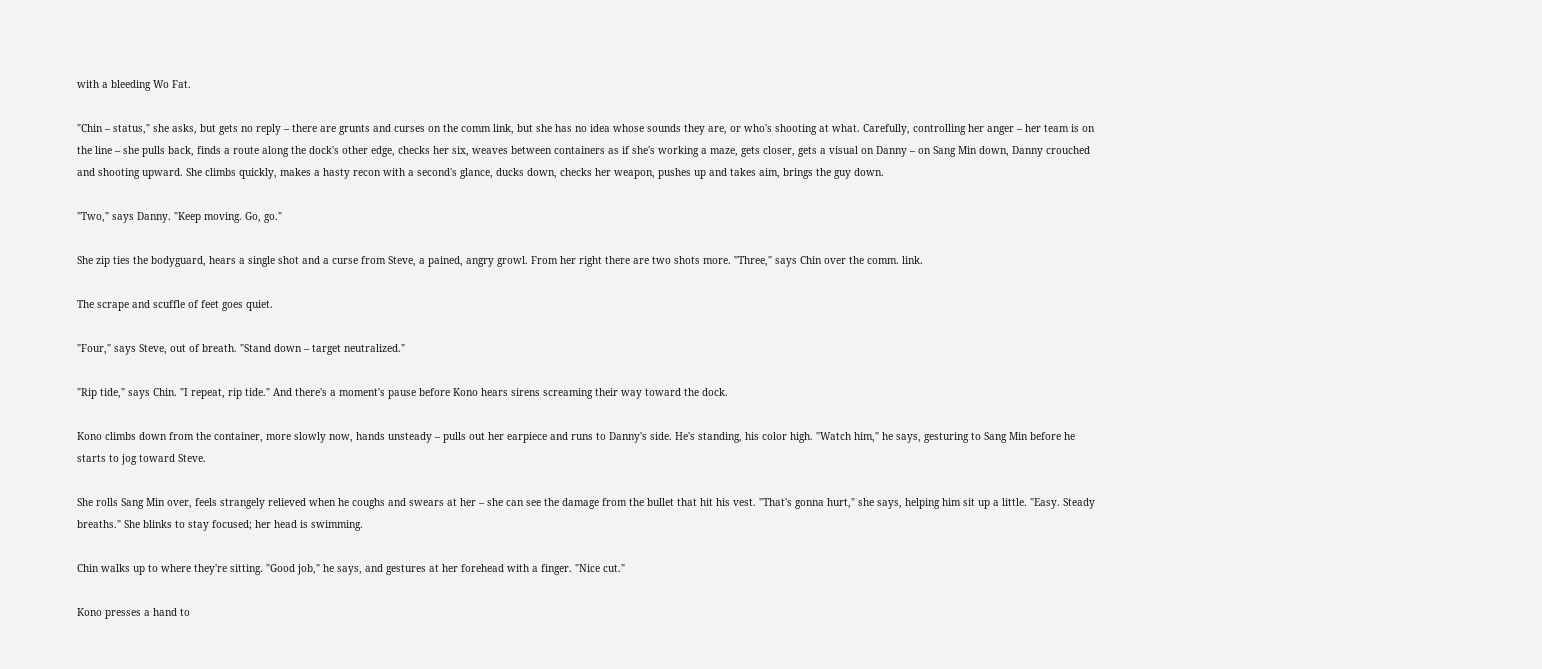with a bleeding Wo Fat.

"Chin – status," she asks, but gets no reply – there are grunts and curses on the comm link, but she has no idea whose sounds they are, or who's shooting at what. Carefully, controlling her anger – her team is on the line – she pulls back, finds a route along the dock's other edge, checks her six, weaves between containers as if she's working a maze, gets closer, gets a visual on Danny – on Sang Min down, Danny crouched and shooting upward. She climbs quickly, makes a hasty recon with a second's glance, ducks down, checks her weapon, pushes up and takes aim, brings the guy down.

"Two," says Danny. "Keep moving. Go, go."

She zip ties the bodyguard, hears a single shot and a curse from Steve, a pained, angry growl. From her right there are two shots more. "Three," says Chin over the comm. link.

The scrape and scuffle of feet goes quiet.

"Four," says Steve, out of breath. "Stand down – target neutralized."

"Rip tide," says Chin. "I repeat, rip tide." And there's a moment's pause before Kono hears sirens screaming their way toward the dock.

Kono climbs down from the container, more slowly now, hands unsteady – pulls out her earpiece and runs to Danny's side. He's standing, his color high. "Watch him," he says, gesturing to Sang Min before he starts to jog toward Steve.

She rolls Sang Min over, feels strangely relieved when he coughs and swears at her – she can see the damage from the bullet that hit his vest. "That's gonna hurt," she says, helping him sit up a little. "Easy. Steady breaths." She blinks to stay focused; her head is swimming.

Chin walks up to where they're sitting. "Good job," he says, and gestures at her forehead with a finger. "Nice cut."

Kono presses a hand to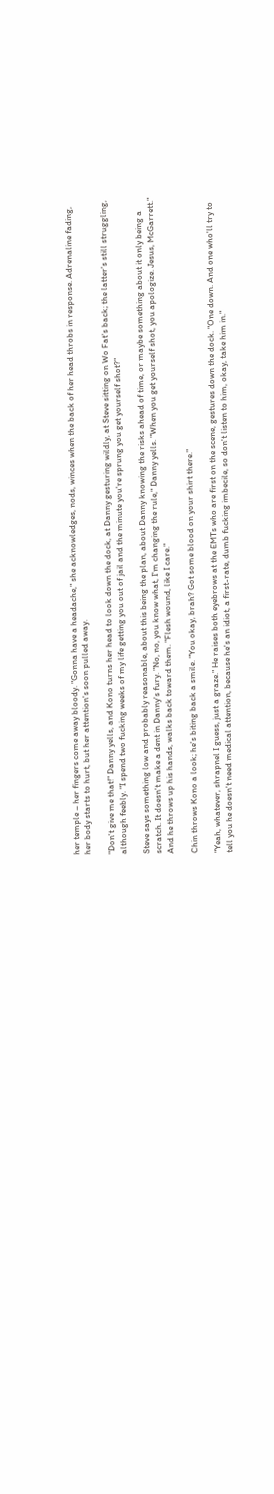her temple – her fingers come away bloody. "Gonna have a headache," she acknowledges, nods, winces when the back of her head throbs in response. Adrenaline fading, her body starts to hurt, but her attention's soon pulled away.

"Don't give me that!" Danny yells, and Kono turns her head to look down the dock, at Danny gesturing wildly, at Steve sitting on Wo Fat's back; the latter's still struggling, although feebly. "I spend two fucking weeks of my life getting you out of jail and the minute you're sprung you get yourself shot?"

Steve says something low and probably reasonable, about this being the plan, about Danny knowing the risks ahead of time, or maybe something about it only being a scratch. It doesn't make a dent in Danny's fury. "No, no, you know what, I'm changing the rule," Danny yells. "When you get yourself shot, you apologize. Jesus, McGarrett." And he throws up his hands, walks back toward them. "Flesh wound, like I care."

Chin throws Kono a look; he's biting back a smile. "You okay, brah? Got some blood on your shirt there."

"Yeah, whatever, shrapnel I guess, just a graze." He raises both eyebrows at the EMTs who are first on the scene, gestures down the dock. "One down. And one who'll try to tell you he doesn't need medical attention, because he's an idiot, a first-rate, dumb fucking imbecile, so don't listen to him, okay, take him in."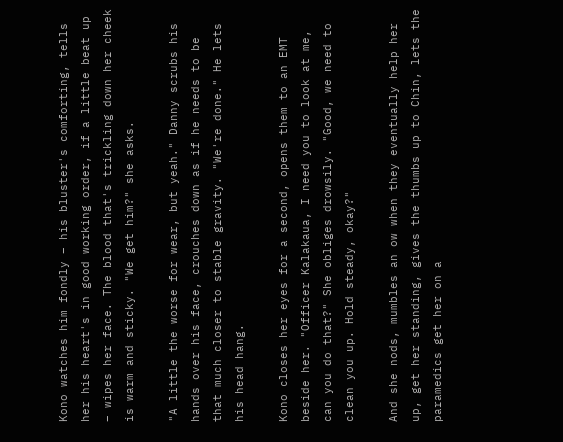Kono watches him fondly – his bluster's comforting, tells her his heart's in good working order, if a little beat up – wipes her face. The blood that's trickling down her cheek is warm and sticky. "We get him?" she asks.

"A little the worse for wear, but yeah." Danny scrubs his hands over his face, crouches down as if he needs to be that much closer to stable gravity. "We're done." He lets his head hang.

Kono closes her eyes for a second, opens them to an EMT beside her. "Officer Kalakaua, I need you to look at me, can you do that?" She obliges drowsily. "Good, we need to clean you up. Hold steady, okay?"

And she nods, mumbles an ow when they eventually help her up, get her standing, gives the thumbs up to Chin, lets the paramedics get her on a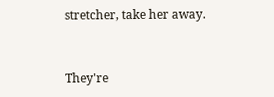stretcher, take her away.


They're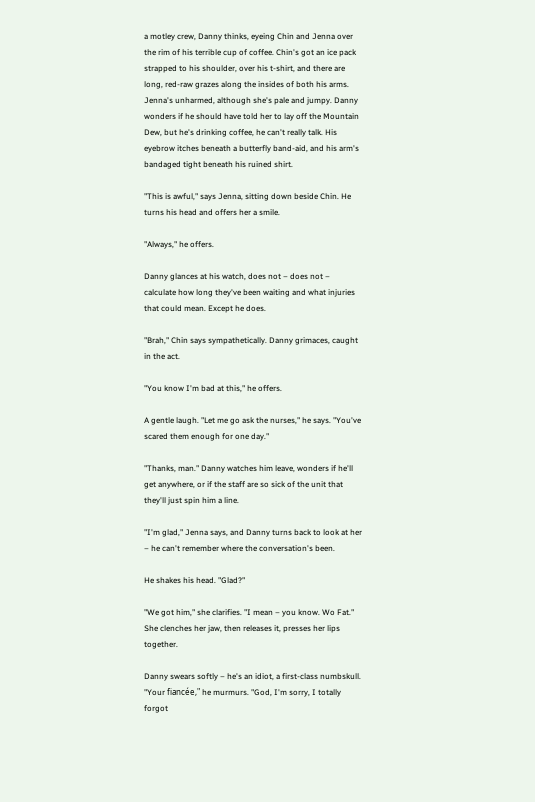a motley crew, Danny thinks, eyeing Chin and Jenna over the rim of his terrible cup of coffee. Chin's got an ice pack strapped to his shoulder, over his t-shirt, and there are long, red-raw grazes along the insides of both his arms. Jenna's unharmed, although she's pale and jumpy. Danny wonders if he should have told her to lay off the Mountain Dew, but he's drinking coffee, he can't really talk. His eyebrow itches beneath a butterfly band-aid, and his arm's bandaged tight beneath his ruined shirt.

"This is awful," says Jenna, sitting down beside Chin. He turns his head and offers her a smile.

"Always," he offers.

Danny glances at his watch, does not – does not – calculate how long they've been waiting and what injuries that could mean. Except he does.

"Brah," Chin says sympathetically. Danny grimaces, caught in the act.

"You know I'm bad at this," he offers.

A gentle laugh. "Let me go ask the nurses," he says. "You've scared them enough for one day."

"Thanks, man." Danny watches him leave, wonders if he'll get anywhere, or if the staff are so sick of the unit that they'll just spin him a line.

"I'm glad," Jenna says, and Danny turns back to look at her – he can't remember where the conversation's been.

He shakes his head. "Glad?"

"We got him," she clarifies. "I mean – you know. Wo Fat." She clenches her jaw, then releases it, presses her lips together.

Danny swears softly – he's an idiot, a first-class numbskull. "Your fiancée," he murmurs. "God, I'm sorry, I totally forgot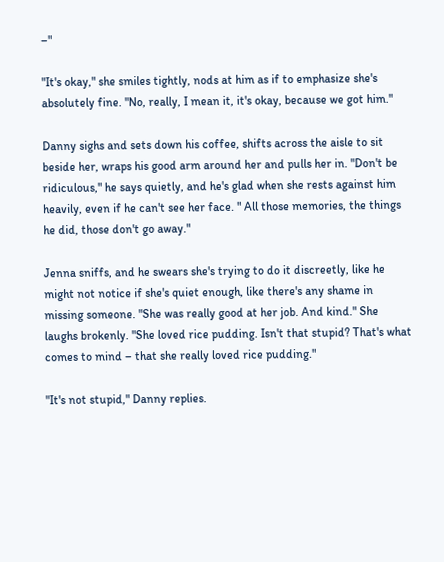–"

"It's okay," she smiles tightly, nods at him as if to emphasize she's absolutely fine. "No, really, I mean it, it's okay, because we got him."

Danny sighs and sets down his coffee, shifts across the aisle to sit beside her, wraps his good arm around her and pulls her in. "Don't be ridiculous," he says quietly, and he's glad when she rests against him heavily, even if he can't see her face. " All those memories, the things he did, those don't go away."

Jenna sniffs, and he swears she's trying to do it discreetly, like he might not notice if she's quiet enough, like there's any shame in missing someone. "She was really good at her job. And kind." She laughs brokenly. "She loved rice pudding. Isn't that stupid? That's what comes to mind – that she really loved rice pudding."

"It's not stupid," Danny replies.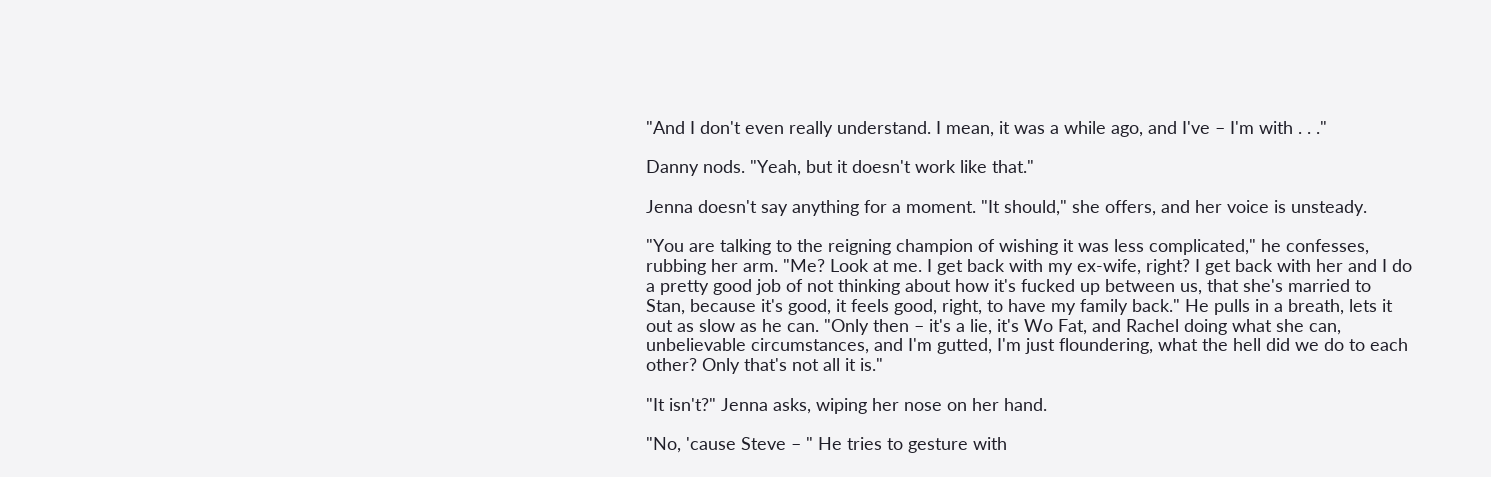"And I don't even really understand. I mean, it was a while ago, and I've – I'm with . . ."

Danny nods. "Yeah, but it doesn't work like that."

Jenna doesn't say anything for a moment. "It should," she offers, and her voice is unsteady.

"You are talking to the reigning champion of wishing it was less complicated," he confesses, rubbing her arm. "Me? Look at me. I get back with my ex-wife, right? I get back with her and I do a pretty good job of not thinking about how it's fucked up between us, that she's married to Stan, because it's good, it feels good, right, to have my family back." He pulls in a breath, lets it out as slow as he can. "Only then – it's a lie, it's Wo Fat, and Rachel doing what she can, unbelievable circumstances, and I'm gutted, I'm just floundering, what the hell did we do to each other? Only that's not all it is."

"It isn't?" Jenna asks, wiping her nose on her hand.

"No, 'cause Steve – " He tries to gesture with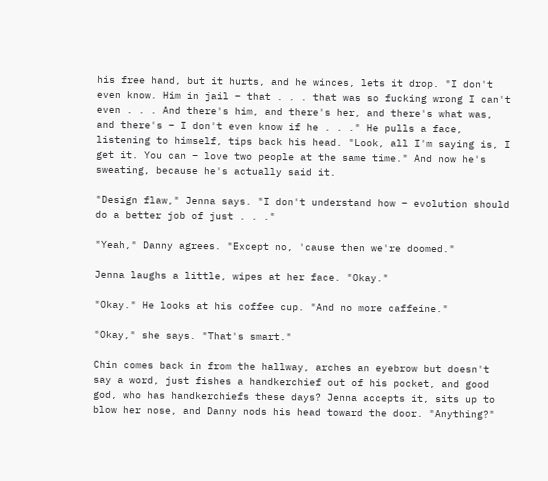his free hand, but it hurts, and he winces, lets it drop. "I don't even know. Him in jail – that . . . that was so fucking wrong I can't even . . . And there's him, and there's her, and there's what was, and there's – I don't even know if he . . ." He pulls a face, listening to himself, tips back his head. "Look, all I'm saying is, I get it. You can – love two people at the same time." And now he's sweating, because he's actually said it.

"Design flaw," Jenna says. "I don't understand how – evolution should do a better job of just . . ."

"Yeah," Danny agrees. "Except no, 'cause then we're doomed."

Jenna laughs a little, wipes at her face. "Okay."

"Okay." He looks at his coffee cup. "And no more caffeine."

"Okay," she says. "That's smart."

Chin comes back in from the hallway, arches an eyebrow but doesn't say a word, just fishes a handkerchief out of his pocket, and good god, who has handkerchiefs these days? Jenna accepts it, sits up to blow her nose, and Danny nods his head toward the door. "Anything?"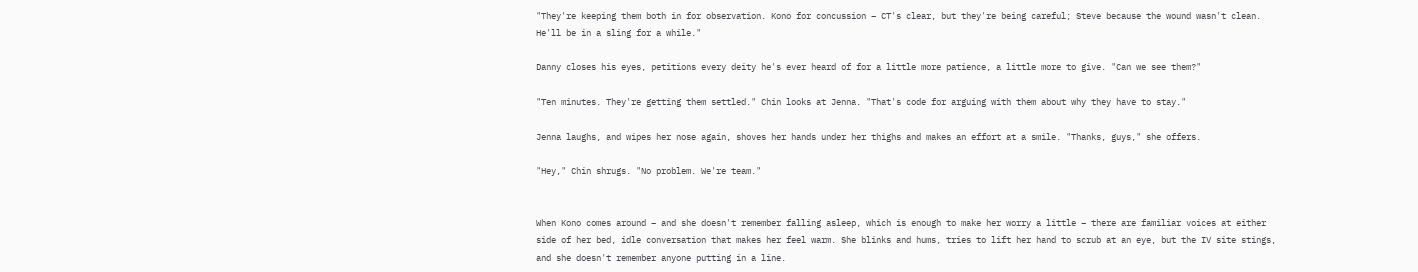"They're keeping them both in for observation. Kono for concussion – CT's clear, but they're being careful; Steve because the wound wasn't clean. He'll be in a sling for a while."

Danny closes his eyes, petitions every deity he's ever heard of for a little more patience, a little more to give. "Can we see them?"

"Ten minutes. They're getting them settled." Chin looks at Jenna. "That's code for arguing with them about why they have to stay."

Jenna laughs, and wipes her nose again, shoves her hands under her thighs and makes an effort at a smile. "Thanks, guys," she offers.

"Hey," Chin shrugs. "No problem. We're team."


When Kono comes around – and she doesn't remember falling asleep, which is enough to make her worry a little – there are familiar voices at either side of her bed, idle conversation that makes her feel warm. She blinks and hums, tries to lift her hand to scrub at an eye, but the IV site stings, and she doesn't remember anyone putting in a line.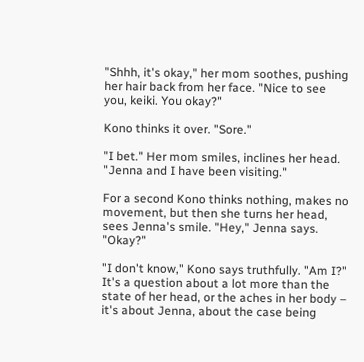"Shhh, it's okay," her mom soothes, pushing her hair back from her face. "Nice to see you, keiki. You okay?"

Kono thinks it over. "Sore."

"I bet." Her mom smiles, inclines her head. "Jenna and I have been visiting."

For a second Kono thinks nothing, makes no movement, but then she turns her head, sees Jenna's smile. "Hey," Jenna says. "Okay?"

"I don't know," Kono says truthfully. "Am I?" It's a question about a lot more than the state of her head, or the aches in her body – it's about Jenna, about the case being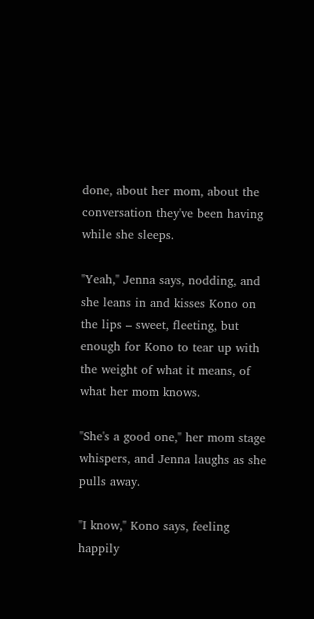done, about her mom, about the conversation they've been having while she sleeps.

"Yeah," Jenna says, nodding, and she leans in and kisses Kono on the lips – sweet, fleeting, but enough for Kono to tear up with the weight of what it means, of what her mom knows.

"She's a good one," her mom stage whispers, and Jenna laughs as she pulls away.

"I know," Kono says, feeling happily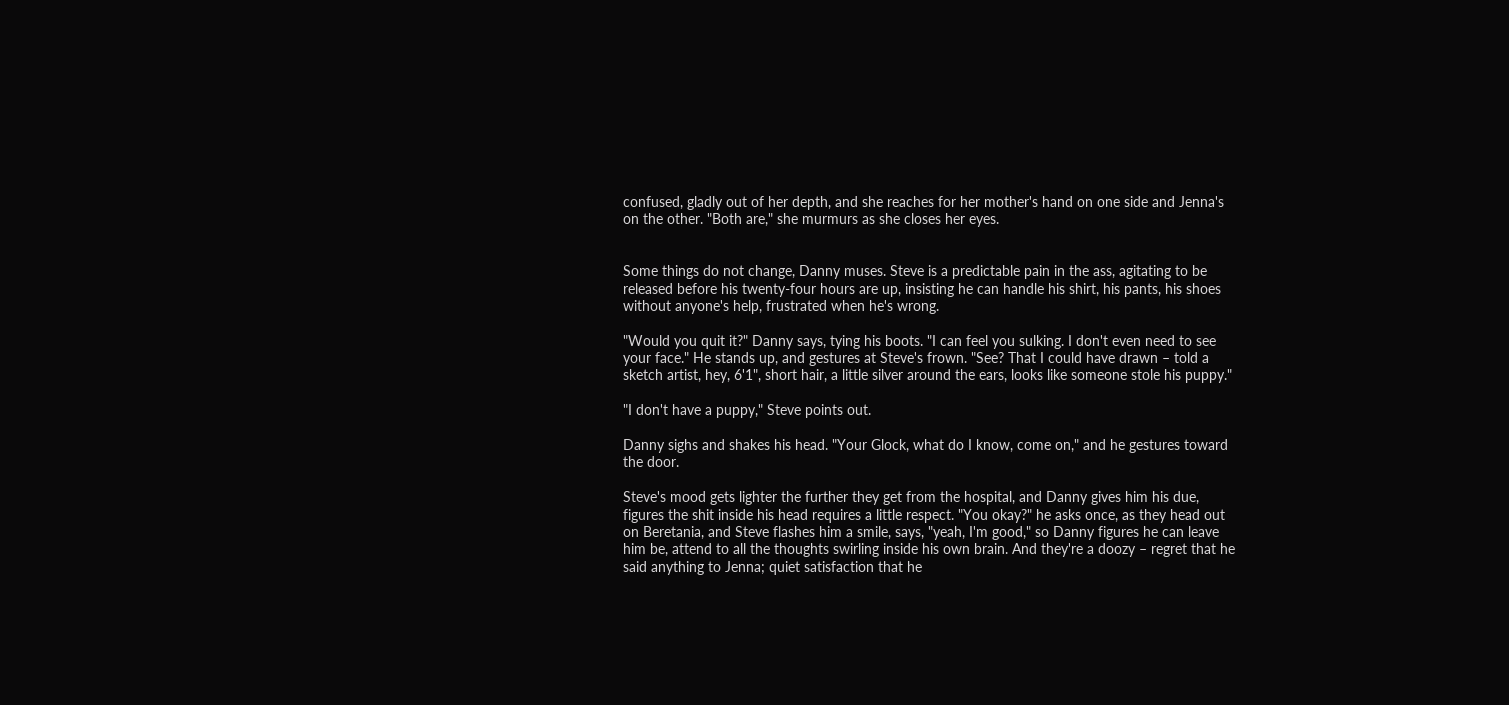confused, gladly out of her depth, and she reaches for her mother's hand on one side and Jenna's on the other. "Both are," she murmurs as she closes her eyes.


Some things do not change, Danny muses. Steve is a predictable pain in the ass, agitating to be released before his twenty-four hours are up, insisting he can handle his shirt, his pants, his shoes without anyone's help, frustrated when he's wrong.

"Would you quit it?" Danny says, tying his boots. "I can feel you sulking. I don't even need to see your face." He stands up, and gestures at Steve's frown. "See? That I could have drawn – told a sketch artist, hey, 6'1", short hair, a little silver around the ears, looks like someone stole his puppy."

"I don't have a puppy," Steve points out.

Danny sighs and shakes his head. "Your Glock, what do I know, come on," and he gestures toward the door.

Steve's mood gets lighter the further they get from the hospital, and Danny gives him his due, figures the shit inside his head requires a little respect. "You okay?" he asks once, as they head out on Beretania, and Steve flashes him a smile, says, "yeah, I'm good," so Danny figures he can leave him be, attend to all the thoughts swirling inside his own brain. And they're a doozy – regret that he said anything to Jenna; quiet satisfaction that he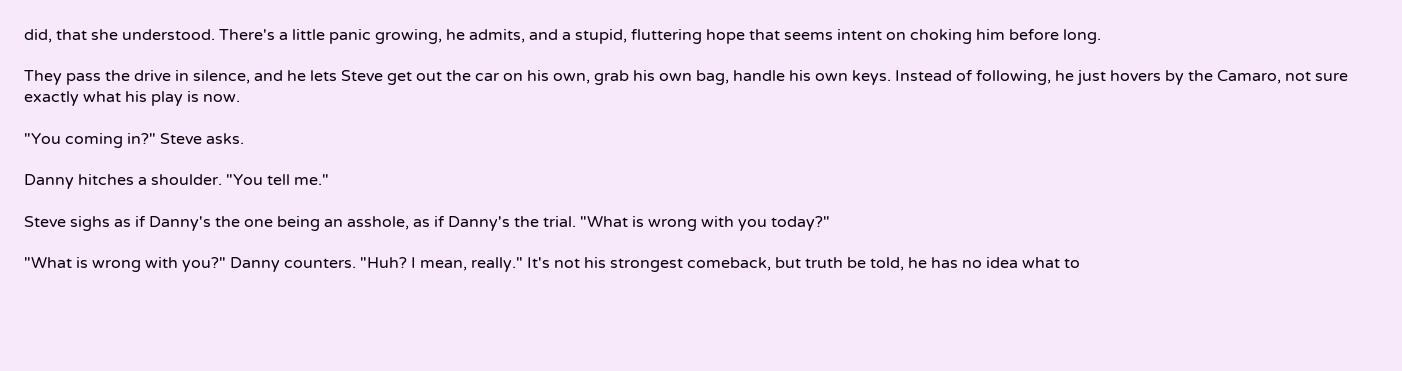did, that she understood. There's a little panic growing, he admits, and a stupid, fluttering hope that seems intent on choking him before long.

They pass the drive in silence, and he lets Steve get out the car on his own, grab his own bag, handle his own keys. Instead of following, he just hovers by the Camaro, not sure exactly what his play is now.

"You coming in?" Steve asks.

Danny hitches a shoulder. "You tell me."

Steve sighs as if Danny's the one being an asshole, as if Danny's the trial. "What is wrong with you today?"

"What is wrong with you?" Danny counters. "Huh? I mean, really." It's not his strongest comeback, but truth be told, he has no idea what to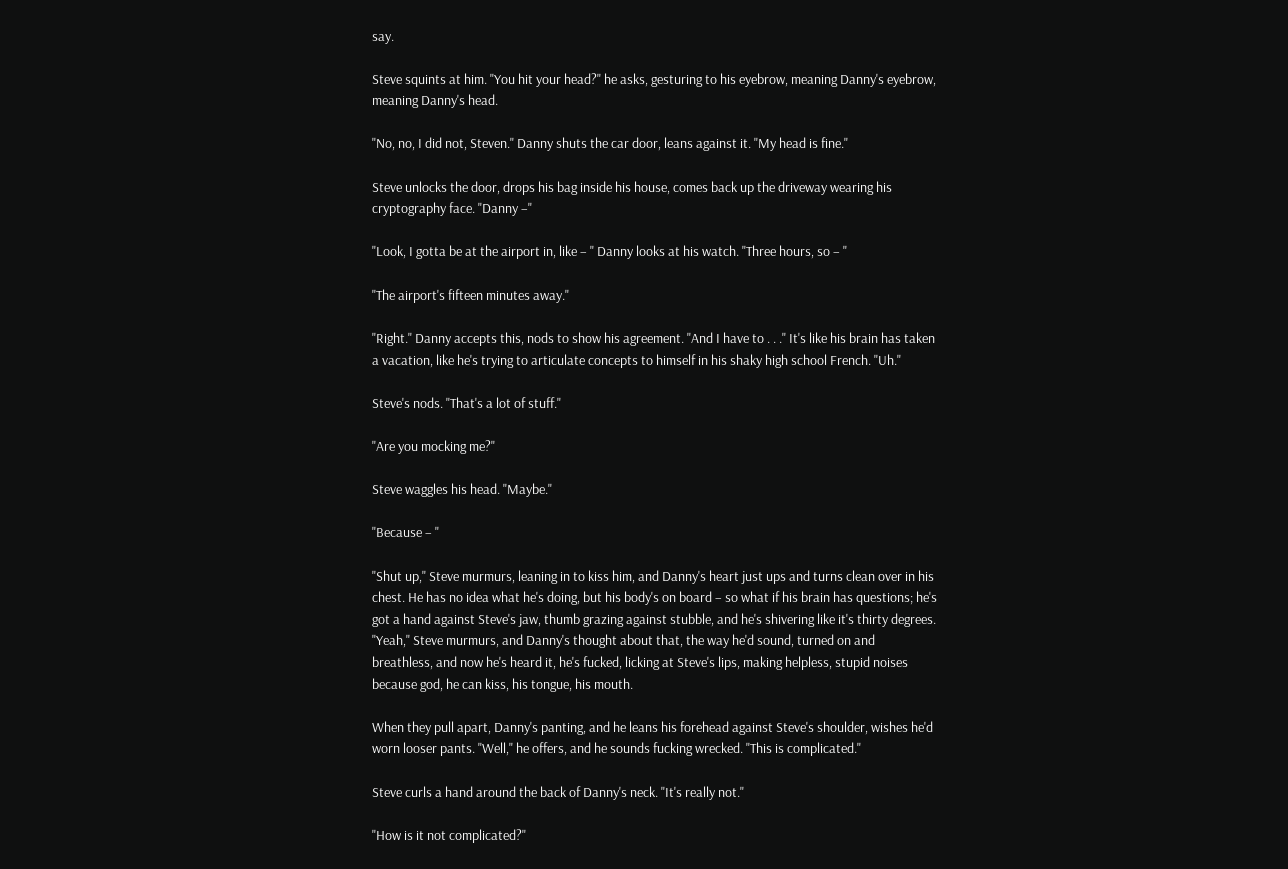say.

Steve squints at him. "You hit your head?" he asks, gesturing to his eyebrow, meaning Danny's eyebrow, meaning Danny's head.

"No, no, I did not, Steven." Danny shuts the car door, leans against it. "My head is fine."

Steve unlocks the door, drops his bag inside his house, comes back up the driveway wearing his cryptography face. "Danny –"

"Look, I gotta be at the airport in, like – " Danny looks at his watch. "Three hours, so – "

"The airport's fifteen minutes away."

"Right." Danny accepts this, nods to show his agreement. "And I have to . . ." It's like his brain has taken a vacation, like he's trying to articulate concepts to himself in his shaky high school French. "Uh."

Steve's nods. "That's a lot of stuff."

"Are you mocking me?"

Steve waggles his head. "Maybe."

"Because – "

"Shut up," Steve murmurs, leaning in to kiss him, and Danny's heart just ups and turns clean over in his chest. He has no idea what he's doing, but his body's on board – so what if his brain has questions; he's got a hand against Steve's jaw, thumb grazing against stubble, and he's shivering like it's thirty degrees. "Yeah," Steve murmurs, and Danny's thought about that, the way he'd sound, turned on and breathless, and now he's heard it, he's fucked, licking at Steve's lips, making helpless, stupid noises because god, he can kiss, his tongue, his mouth.

When they pull apart, Danny's panting, and he leans his forehead against Steve's shoulder, wishes he'd worn looser pants. "Well," he offers, and he sounds fucking wrecked. "This is complicated."

Steve curls a hand around the back of Danny's neck. "It's really not."

"How is it not complicated?"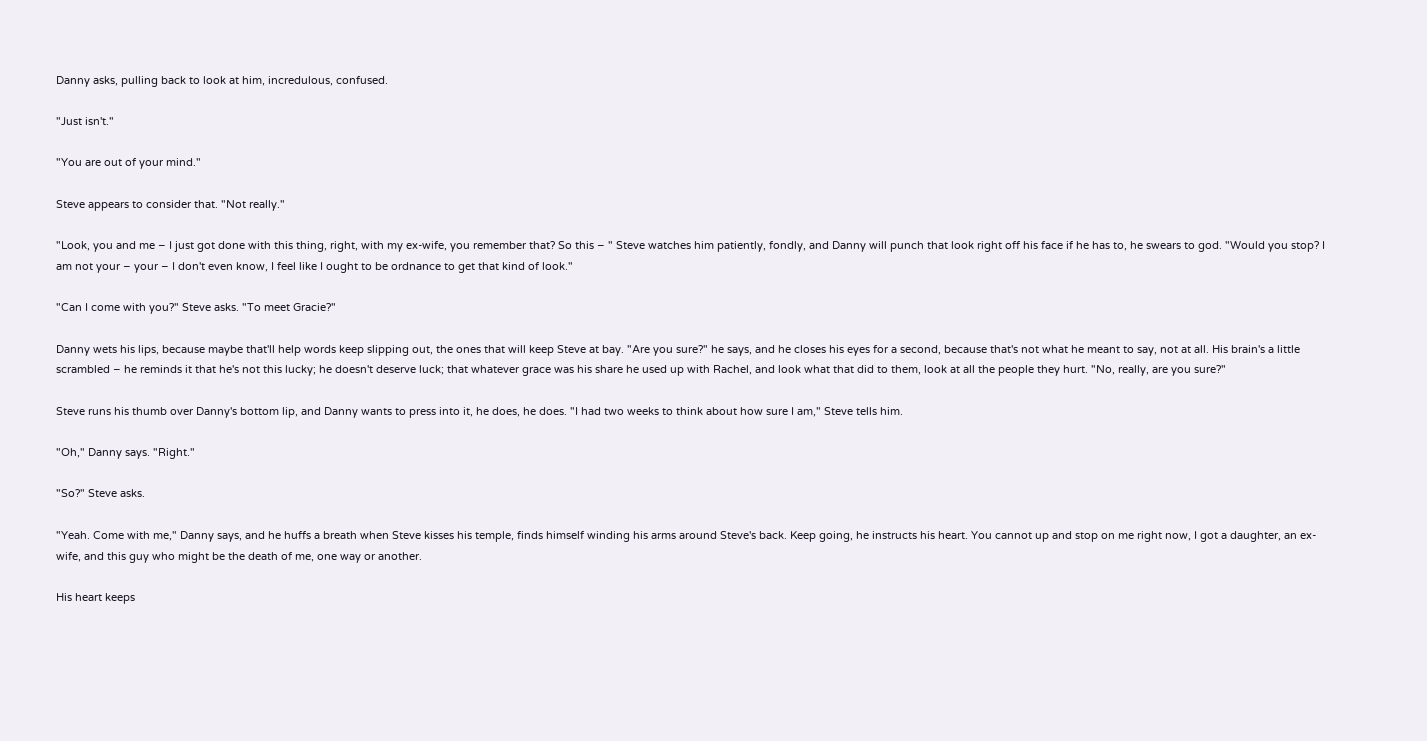Danny asks, pulling back to look at him, incredulous, confused.

"Just isn't."

"You are out of your mind."

Steve appears to consider that. "Not really."

"Look, you and me – I just got done with this thing, right, with my ex-wife, you remember that? So this – " Steve watches him patiently, fondly, and Danny will punch that look right off his face if he has to, he swears to god. "Would you stop? I am not your – your – I don't even know, I feel like I ought to be ordnance to get that kind of look."

"Can I come with you?" Steve asks. "To meet Gracie?"

Danny wets his lips, because maybe that'll help words keep slipping out, the ones that will keep Steve at bay. "Are you sure?" he says, and he closes his eyes for a second, because that's not what he meant to say, not at all. His brain's a little scrambled – he reminds it that he's not this lucky; he doesn't deserve luck; that whatever grace was his share he used up with Rachel, and look what that did to them, look at all the people they hurt. "No, really, are you sure?"

Steve runs his thumb over Danny's bottom lip, and Danny wants to press into it, he does, he does. "I had two weeks to think about how sure I am," Steve tells him.

"Oh," Danny says. "Right."

"So?" Steve asks.

"Yeah. Come with me," Danny says, and he huffs a breath when Steve kisses his temple, finds himself winding his arms around Steve's back. Keep going, he instructs his heart. You cannot up and stop on me right now, I got a daughter, an ex-wife, and this guy who might be the death of me, one way or another.

His heart keeps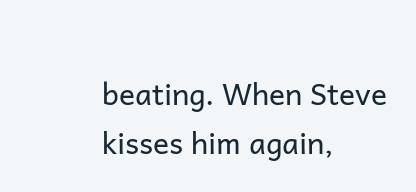beating. When Steve kisses him again,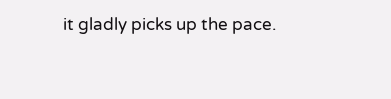it gladly picks up the pace.